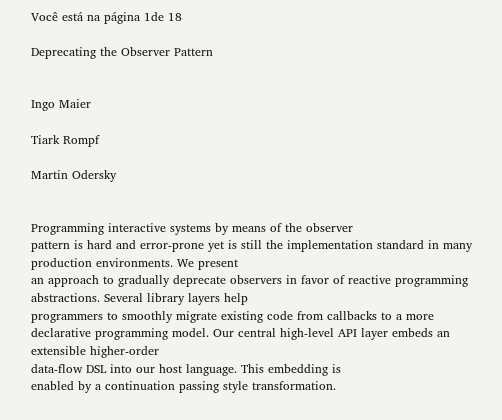Você está na página 1de 18

Deprecating the Observer Pattern


Ingo Maier

Tiark Rompf

Martin Odersky


Programming interactive systems by means of the observer
pattern is hard and error-prone yet is still the implementation standard in many production environments. We present
an approach to gradually deprecate observers in favor of reactive programming abstractions. Several library layers help
programmers to smoothly migrate existing code from callbacks to a more declarative programming model. Our central high-level API layer embeds an extensible higher-order
data-flow DSL into our host language. This embedding is
enabled by a continuation passing style transformation.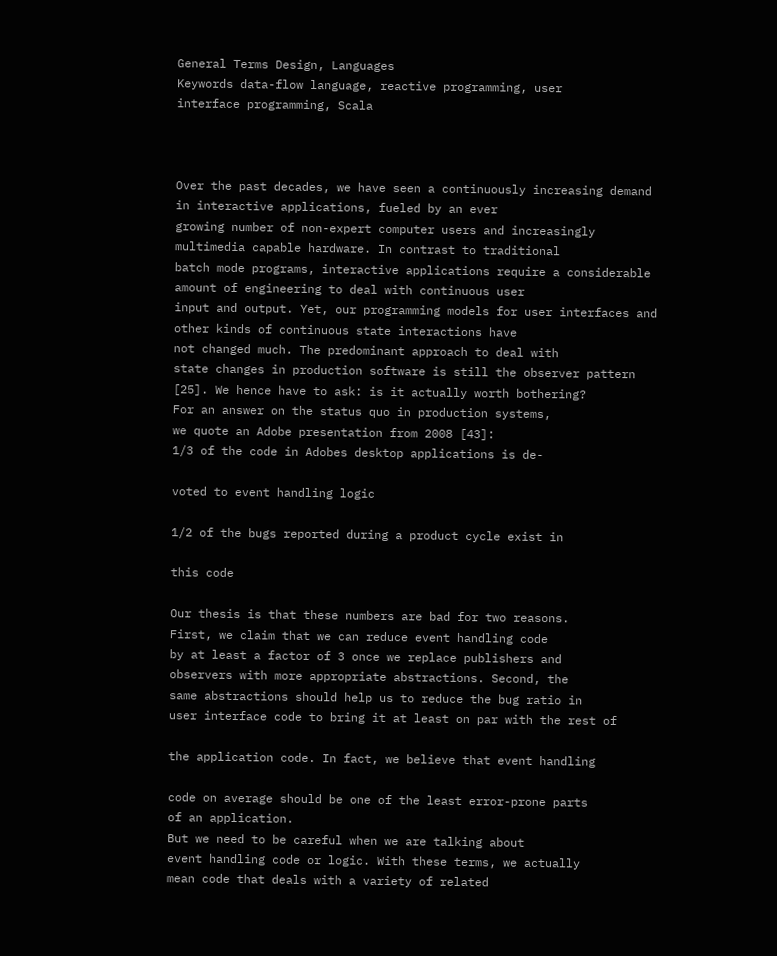General Terms Design, Languages
Keywords data-flow language, reactive programming, user
interface programming, Scala



Over the past decades, we have seen a continuously increasing demand in interactive applications, fueled by an ever
growing number of non-expert computer users and increasingly multimedia capable hardware. In contrast to traditional
batch mode programs, interactive applications require a considerable amount of engineering to deal with continuous user
input and output. Yet, our programming models for user interfaces and other kinds of continuous state interactions have
not changed much. The predominant approach to deal with
state changes in production software is still the observer pattern [25]. We hence have to ask: is it actually worth bothering?
For an answer on the status quo in production systems,
we quote an Adobe presentation from 2008 [43]:
1/3 of the code in Adobes desktop applications is de-

voted to event handling logic

1/2 of the bugs reported during a product cycle exist in

this code

Our thesis is that these numbers are bad for two reasons.
First, we claim that we can reduce event handling code
by at least a factor of 3 once we replace publishers and
observers with more appropriate abstractions. Second, the
same abstractions should help us to reduce the bug ratio in
user interface code to bring it at least on par with the rest of

the application code. In fact, we believe that event handling

code on average should be one of the least error-prone parts
of an application.
But we need to be careful when we are talking about
event handling code or logic. With these terms, we actually
mean code that deals with a variety of related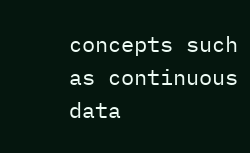concepts such
as continuous data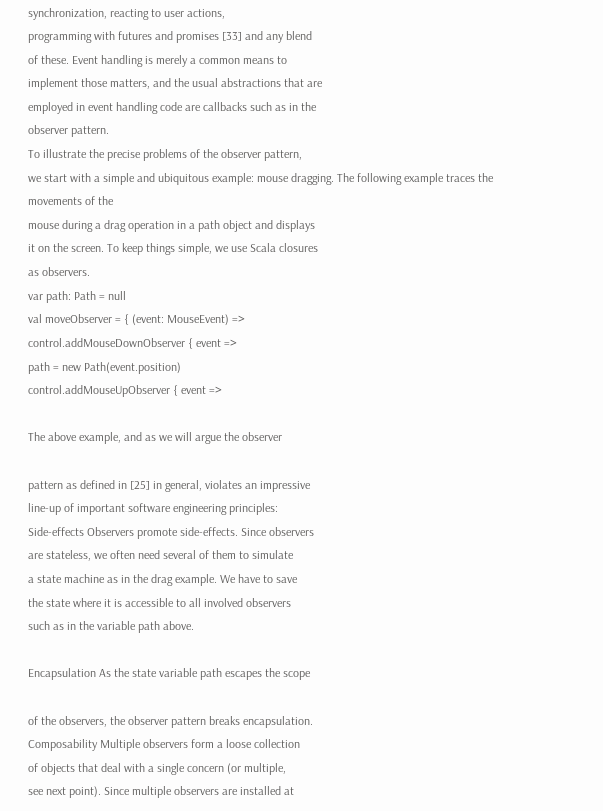synchronization, reacting to user actions,
programming with futures and promises [33] and any blend
of these. Event handling is merely a common means to
implement those matters, and the usual abstractions that are
employed in event handling code are callbacks such as in the
observer pattern.
To illustrate the precise problems of the observer pattern,
we start with a simple and ubiquitous example: mouse dragging. The following example traces the movements of the
mouse during a drag operation in a path object and displays
it on the screen. To keep things simple, we use Scala closures
as observers.
var path: Path = null
val moveObserver = { (event: MouseEvent) =>
control.addMouseDownObserver { event =>
path = new Path(event.position)
control.addMouseUpObserver { event =>

The above example, and as we will argue the observer

pattern as defined in [25] in general, violates an impressive
line-up of important software engineering principles:
Side-effects Observers promote side-effects. Since observers
are stateless, we often need several of them to simulate
a state machine as in the drag example. We have to save
the state where it is accessible to all involved observers
such as in the variable path above.

Encapsulation As the state variable path escapes the scope

of the observers, the observer pattern breaks encapsulation.
Composability Multiple observers form a loose collection
of objects that deal with a single concern (or multiple,
see next point). Since multiple observers are installed at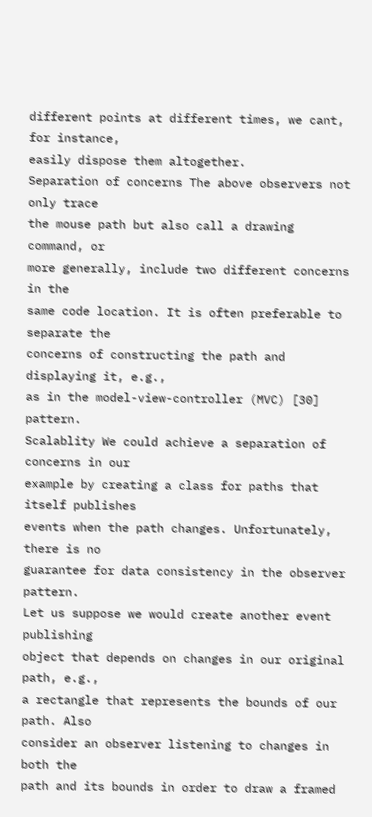different points at different times, we cant, for instance,
easily dispose them altogether.
Separation of concerns The above observers not only trace
the mouse path but also call a drawing command, or
more generally, include two different concerns in the
same code location. It is often preferable to separate the
concerns of constructing the path and displaying it, e.g.,
as in the model-view-controller (MVC) [30] pattern.
Scalablity We could achieve a separation of concerns in our
example by creating a class for paths that itself publishes
events when the path changes. Unfortunately, there is no
guarantee for data consistency in the observer pattern.
Let us suppose we would create another event publishing
object that depends on changes in our original path, e.g.,
a rectangle that represents the bounds of our path. Also
consider an observer listening to changes in both the
path and its bounds in order to draw a framed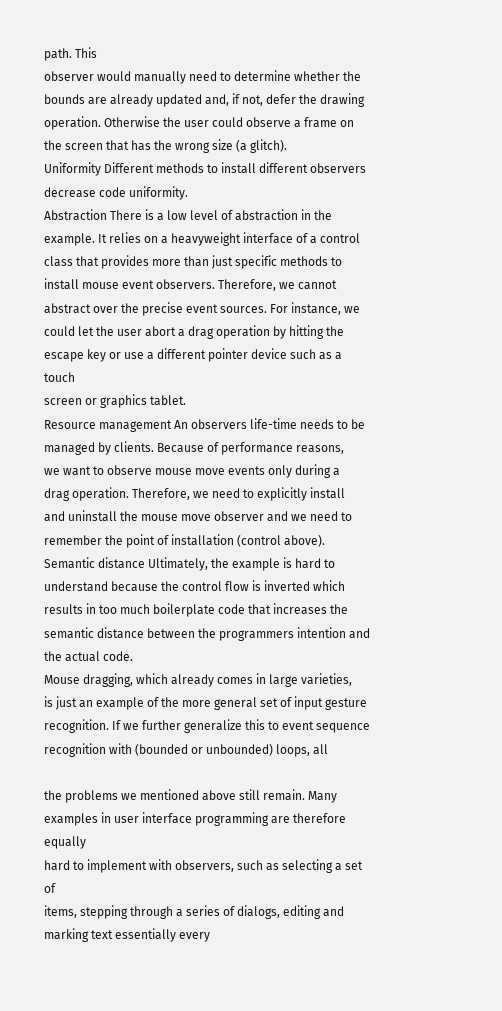path. This
observer would manually need to determine whether the
bounds are already updated and, if not, defer the drawing
operation. Otherwise the user could observe a frame on
the screen that has the wrong size (a glitch).
Uniformity Different methods to install different observers
decrease code uniformity.
Abstraction There is a low level of abstraction in the example. It relies on a heavyweight interface of a control
class that provides more than just specific methods to install mouse event observers. Therefore, we cannot abstract over the precise event sources. For instance, we
could let the user abort a drag operation by hitting the escape key or use a different pointer device such as a touch
screen or graphics tablet.
Resource management An observers life-time needs to be
managed by clients. Because of performance reasons,
we want to observe mouse move events only during a
drag operation. Therefore, we need to explicitly install
and uninstall the mouse move observer and we need to
remember the point of installation (control above).
Semantic distance Ultimately, the example is hard to understand because the control flow is inverted which results in too much boilerplate code that increases the semantic distance between the programmers intention and
the actual code.
Mouse dragging, which already comes in large varieties,
is just an example of the more general set of input gesture recognition. If we further generalize this to event sequence recognition with (bounded or unbounded) loops, all

the problems we mentioned above still remain. Many examples in user interface programming are therefore equally
hard to implement with observers, such as selecting a set of
items, stepping through a series of dialogs, editing and marking text essentially every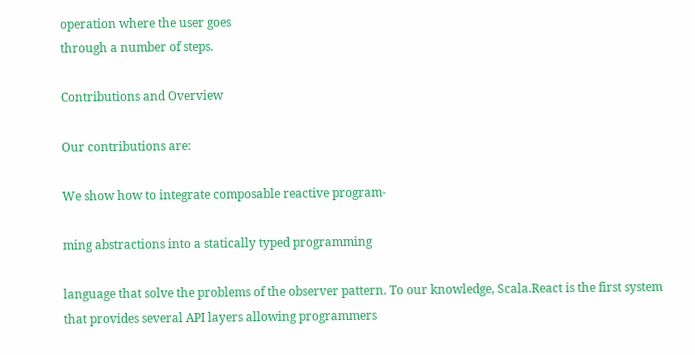operation where the user goes
through a number of steps.

Contributions and Overview

Our contributions are:

We show how to integrate composable reactive program-

ming abstractions into a statically typed programming

language that solve the problems of the observer pattern. To our knowledge, Scala.React is the first system
that provides several API layers allowing programmers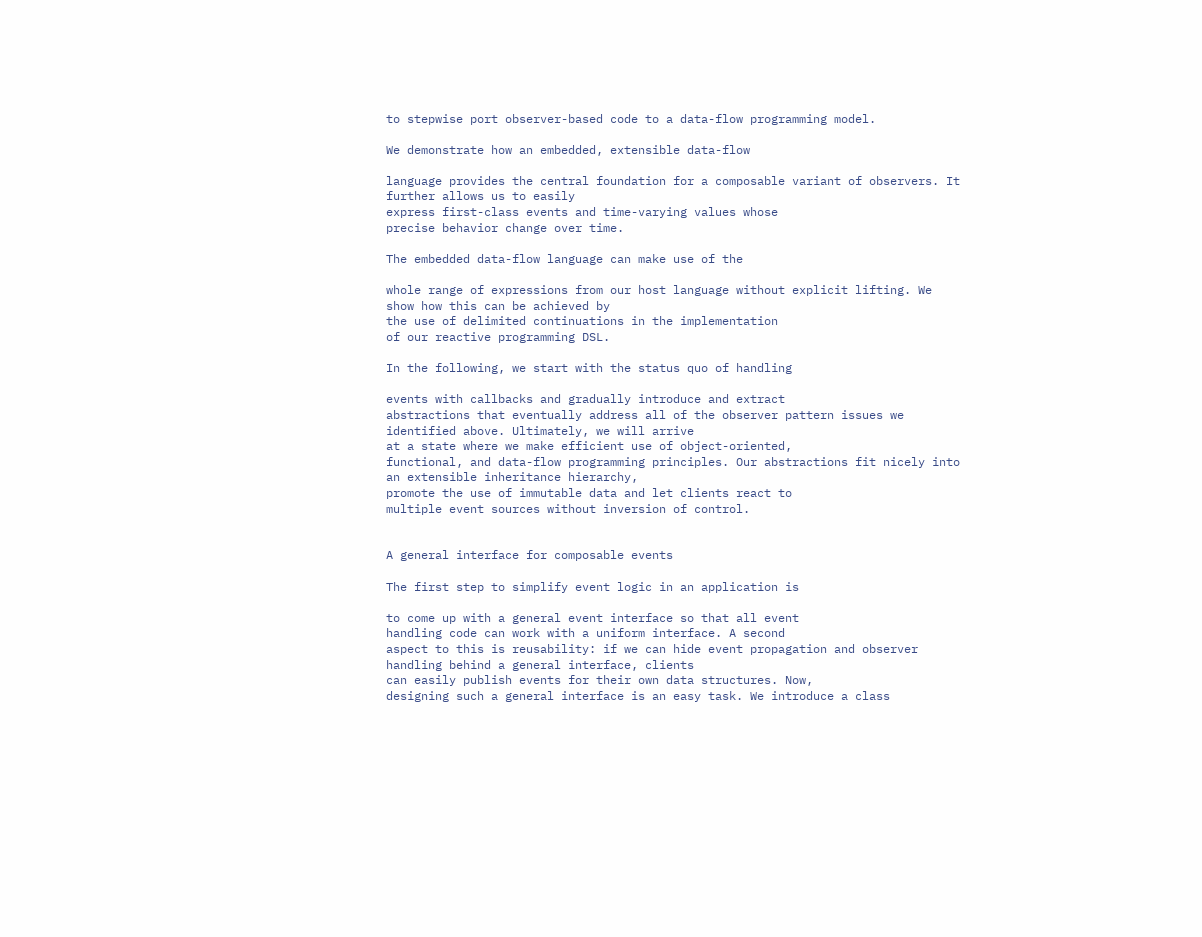to stepwise port observer-based code to a data-flow programming model.

We demonstrate how an embedded, extensible data-flow

language provides the central foundation for a composable variant of observers. It further allows us to easily
express first-class events and time-varying values whose
precise behavior change over time.

The embedded data-flow language can make use of the

whole range of expressions from our host language without explicit lifting. We show how this can be achieved by
the use of delimited continuations in the implementation
of our reactive programming DSL.

In the following, we start with the status quo of handling

events with callbacks and gradually introduce and extract
abstractions that eventually address all of the observer pattern issues we identified above. Ultimately, we will arrive
at a state where we make efficient use of object-oriented,
functional, and data-flow programming principles. Our abstractions fit nicely into an extensible inheritance hierarchy,
promote the use of immutable data and let clients react to
multiple event sources without inversion of control.


A general interface for composable events

The first step to simplify event logic in an application is

to come up with a general event interface so that all event
handling code can work with a uniform interface. A second
aspect to this is reusability: if we can hide event propagation and observer handling behind a general interface, clients
can easily publish events for their own data structures. Now,
designing such a general interface is an easy task. We introduce a class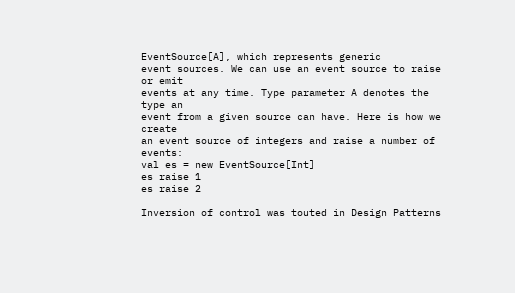EventSource[A], which represents generic
event sources. We can use an event source to raise or emit
events at any time. Type parameter A denotes the type an
event from a given source can have. Here is how we create
an event source of integers and raise a number of events:
val es = new EventSource[Int]
es raise 1
es raise 2

Inversion of control was touted in Design Patterns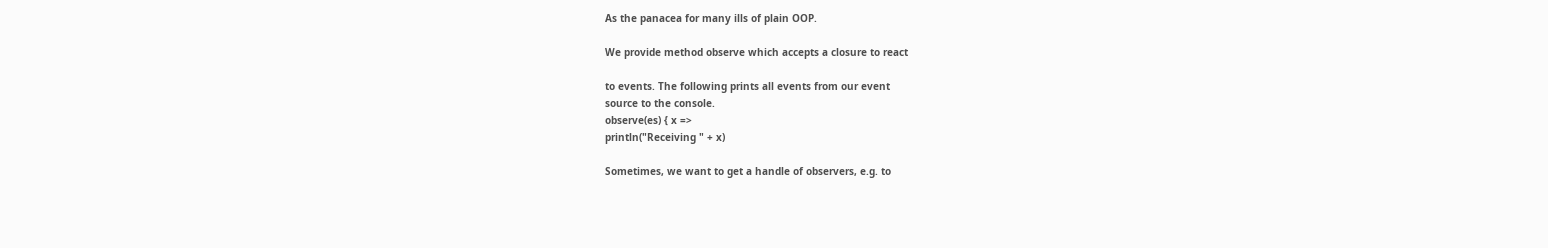As the panacea for many ills of plain OOP.

We provide method observe which accepts a closure to react

to events. The following prints all events from our event
source to the console.
observe(es) { x =>
println("Receiving " + x)

Sometimes, we want to get a handle of observers, e.g. to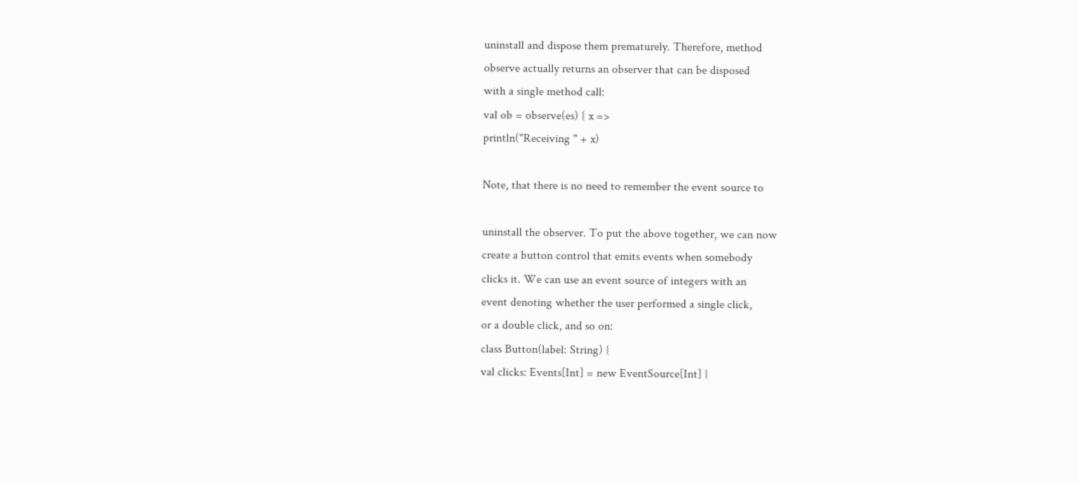uninstall and dispose them prematurely. Therefore, method
observe actually returns an observer that can be disposed
with a single method call:
val ob = observe(es) { x =>
println("Receiving " + x)

Note, that there is no need to remember the event source to

uninstall the observer. To put the above together, we can now
create a button control that emits events when somebody
clicks it. We can use an event source of integers with an
event denoting whether the user performed a single click,
or a double click, and so on:
class Button(label: String) {
val clicks: Events[Int] = new EventSource[Int] {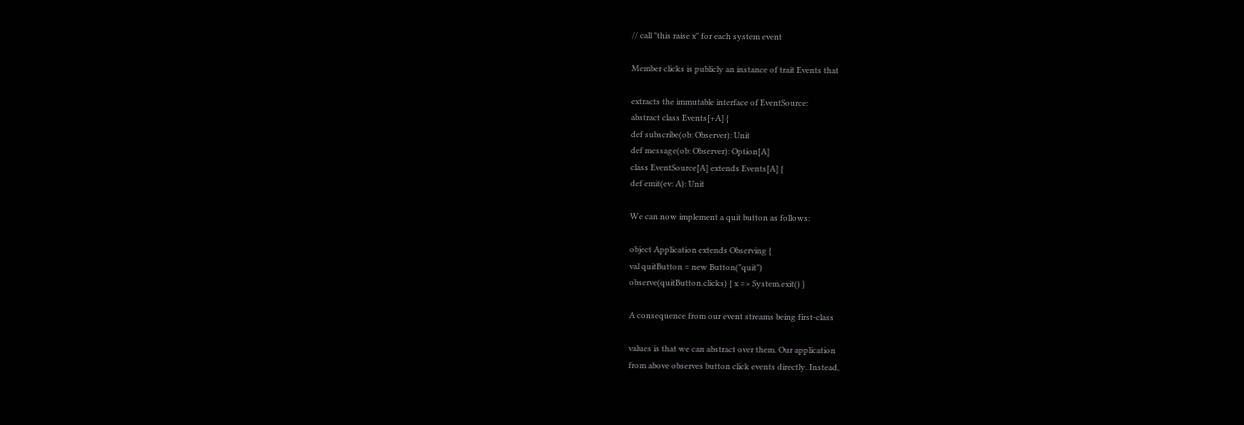// call "this raise x" for each system event

Member clicks is publicly an instance of trait Events that

extracts the immutable interface of EventSource:
abstract class Events[+A] {
def subscribe(ob: Observer): Unit
def message(ob: Observer): Option[A]
class EventSource[A] extends Events[A] {
def emit(ev: A): Unit

We can now implement a quit button as follows:

object Application extends Observing {
val quitButton = new Button("quit")
observe(quitButton.clicks) { x => System.exit() }

A consequence from our event streams being first-class

values is that we can abstract over them. Our application
from above observes button click events directly. Instead,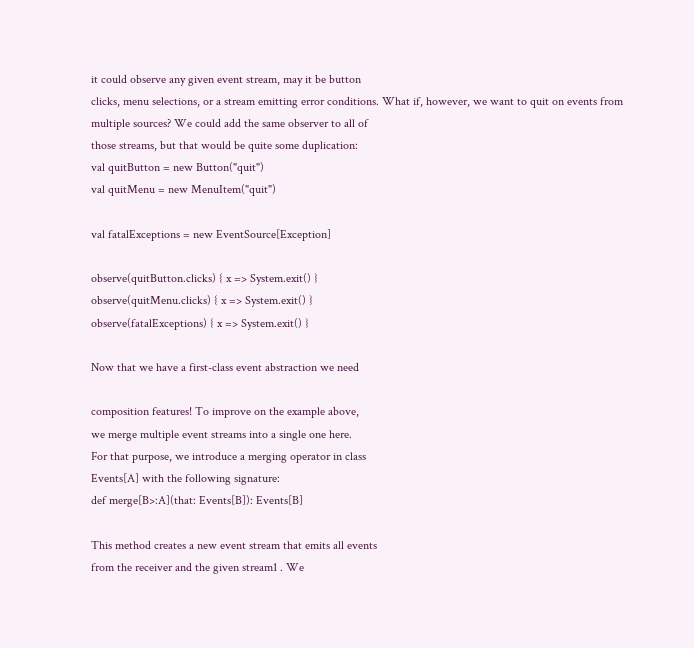it could observe any given event stream, may it be button
clicks, menu selections, or a stream emitting error conditions. What if, however, we want to quit on events from
multiple sources? We could add the same observer to all of
those streams, but that would be quite some duplication:
val quitButton = new Button("quit")
val quitMenu = new MenuItem("quit")

val fatalExceptions = new EventSource[Exception]

observe(quitButton.clicks) { x => System.exit() }
observe(quitMenu.clicks) { x => System.exit() }
observe(fatalExceptions) { x => System.exit() }

Now that we have a first-class event abstraction we need

composition features! To improve on the example above,
we merge multiple event streams into a single one here.
For that purpose, we introduce a merging operator in class
Events[A] with the following signature:
def merge[B>:A](that: Events[B]): Events[B]

This method creates a new event stream that emits all events
from the receiver and the given stream1 . We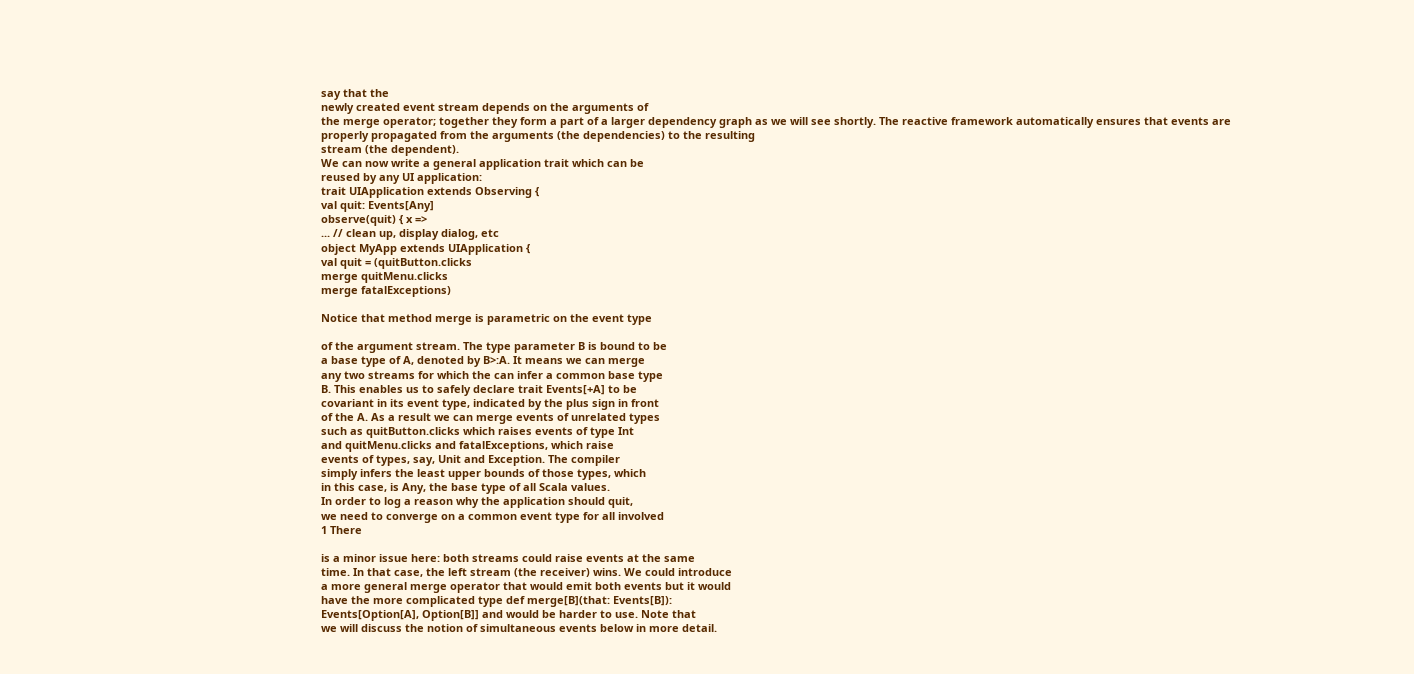say that the
newly created event stream depends on the arguments of
the merge operator; together they form a part of a larger dependency graph as we will see shortly. The reactive framework automatically ensures that events are properly propagated from the arguments (the dependencies) to the resulting
stream (the dependent).
We can now write a general application trait which can be
reused by any UI application:
trait UIApplication extends Observing {
val quit: Events[Any]
observe(quit) { x =>
... // clean up, display dialog, etc
object MyApp extends UIApplication {
val quit = (quitButton.clicks
merge quitMenu.clicks
merge fatalExceptions)

Notice that method merge is parametric on the event type

of the argument stream. The type parameter B is bound to be
a base type of A, denoted by B>:A. It means we can merge
any two streams for which the can infer a common base type
B. This enables us to safely declare trait Events[+A] to be
covariant in its event type, indicated by the plus sign in front
of the A. As a result we can merge events of unrelated types
such as quitButton.clicks which raises events of type Int
and quitMenu.clicks and fatalExceptions, which raise
events of types, say, Unit and Exception. The compiler
simply infers the least upper bounds of those types, which
in this case, is Any, the base type of all Scala values.
In order to log a reason why the application should quit,
we need to converge on a common event type for all involved
1 There

is a minor issue here: both streams could raise events at the same
time. In that case, the left stream (the receiver) wins. We could introduce
a more general merge operator that would emit both events but it would
have the more complicated type def merge[B](that: Events[B]):
Events[Option[A], Option[B]] and would be harder to use. Note that
we will discuss the notion of simultaneous events below in more detail.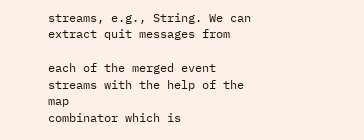streams, e.g., String. We can extract quit messages from

each of the merged event streams with the help of the map
combinator which is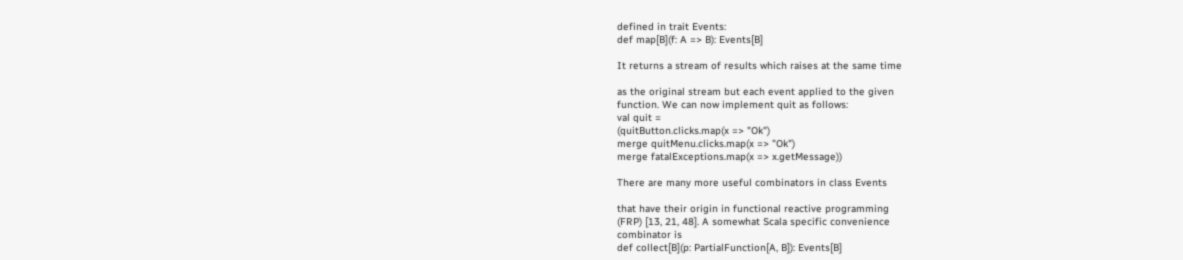defined in trait Events:
def map[B](f: A => B): Events[B]

It returns a stream of results which raises at the same time

as the original stream but each event applied to the given
function. We can now implement quit as follows:
val quit =
(quitButton.clicks.map(x => "Ok")
merge quitMenu.clicks.map(x => "Ok")
merge fatalExceptions.map(x => x.getMessage))

There are many more useful combinators in class Events

that have their origin in functional reactive programming
(FRP) [13, 21, 48]. A somewhat Scala specific convenience
combinator is
def collect[B](p: PartialFunction[A, B]): Events[B]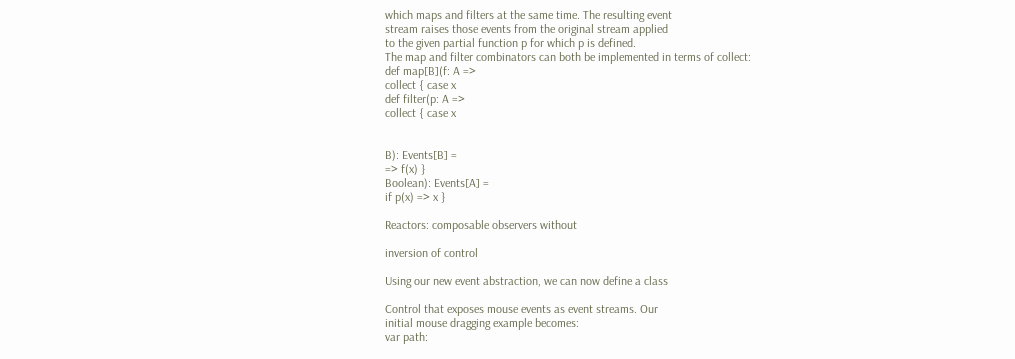which maps and filters at the same time. The resulting event
stream raises those events from the original stream applied
to the given partial function p for which p is defined.
The map and filter combinators can both be implemented in terms of collect:
def map[B](f: A =>
collect { case x
def filter(p: A =>
collect { case x


B): Events[B] =
=> f(x) }
Boolean): Events[A] =
if p(x) => x }

Reactors: composable observers without

inversion of control

Using our new event abstraction, we can now define a class

Control that exposes mouse events as event streams. Our
initial mouse dragging example becomes:
var path: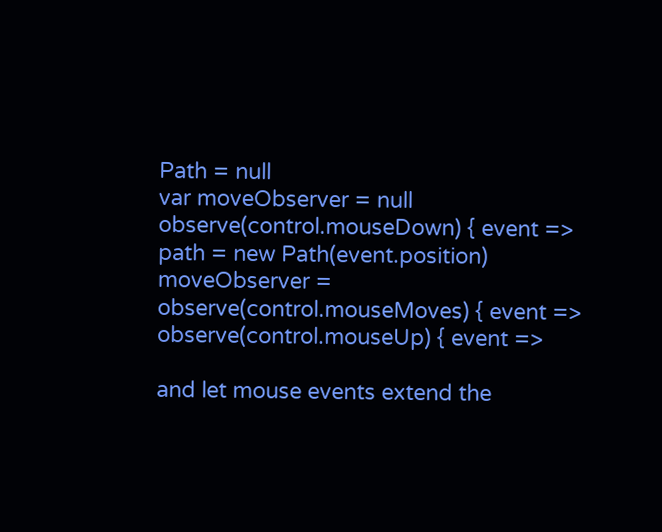Path = null
var moveObserver = null
observe(control.mouseDown) { event =>
path = new Path(event.position)
moveObserver =
observe(control.mouseMoves) { event =>
observe(control.mouseUp) { event =>

and let mouse events extend the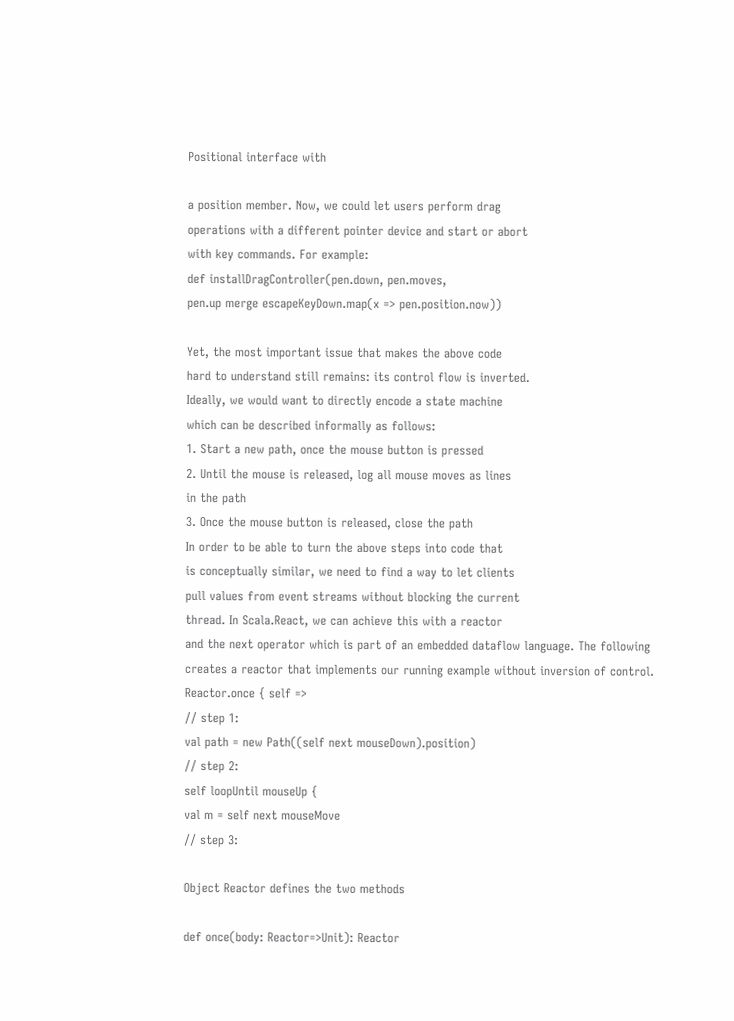Positional interface with

a position member. Now, we could let users perform drag
operations with a different pointer device and start or abort
with key commands. For example:
def installDragController(pen.down, pen.moves,
pen.up merge escapeKeyDown.map(x => pen.position.now))

Yet, the most important issue that makes the above code
hard to understand still remains: its control flow is inverted.
Ideally, we would want to directly encode a state machine
which can be described informally as follows:
1. Start a new path, once the mouse button is pressed
2. Until the mouse is released, log all mouse moves as lines
in the path
3. Once the mouse button is released, close the path
In order to be able to turn the above steps into code that
is conceptually similar, we need to find a way to let clients
pull values from event streams without blocking the current
thread. In Scala.React, we can achieve this with a reactor
and the next operator which is part of an embedded dataflow language. The following creates a reactor that implements our running example without inversion of control.
Reactor.once { self =>
// step 1:
val path = new Path((self next mouseDown).position)
// step 2:
self loopUntil mouseUp {
val m = self next mouseMove
// step 3:

Object Reactor defines the two methods

def once(body: Reactor=>Unit): Reactor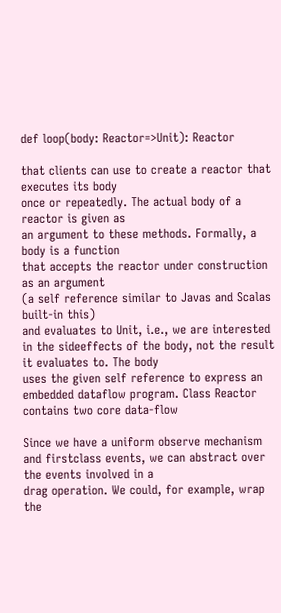def loop(body: Reactor=>Unit): Reactor

that clients can use to create a reactor that executes its body
once or repeatedly. The actual body of a reactor is given as
an argument to these methods. Formally, a body is a function
that accepts the reactor under construction as an argument
(a self reference similar to Javas and Scalas built-in this)
and evaluates to Unit, i.e., we are interested in the sideeffects of the body, not the result it evaluates to. The body
uses the given self reference to express an embedded dataflow program. Class Reactor contains two core data-flow

Since we have a uniform observe mechanism and firstclass events, we can abstract over the events involved in a
drag operation. We could, for example, wrap the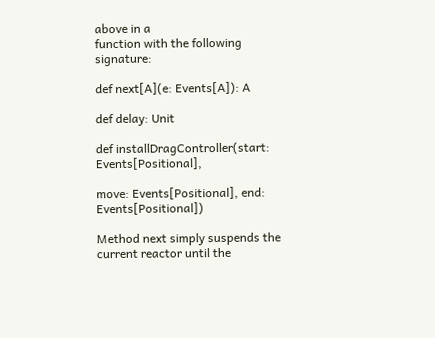above in a
function with the following signature:

def next[A](e: Events[A]): A

def delay: Unit

def installDragController(start: Events[Positional],

move: Events[Positional], end: Events[Positional])

Method next simply suspends the current reactor until the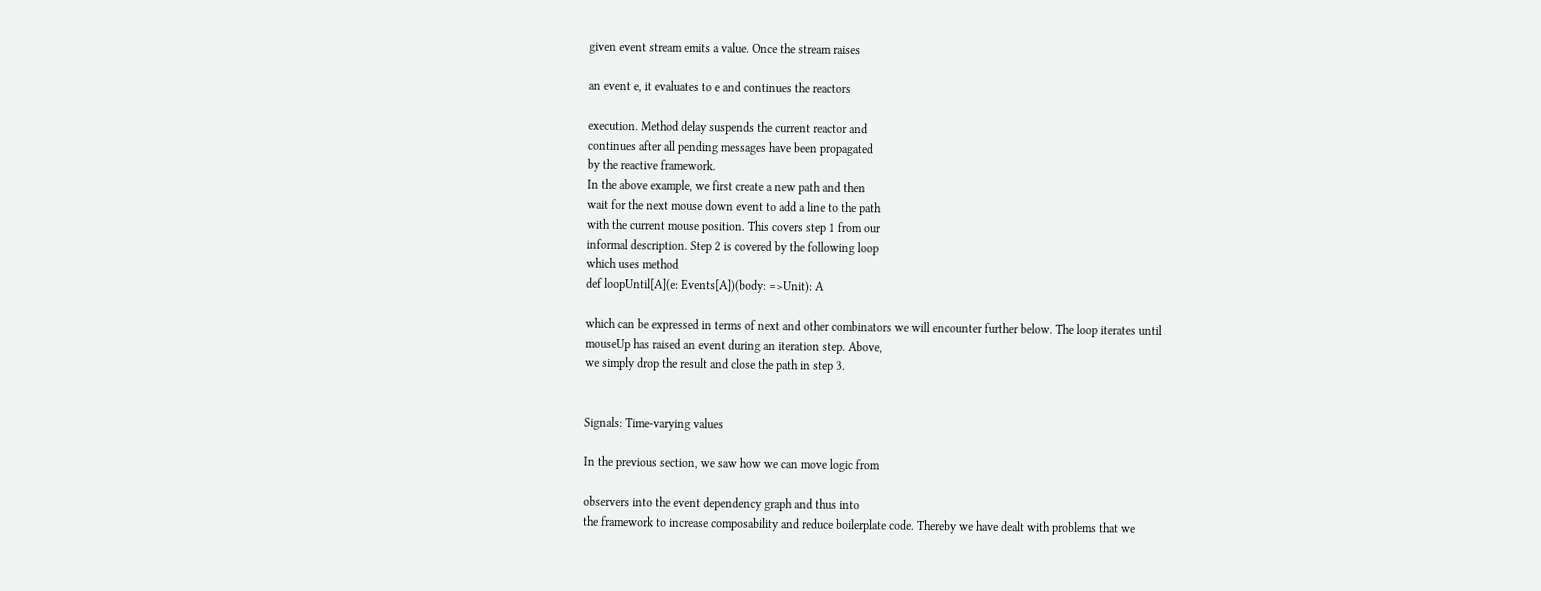given event stream emits a value. Once the stream raises

an event e, it evaluates to e and continues the reactors

execution. Method delay suspends the current reactor and
continues after all pending messages have been propagated
by the reactive framework.
In the above example, we first create a new path and then
wait for the next mouse down event to add a line to the path
with the current mouse position. This covers step 1 from our
informal description. Step 2 is covered by the following loop
which uses method
def loopUntil[A](e: Events[A])(body: =>Unit): A

which can be expressed in terms of next and other combinators we will encounter further below. The loop iterates until
mouseUp has raised an event during an iteration step. Above,
we simply drop the result and close the path in step 3.


Signals: Time-varying values

In the previous section, we saw how we can move logic from

observers into the event dependency graph and thus into
the framework to increase composability and reduce boilerplate code. Thereby we have dealt with problems that we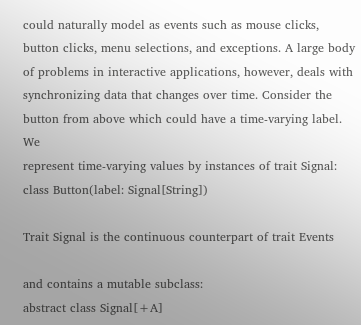could naturally model as events such as mouse clicks, button clicks, menu selections, and exceptions. A large body
of problems in interactive applications, however, deals with
synchronizing data that changes over time. Consider the button from above which could have a time-varying label. We
represent time-varying values by instances of trait Signal:
class Button(label: Signal[String])

Trait Signal is the continuous counterpart of trait Events

and contains a mutable subclass:
abstract class Signal[+A]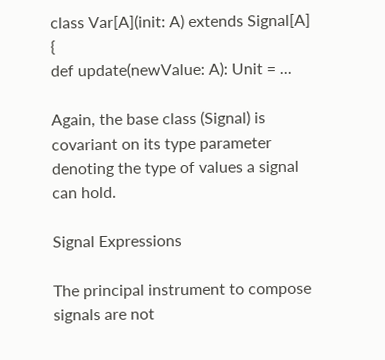class Var[A](init: A) extends Signal[A] {
def update(newValue: A): Unit = ...

Again, the base class (Signal) is covariant on its type parameter denoting the type of values a signal can hold.

Signal Expressions

The principal instrument to compose signals are not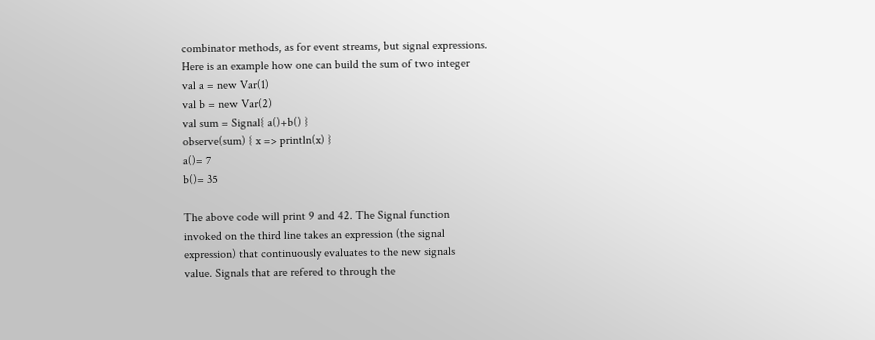combinator methods, as for event streams, but signal expressions.
Here is an example how one can build the sum of two integer
val a = new Var(1)
val b = new Var(2)
val sum = Signal{ a()+b() }
observe(sum) { x => println(x) }
a()= 7
b()= 35

The above code will print 9 and 42. The Signal function
invoked on the third line takes an expression (the signal
expression) that continuously evaluates to the new signals
value. Signals that are refered to through the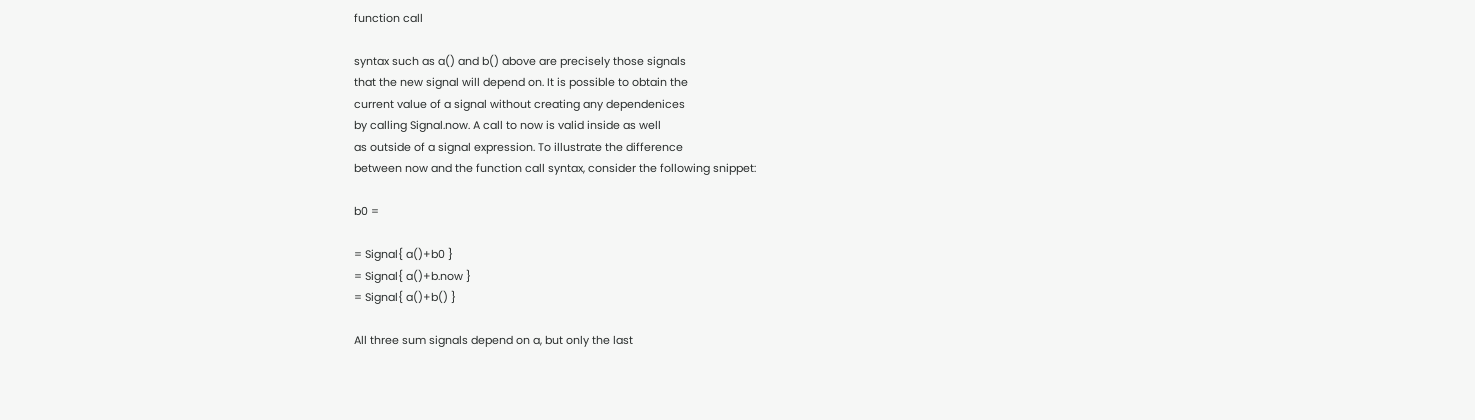function call

syntax such as a() and b() above are precisely those signals
that the new signal will depend on. It is possible to obtain the
current value of a signal without creating any dependenices
by calling Signal.now. A call to now is valid inside as well
as outside of a signal expression. To illustrate the difference
between now and the function call syntax, consider the following snippet:

b0 =

= Signal{ a()+b0 }
= Signal{ a()+b.now }
= Signal{ a()+b() }

All three sum signals depend on a, but only the last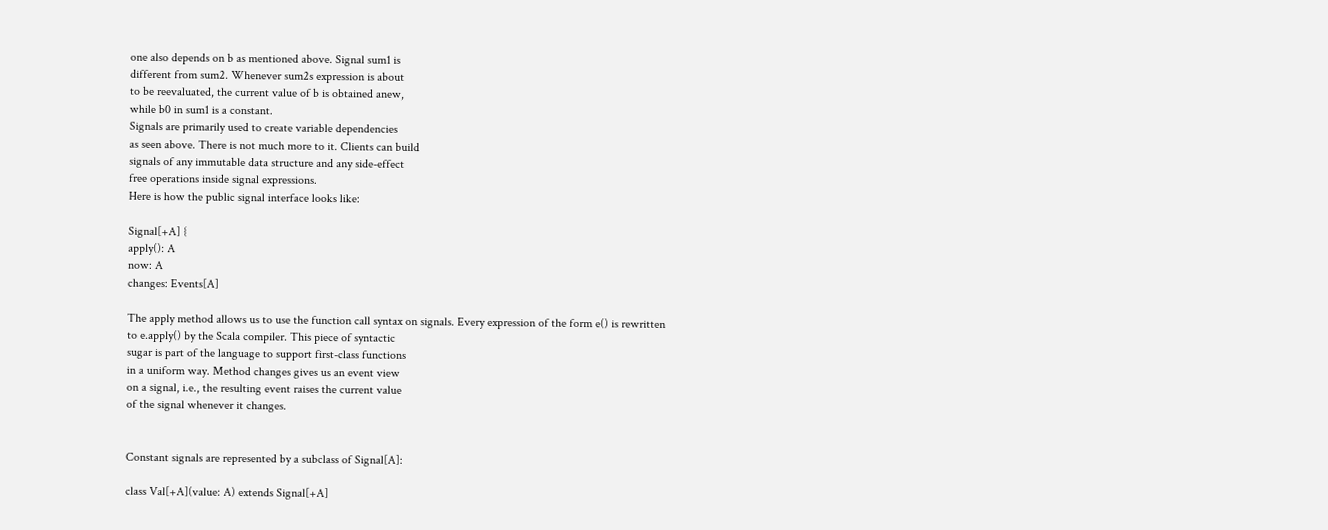one also depends on b as mentioned above. Signal sum1 is
different from sum2. Whenever sum2s expression is about
to be reevaluated, the current value of b is obtained anew,
while b0 in sum1 is a constant.
Signals are primarily used to create variable dependencies
as seen above. There is not much more to it. Clients can build
signals of any immutable data structure and any side-effect
free operations inside signal expressions.
Here is how the public signal interface looks like:

Signal[+A] {
apply(): A
now: A
changes: Events[A]

The apply method allows us to use the function call syntax on signals. Every expression of the form e() is rewritten
to e.apply() by the Scala compiler. This piece of syntactic
sugar is part of the language to support first-class functions
in a uniform way. Method changes gives us an event view
on a signal, i.e., the resulting event raises the current value
of the signal whenever it changes.


Constant signals are represented by a subclass of Signal[A]:

class Val[+A](value: A) extends Signal[+A]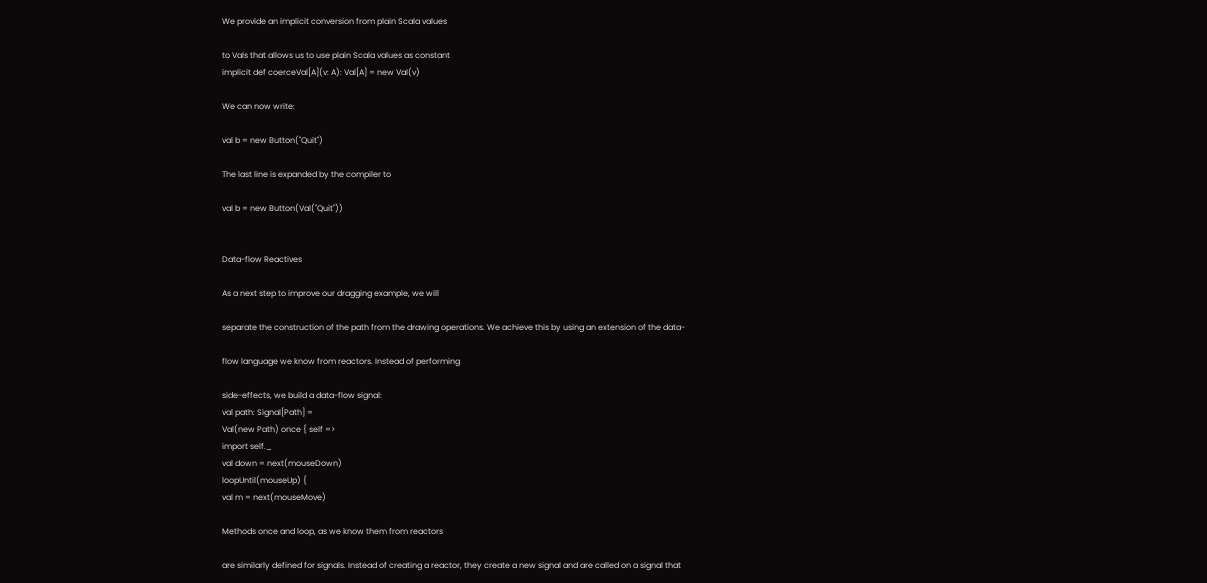We provide an implicit conversion from plain Scala values

to Vals that allows us to use plain Scala values as constant
implicit def coerceVal[A](v: A): Val[A] = new Val(v)

We can now write:

val b = new Button("Quit")

The last line is expanded by the compiler to

val b = new Button(Val("Quit"))


Data-flow Reactives

As a next step to improve our dragging example, we will

separate the construction of the path from the drawing operations. We achieve this by using an extension of the data-

flow language we know from reactors. Instead of performing

side-effects, we build a data-flow signal:
val path: Signal[Path] =
Val(new Path) once { self =>
import self._
val down = next(mouseDown)
loopUntil(mouseUp) {
val m = next(mouseMove)

Methods once and loop, as we know them from reactors

are similarly defined for signals. Instead of creating a reactor, they create a new signal and are called on a signal that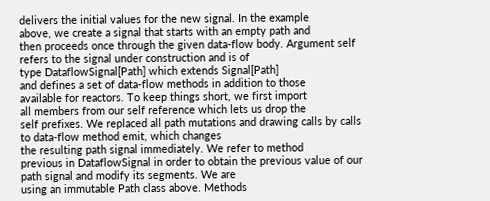delivers the initial values for the new signal. In the example
above, we create a signal that starts with an empty path and
then proceeds once through the given data-flow body. Argument self refers to the signal under construction and is of
type DataflowSignal[Path] which extends Signal[Path]
and defines a set of data-flow methods in addition to those
available for reactors. To keep things short, we first import
all members from our self reference which lets us drop the
self prefixes. We replaced all path mutations and drawing calls by calls to data-flow method emit, which changes
the resulting path signal immediately. We refer to method
previous in DataflowSignal in order to obtain the previous value of our path signal and modify its segments. We are
using an immutable Path class above. Methods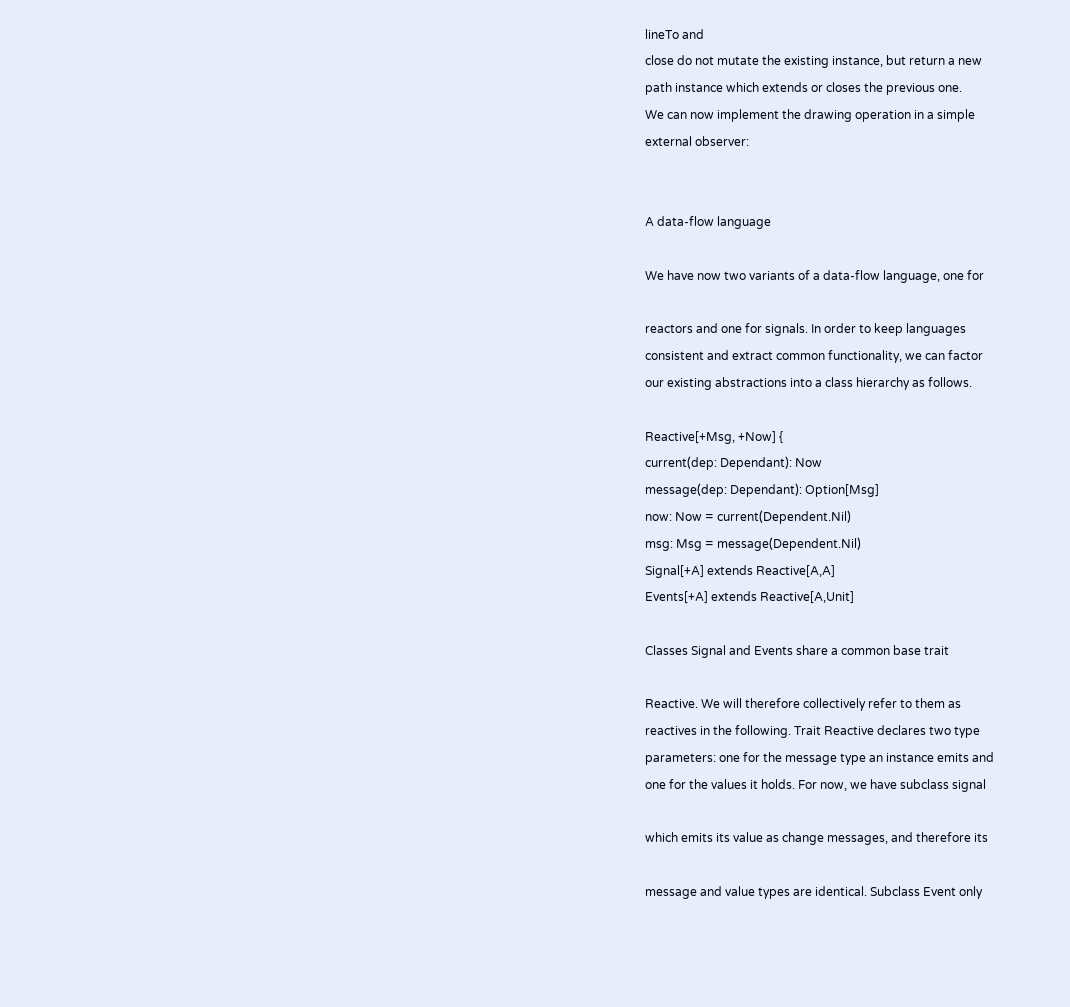lineTo and
close do not mutate the existing instance, but return a new
path instance which extends or closes the previous one.
We can now implement the drawing operation in a simple
external observer:


A data-flow language

We have now two variants of a data-flow language, one for

reactors and one for signals. In order to keep languages
consistent and extract common functionality, we can factor
our existing abstractions into a class hierarchy as follows.

Reactive[+Msg, +Now] {
current(dep: Dependant): Now
message(dep: Dependant): Option[Msg]
now: Now = current(Dependent.Nil)
msg: Msg = message(Dependent.Nil)
Signal[+A] extends Reactive[A,A]
Events[+A] extends Reactive[A,Unit]

Classes Signal and Events share a common base trait

Reactive. We will therefore collectively refer to them as
reactives in the following. Trait Reactive declares two type
parameters: one for the message type an instance emits and
one for the values it holds. For now, we have subclass signal

which emits its value as change messages, and therefore its

message and value types are identical. Subclass Event only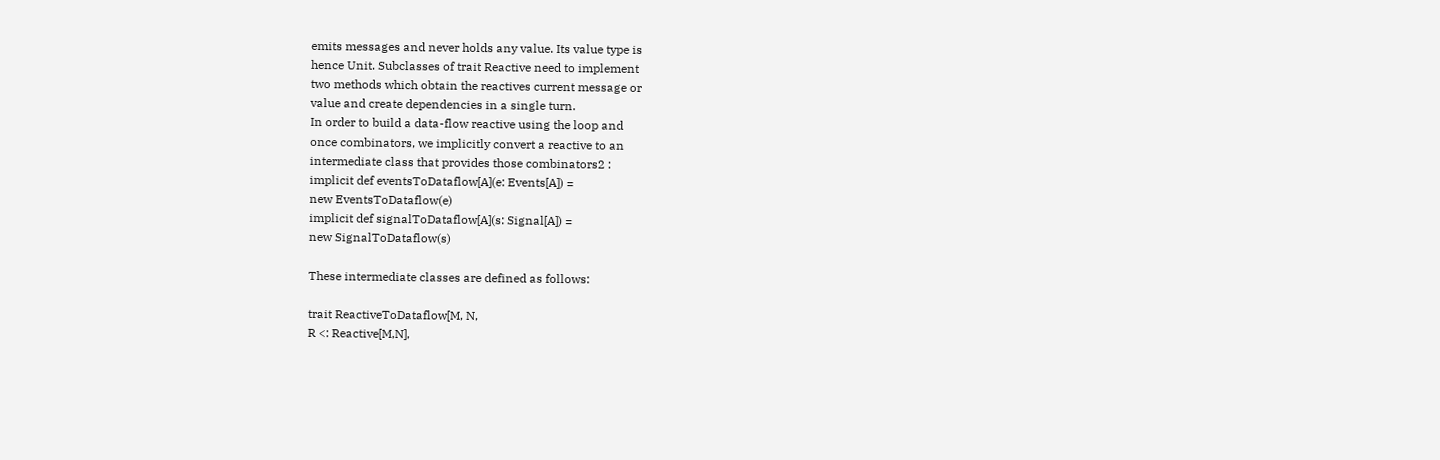emits messages and never holds any value. Its value type is
hence Unit. Subclasses of trait Reactive need to implement
two methods which obtain the reactives current message or
value and create dependencies in a single turn.
In order to build a data-flow reactive using the loop and
once combinators, we implicitly convert a reactive to an
intermediate class that provides those combinators2 :
implicit def eventsToDataflow[A](e: Events[A]) =
new EventsToDataflow(e)
implicit def signalToDataflow[A](s: Signal[A]) =
new SignalToDataflow(s)

These intermediate classes are defined as follows:

trait ReactiveToDataflow[M, N,
R <: Reactive[M,N],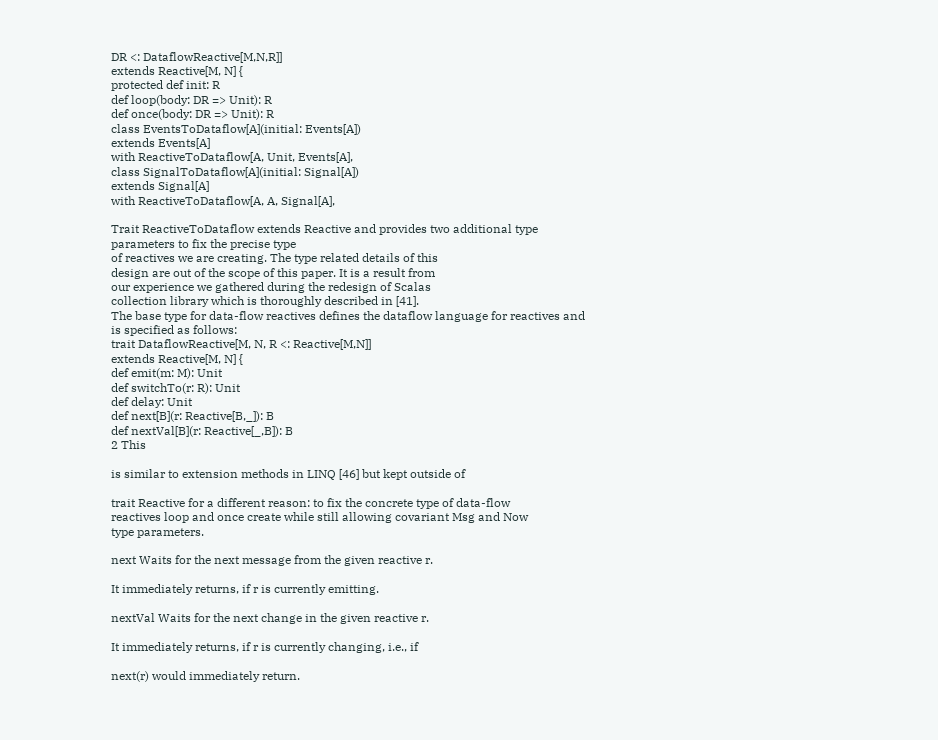DR <: DataflowReactive[M,N,R]]
extends Reactive[M, N] {
protected def init: R
def loop(body: DR => Unit): R
def once(body: DR => Unit): R
class EventsToDataflow[A](initial: Events[A])
extends Events[A]
with ReactiveToDataflow[A, Unit, Events[A],
class SignalToDataflow[A](initial: Signal[A])
extends Signal[A]
with ReactiveToDataflow[A, A, Signal[A],

Trait ReactiveToDataflow extends Reactive and provides two additional type parameters to fix the precise type
of reactives we are creating. The type related details of this
design are out of the scope of this paper. It is a result from
our experience we gathered during the redesign of Scalas
collection library which is thoroughly described in [41].
The base type for data-flow reactives defines the dataflow language for reactives and is specified as follows:
trait DataflowReactive[M, N, R <: Reactive[M,N]]
extends Reactive[M, N] {
def emit(m: M): Unit
def switchTo(r: R): Unit
def delay: Unit
def next[B](r: Reactive[B,_]): B
def nextVal[B](r: Reactive[_,B]): B
2 This

is similar to extension methods in LINQ [46] but kept outside of

trait Reactive for a different reason: to fix the concrete type of data-flow
reactives loop and once create while still allowing covariant Msg and Now
type parameters.

next Waits for the next message from the given reactive r.

It immediately returns, if r is currently emitting.

nextVal Waits for the next change in the given reactive r.

It immediately returns, if r is currently changing, i.e., if

next(r) would immediately return.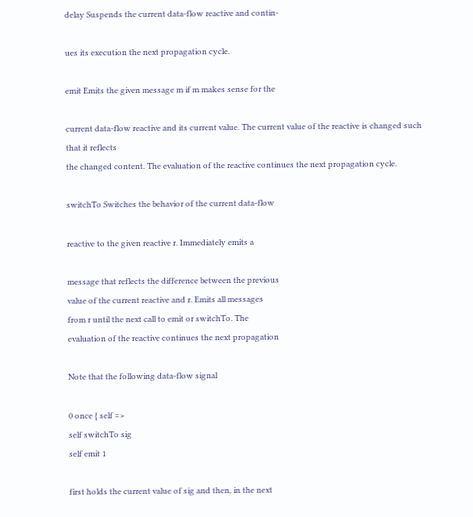delay Suspends the current data-flow reactive and contin-

ues its execution the next propagation cycle.

emit Emits the given message m if m makes sense for the

current data-flow reactive and its current value. The current value of the reactive is changed such that it reflects
the changed content. The evaluation of the reactive continues the next propagation cycle.

switchTo Switches the behavior of the current data-flow

reactive to the given reactive r. Immediately emits a

message that reflects the difference between the previous
value of the current reactive and r. Emits all messages
from r until the next call to emit or switchTo. The
evaluation of the reactive continues the next propagation

Note that the following data-flow signal

0 once { self =>
self switchTo sig
self emit 1

first holds the current value of sig and then, in the next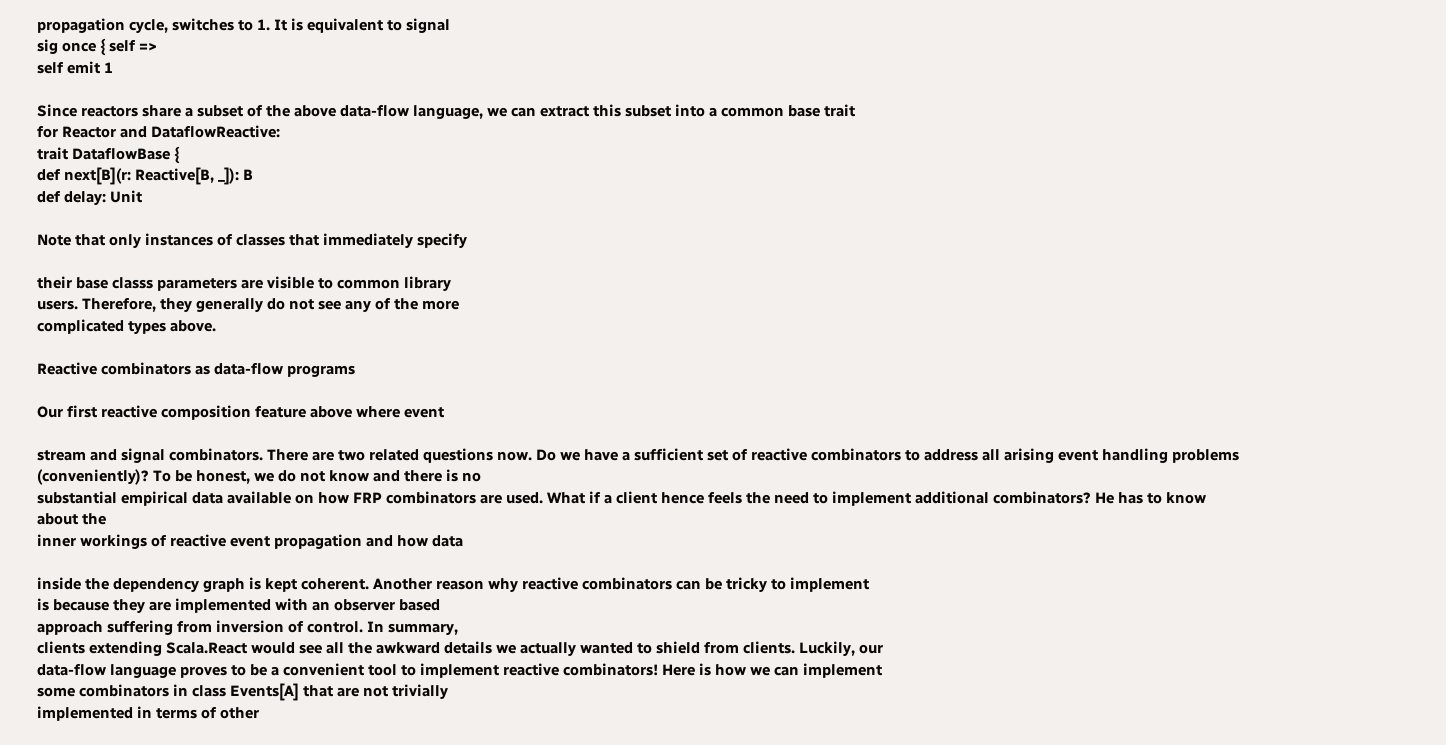propagation cycle, switches to 1. It is equivalent to signal
sig once { self =>
self emit 1

Since reactors share a subset of the above data-flow language, we can extract this subset into a common base trait
for Reactor and DataflowReactive:
trait DataflowBase {
def next[B](r: Reactive[B, _]): B
def delay: Unit

Note that only instances of classes that immediately specify

their base classs parameters are visible to common library
users. Therefore, they generally do not see any of the more
complicated types above.

Reactive combinators as data-flow programs

Our first reactive composition feature above where event

stream and signal combinators. There are two related questions now. Do we have a sufficient set of reactive combinators to address all arising event handling problems (conveniently)? To be honest, we do not know and there is no
substantial empirical data available on how FRP combinators are used. What if a client hence feels the need to implement additional combinators? He has to know about the
inner workings of reactive event propagation and how data

inside the dependency graph is kept coherent. Another reason why reactive combinators can be tricky to implement
is because they are implemented with an observer based
approach suffering from inversion of control. In summary,
clients extending Scala.React would see all the awkward details we actually wanted to shield from clients. Luckily, our
data-flow language proves to be a convenient tool to implement reactive combinators! Here is how we can implement
some combinators in class Events[A] that are not trivially
implemented in terms of other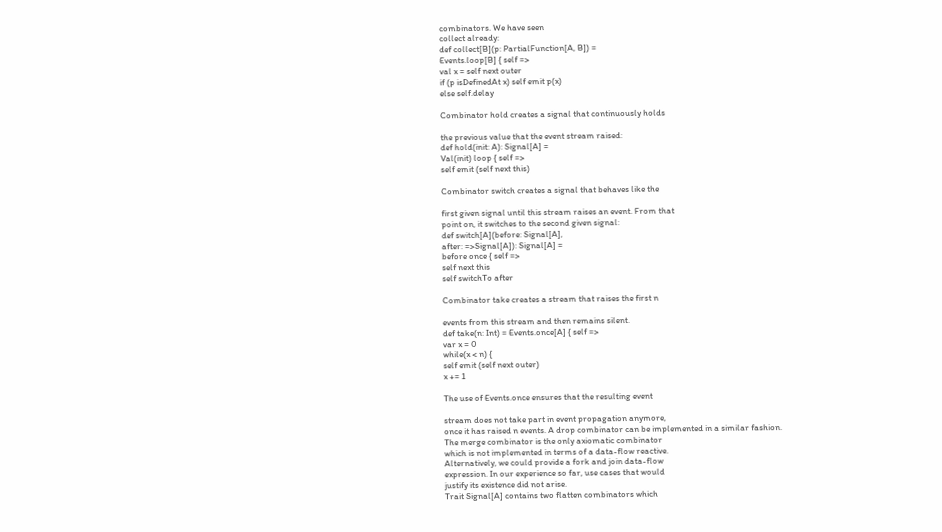combinators. We have seen
collect already:
def collect[B](p: PartialFunction[A, B]) =
Events.loop[B] { self =>
val x = self next outer
if (p isDefinedAt x) self emit p(x)
else self.delay

Combinator hold creates a signal that continuously holds

the previous value that the event stream raised:
def hold(init: A): Signal[A] =
Val(init) loop { self =>
self emit (self next this)

Combinator switch creates a signal that behaves like the

first given signal until this stream raises an event. From that
point on, it switches to the second given signal:
def switch[A](before: Signal[A],
after: =>Signal[A]): Signal[A] =
before once { self =>
self next this
self switchTo after

Combinator take creates a stream that raises the first n

events from this stream and then remains silent.
def take(n: Int) = Events.once[A] { self =>
var x = 0
while(x < n) {
self emit (self next outer)
x += 1

The use of Events.once ensures that the resulting event

stream does not take part in event propagation anymore,
once it has raised n events. A drop combinator can be implemented in a similar fashion.
The merge combinator is the only axiomatic combinator
which is not implemented in terms of a data-flow reactive.
Alternatively, we could provide a fork and join data-flow
expression. In our experience so far, use cases that would
justify its existence did not arise.
Trait Signal[A] contains two flatten combinators which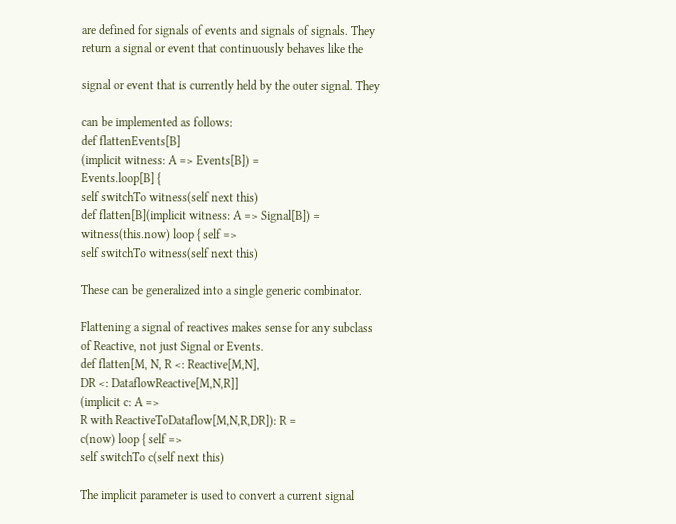are defined for signals of events and signals of signals. They
return a signal or event that continuously behaves like the

signal or event that is currently held by the outer signal. They

can be implemented as follows:
def flattenEvents[B]
(implicit witness: A => Events[B]) =
Events.loop[B] {
self switchTo witness(self next this)
def flatten[B](implicit witness: A => Signal[B]) =
witness(this.now) loop { self =>
self switchTo witness(self next this)

These can be generalized into a single generic combinator.

Flattening a signal of reactives makes sense for any subclass
of Reactive, not just Signal or Events.
def flatten[M, N, R <: Reactive[M,N],
DR <: DataflowReactive[M,N,R]]
(implicit c: A =>
R with ReactiveToDataflow[M,N,R,DR]): R =
c(now) loop { self =>
self switchTo c(self next this)

The implicit parameter is used to convert a current signal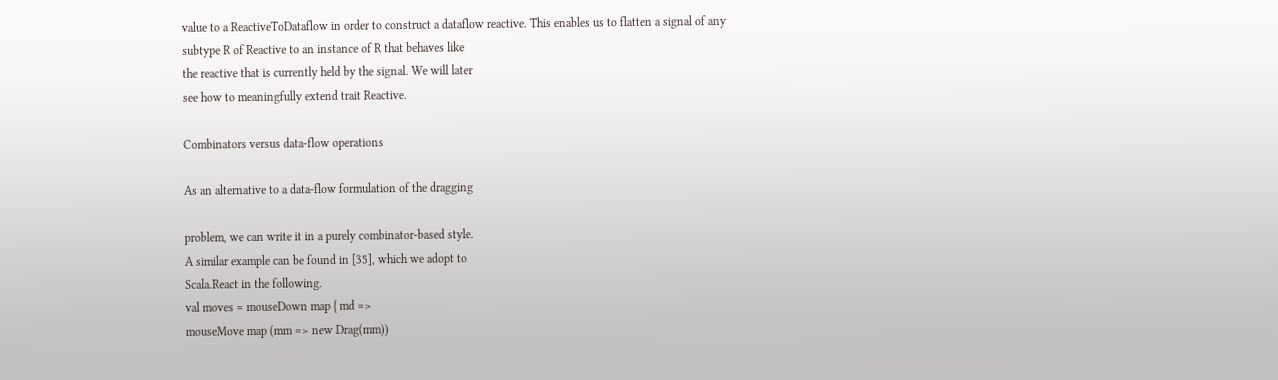value to a ReactiveToDataflow in order to construct a dataflow reactive. This enables us to flatten a signal of any
subtype R of Reactive to an instance of R that behaves like
the reactive that is currently held by the signal. We will later
see how to meaningfully extend trait Reactive.

Combinators versus data-flow operations

As an alternative to a data-flow formulation of the dragging

problem, we can write it in a purely combinator-based style.
A similar example can be found in [35], which we adopt to
Scala.React in the following.
val moves = mouseDown map { md =>
mouseMove map (mm => new Drag(mm))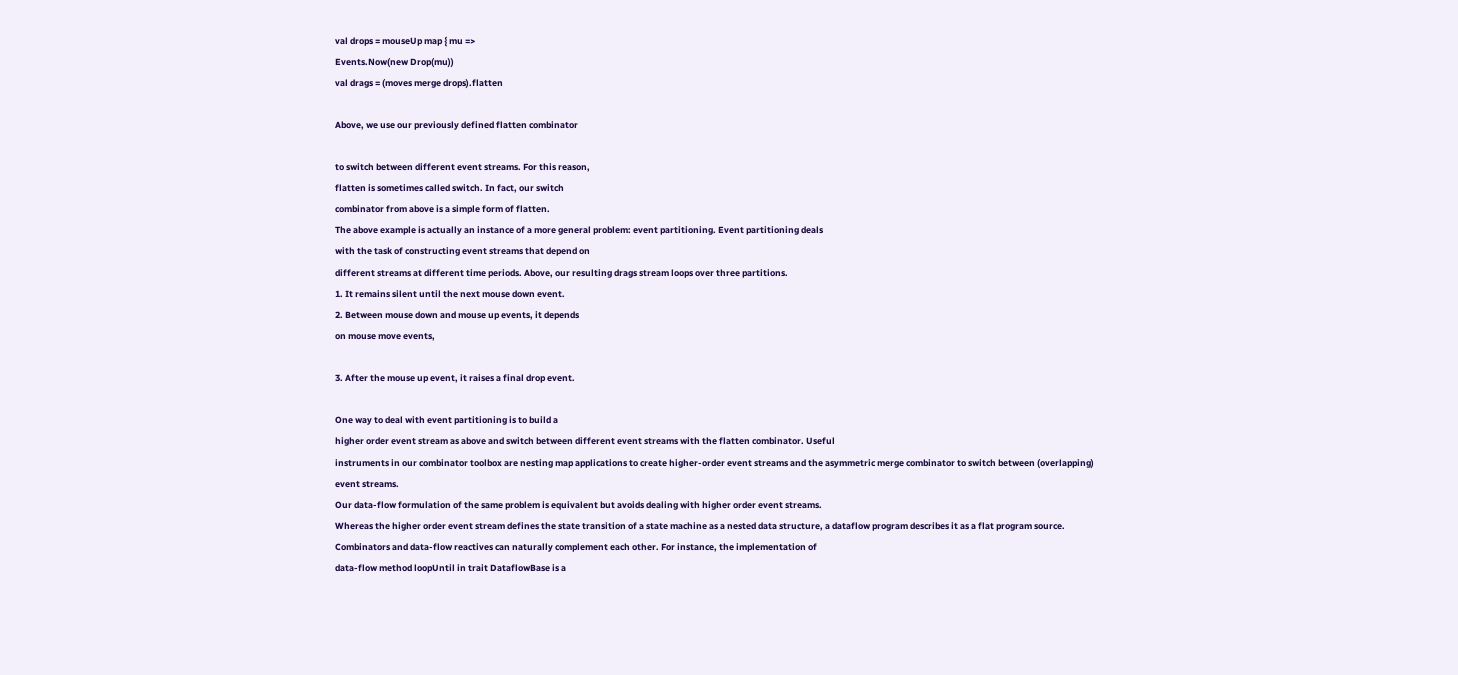val drops = mouseUp map { mu =>
Events.Now(new Drop(mu))
val drags = (moves merge drops).flatten

Above, we use our previously defined flatten combinator

to switch between different event streams. For this reason,
flatten is sometimes called switch. In fact, our switch
combinator from above is a simple form of flatten.
The above example is actually an instance of a more general problem: event partitioning. Event partitioning deals
with the task of constructing event streams that depend on
different streams at different time periods. Above, our resulting drags stream loops over three partitions.
1. It remains silent until the next mouse down event.
2. Between mouse down and mouse up events, it depends
on mouse move events,

3. After the mouse up event, it raises a final drop event.

One way to deal with event partitioning is to build a
higher order event stream as above and switch between different event streams with the flatten combinator. Useful
instruments in our combinator toolbox are nesting map applications to create higher-order event streams and the asymmetric merge combinator to switch between (overlapping)
event streams.
Our data-flow formulation of the same problem is equivalent but avoids dealing with higher order event streams.
Whereas the higher order event stream defines the state transition of a state machine as a nested data structure, a dataflow program describes it as a flat program source.
Combinators and data-flow reactives can naturally complement each other. For instance, the implementation of
data-flow method loopUntil in trait DataflowBase is a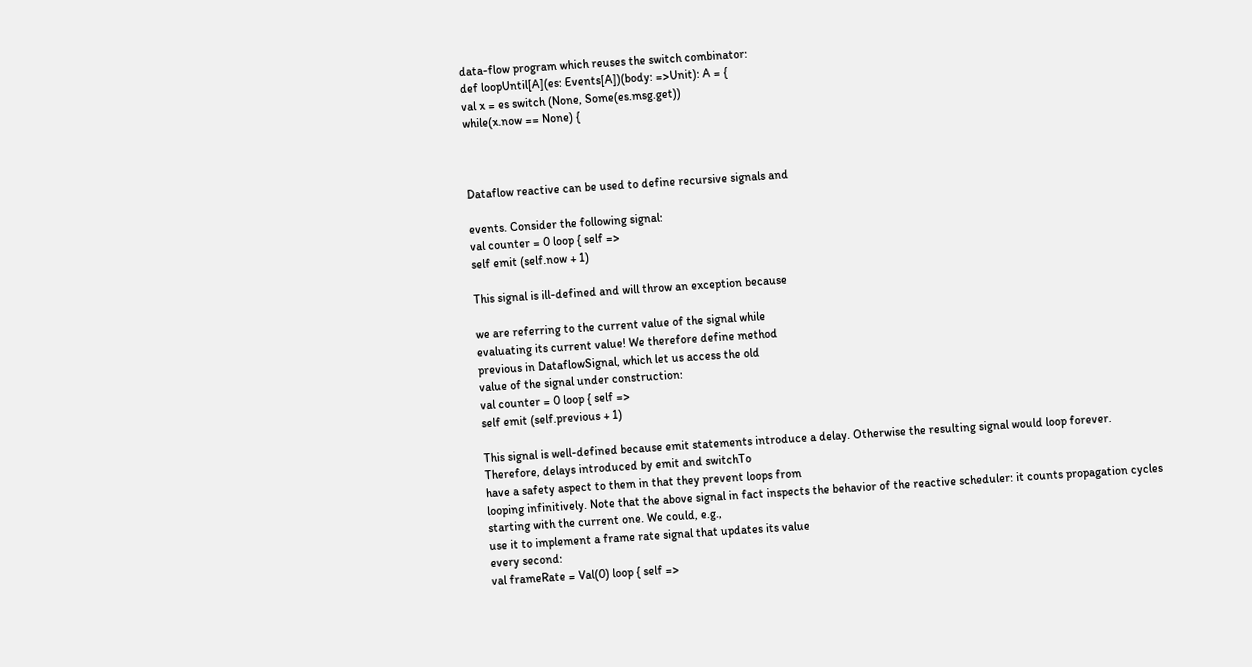data-flow program which reuses the switch combinator:
def loopUntil[A](es: Events[A])(body: =>Unit): A = {
val x = es switch (None, Some(es.msg.get))
while(x.now == None) {



Dataflow reactive can be used to define recursive signals and

events. Consider the following signal:
val counter = 0 loop { self =>
self emit (self.now + 1)

This signal is ill-defined and will throw an exception because

we are referring to the current value of the signal while
evaluating its current value! We therefore define method
previous in DataflowSignal, which let us access the old
value of the signal under construction:
val counter = 0 loop { self =>
self emit (self.previous + 1)

This signal is well-defined because emit statements introduce a delay. Otherwise the resulting signal would loop forever. Therefore, delays introduced by emit and switchTo
have a safety aspect to them in that they prevent loops from
looping infinitively. Note that the above signal in fact inspects the behavior of the reactive scheduler: it counts propagation cycles starting with the current one. We could, e.g.,
use it to implement a frame rate signal that updates its value
every second:
val frameRate = Val(0) loop { self =>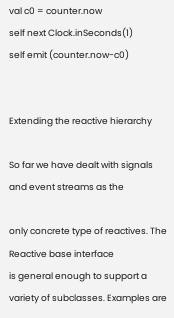val c0 = counter.now
self next Clock.inSeconds(1)
self emit (counter.now-c0)


Extending the reactive hierarchy

So far we have dealt with signals and event streams as the

only concrete type of reactives. The Reactive base interface
is general enough to support a variety of subclasses. Examples are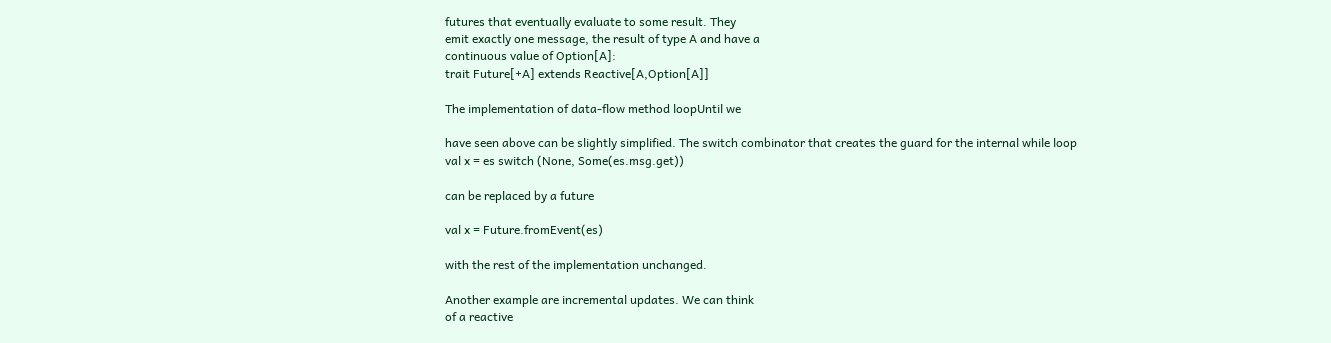futures that eventually evaluate to some result. They
emit exactly one message, the result of type A and have a
continuous value of Option[A]:
trait Future[+A] extends Reactive[A,Option[A]]

The implementation of data-flow method loopUntil we

have seen above can be slightly simplified. The switch combinator that creates the guard for the internal while loop
val x = es switch (None, Some(es.msg.get))

can be replaced by a future

val x = Future.fromEvent(es)

with the rest of the implementation unchanged.

Another example are incremental updates. We can think
of a reactive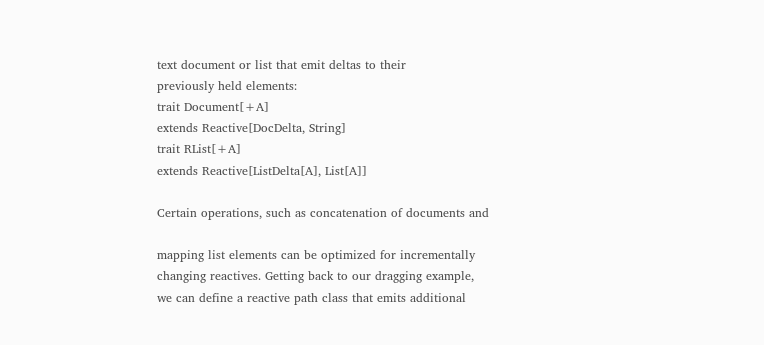text document or list that emit deltas to their
previously held elements:
trait Document[+A]
extends Reactive[DocDelta, String]
trait RList[+A]
extends Reactive[ListDelta[A], List[A]]

Certain operations, such as concatenation of documents and

mapping list elements can be optimized for incrementally
changing reactives. Getting back to our dragging example,
we can define a reactive path class that emits additional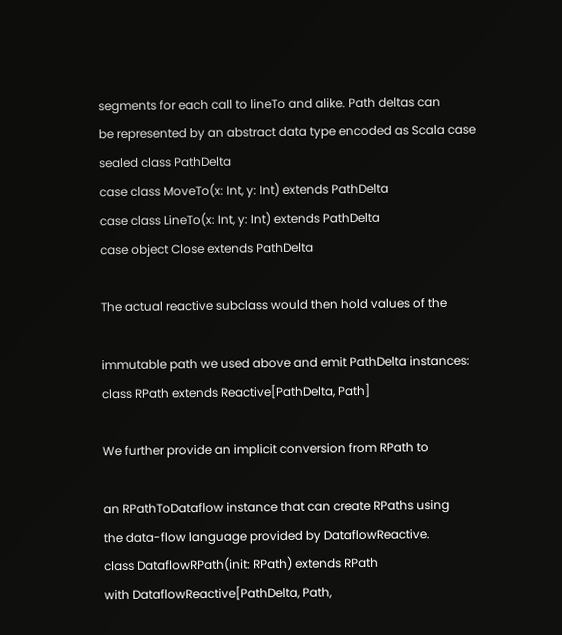segments for each call to lineTo and alike. Path deltas can
be represented by an abstract data type encoded as Scala case
sealed class PathDelta
case class MoveTo(x: Int, y: Int) extends PathDelta
case class LineTo(x: Int, y: Int) extends PathDelta
case object Close extends PathDelta

The actual reactive subclass would then hold values of the

immutable path we used above and emit PathDelta instances:
class RPath extends Reactive[PathDelta, Path]

We further provide an implicit conversion from RPath to

an RPathToDataflow instance that can create RPaths using
the data-flow language provided by DataflowReactive.
class DataflowRPath(init: RPath) extends RPath
with DataflowReactive[PathDelta, Path,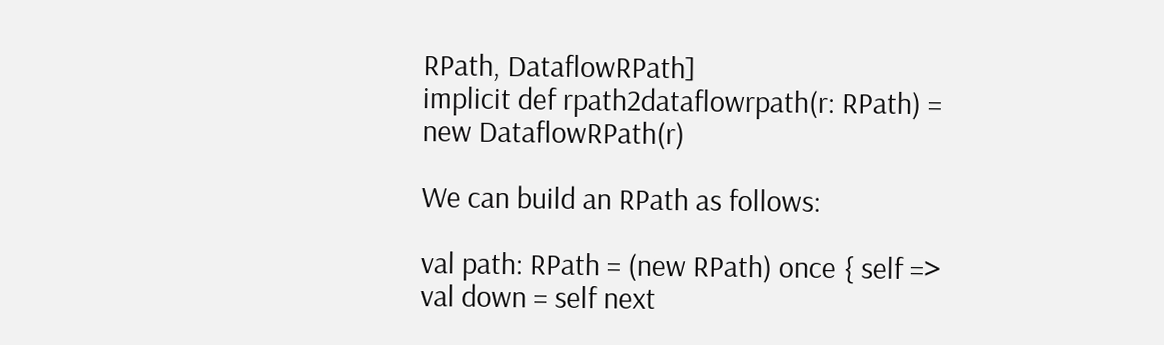RPath, DataflowRPath]
implicit def rpath2dataflowrpath(r: RPath) =
new DataflowRPath(r)

We can build an RPath as follows:

val path: RPath = (new RPath) once { self =>
val down = self next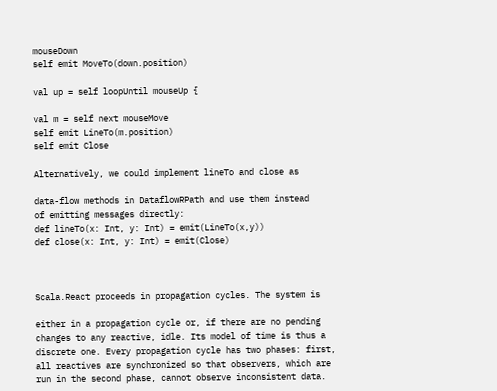mouseDown
self emit MoveTo(down.position)

val up = self loopUntil mouseUp {

val m = self next mouseMove
self emit LineTo(m.position)
self emit Close

Alternatively, we could implement lineTo and close as

data-flow methods in DataflowRPath and use them instead
of emitting messages directly:
def lineTo(x: Int, y: Int) = emit(LineTo(x,y))
def close(x: Int, y: Int) = emit(Close)



Scala.React proceeds in propagation cycles. The system is

either in a propagation cycle or, if there are no pending
changes to any reactive, idle. Its model of time is thus a
discrete one. Every propagation cycle has two phases: first,
all reactives are synchronized so that observers, which are
run in the second phase, cannot observe inconsistent data.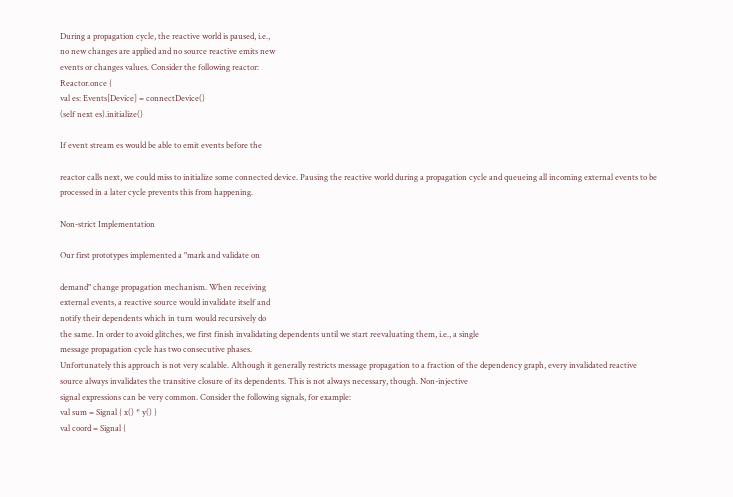During a propagation cycle, the reactive world is paused, i.e.,
no new changes are applied and no source reactive emits new
events or changes values. Consider the following reactor:
Reactor.once {
val es: Events[Device] = connectDevice()
(self next es).initialize()

If event stream es would be able to emit events before the

reactor calls next, we could miss to initialize some connected device. Pausing the reactive world during a propagation cycle and queueing all incoming external events to be
processed in a later cycle prevents this from happening.

Non-strict Implementation

Our first prototypes implemented a "mark and validate on

demand" change propagation mechanism. When receiving
external events, a reactive source would invalidate itself and
notify their dependents which in turn would recursively do
the same. In order to avoid glitches, we first finish invalidating dependents until we start reevaluating them, i.e., a single
message propagation cycle has two consecutive phases.
Unfortunately this approach is not very scalable. Although it generally restricts message propagation to a fraction of the dependency graph, every invalidated reactive
source always invalidates the transitive closure of its dependents. This is not always necessary, though. Non-injective
signal expressions can be very common. Consider the following signals, for example:
val sum = Signal { x() * y() }
val coord = Signal {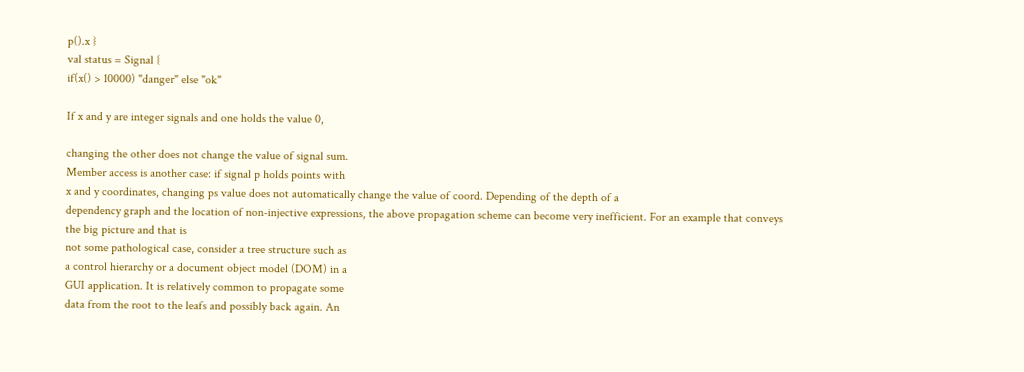p().x }
val status = Signal {
if(x() > 10000) "danger" else "ok"

If x and y are integer signals and one holds the value 0,

changing the other does not change the value of signal sum.
Member access is another case: if signal p holds points with
x and y coordinates, changing ps value does not automatically change the value of coord. Depending of the depth of a
dependency graph and the location of non-injective expressions, the above propagation scheme can become very inefficient. For an example that conveys the big picture and that is
not some pathological case, consider a tree structure such as
a control hierarchy or a document object model (DOM) in a
GUI application. It is relatively common to propagate some
data from the root to the leafs and possibly back again. An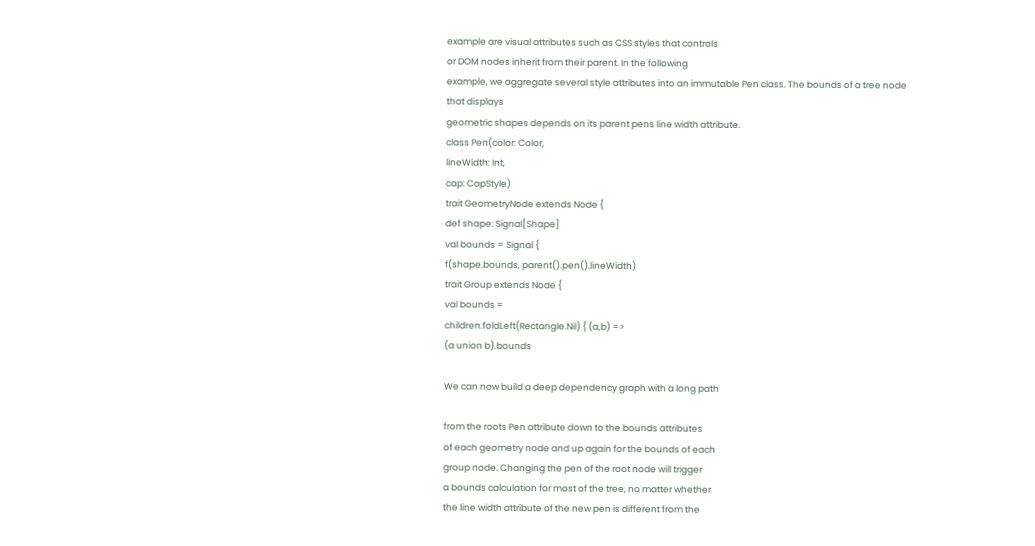example are visual attributes such as CSS styles that controls
or DOM nodes inherit from their parent. In the following
example, we aggregate several style attributes into an immutable Pen class. The bounds of a tree node that displays
geometric shapes depends on its parent pens line width attribute.
class Pen(color: Color,
lineWidth: Int,
cap: CapStyle)
trait GeometryNode extends Node {
def shape: Signal[Shape]
val bounds = Signal {
f(shape.bounds, parent().pen().lineWidth)
trait Group extends Node {
val bounds =
children.foldLeft(Rectangle.Nil) { (a,b) =>
(a union b).bounds

We can now build a deep dependency graph with a long path

from the roots Pen attribute down to the bounds attributes
of each geometry node and up again for the bounds of each
group node. Changing the pen of the root node will trigger
a bounds calculation for most of the tree, no matter whether
the line width attribute of the new pen is different from the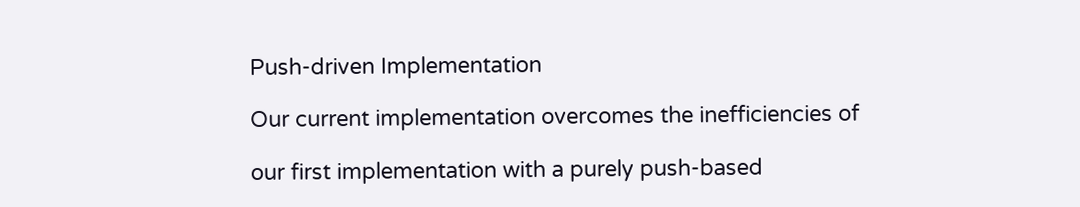Push-driven Implementation

Our current implementation overcomes the inefficiencies of

our first implementation with a purely push-based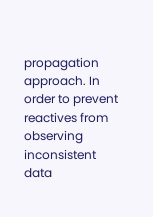propagation approach. In order to prevent reactives from observing
inconsistent data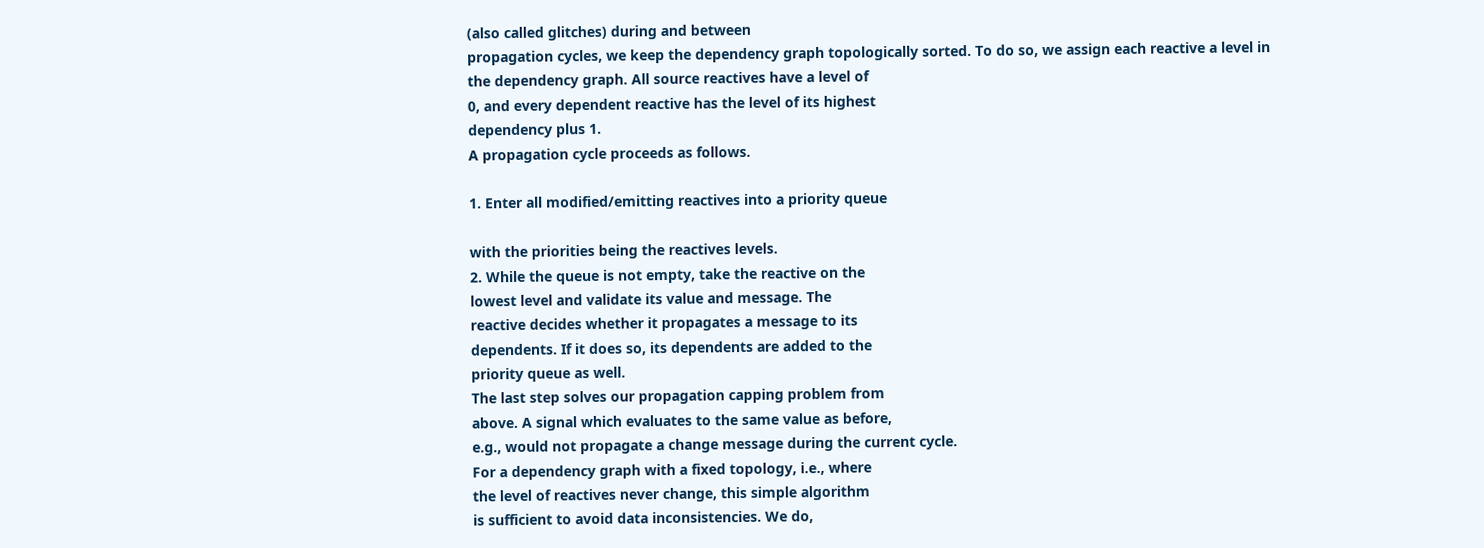(also called glitches) during and between
propagation cycles, we keep the dependency graph topologically sorted. To do so, we assign each reactive a level in
the dependency graph. All source reactives have a level of
0, and every dependent reactive has the level of its highest
dependency plus 1.
A propagation cycle proceeds as follows.

1. Enter all modified/emitting reactives into a priority queue

with the priorities being the reactives levels.
2. While the queue is not empty, take the reactive on the
lowest level and validate its value and message. The
reactive decides whether it propagates a message to its
dependents. If it does so, its dependents are added to the
priority queue as well.
The last step solves our propagation capping problem from
above. A signal which evaluates to the same value as before,
e.g., would not propagate a change message during the current cycle.
For a dependency graph with a fixed topology, i.e., where
the level of reactives never change, this simple algorithm
is sufficient to avoid data inconsistencies. We do,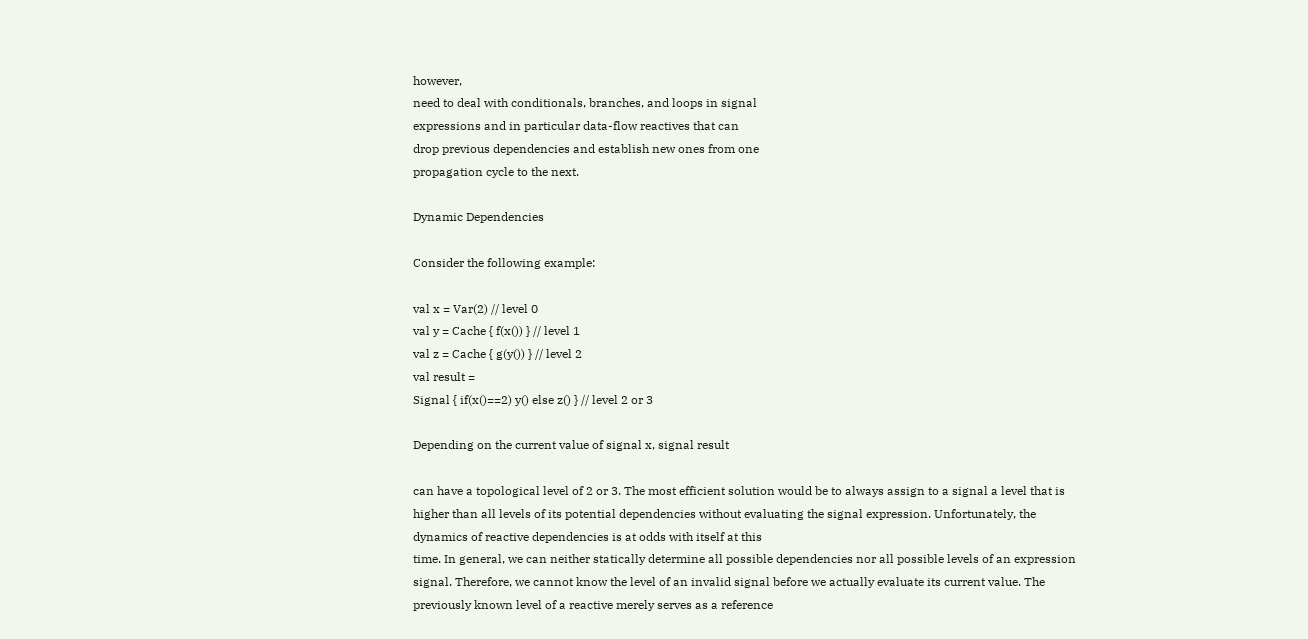however,
need to deal with conditionals, branches, and loops in signal
expressions and in particular data-flow reactives that can
drop previous dependencies and establish new ones from one
propagation cycle to the next.

Dynamic Dependencies

Consider the following example:

val x = Var(2) // level 0
val y = Cache { f(x()) } // level 1
val z = Cache { g(y()) } // level 2
val result =
Signal { if(x()==2) y() else z() } // level 2 or 3

Depending on the current value of signal x, signal result

can have a topological level of 2 or 3. The most efficient solution would be to always assign to a signal a level that is
higher than all levels of its potential dependencies without evaluating the signal expression. Unfortunately, the dynamics of reactive dependencies is at odds with itself at this
time. In general, we can neither statically determine all possible dependencies nor all possible levels of an expression
signal. Therefore, we cannot know the level of an invalid signal before we actually evaluate its current value. The previously known level of a reactive merely serves as a reference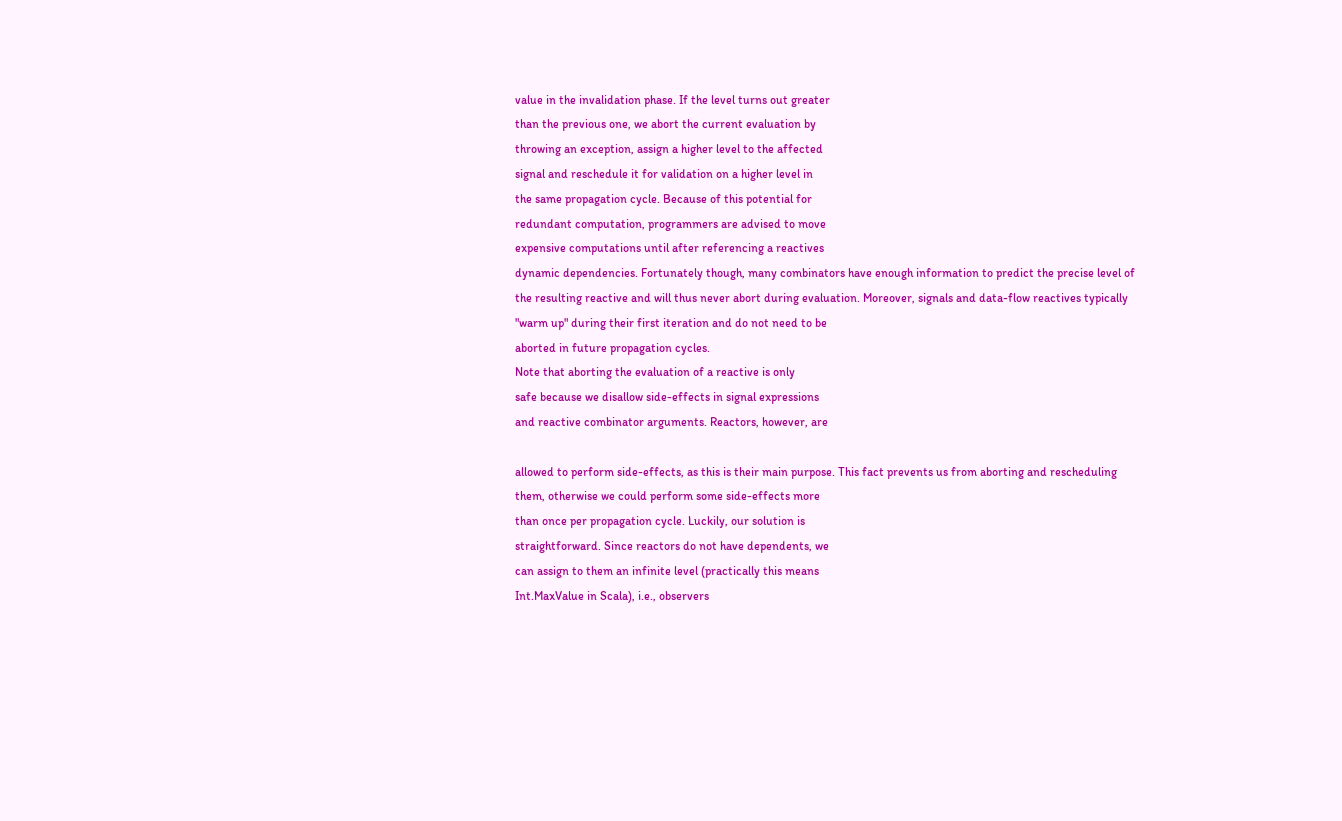value in the invalidation phase. If the level turns out greater
than the previous one, we abort the current evaluation by
throwing an exception, assign a higher level to the affected
signal and reschedule it for validation on a higher level in
the same propagation cycle. Because of this potential for
redundant computation, programmers are advised to move
expensive computations until after referencing a reactives
dynamic dependencies. Fortunately though, many combinators have enough information to predict the precise level of
the resulting reactive and will thus never abort during evaluation. Moreover, signals and data-flow reactives typically
"warm up" during their first iteration and do not need to be
aborted in future propagation cycles.
Note that aborting the evaluation of a reactive is only
safe because we disallow side-effects in signal expressions
and reactive combinator arguments. Reactors, however, are

allowed to perform side-effects, as this is their main purpose. This fact prevents us from aborting and rescheduling
them, otherwise we could perform some side-effects more
than once per propagation cycle. Luckily, our solution is
straightforward. Since reactors do not have dependents, we
can assign to them an infinite level (practically this means
Int.MaxValue in Scala), i.e., observers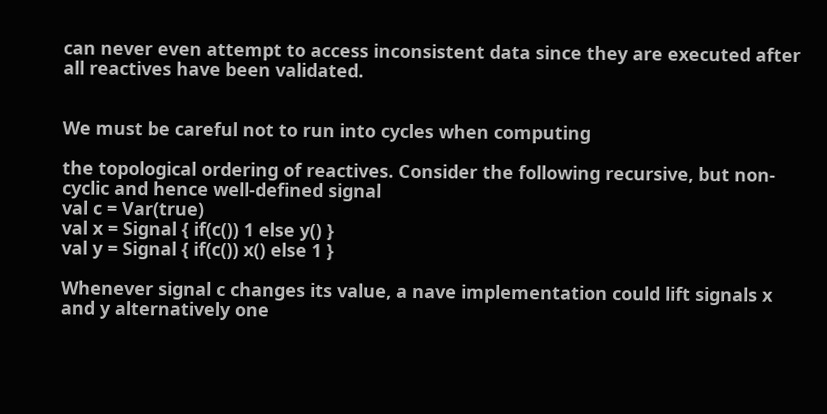can never even attempt to access inconsistent data since they are executed after all reactives have been validated.


We must be careful not to run into cycles when computing

the topological ordering of reactives. Consider the following recursive, but non-cyclic and hence well-defined signal
val c = Var(true)
val x = Signal { if(c()) 1 else y() }
val y = Signal { if(c()) x() else 1 }

Whenever signal c changes its value, a nave implementation could lift signals x and y alternatively one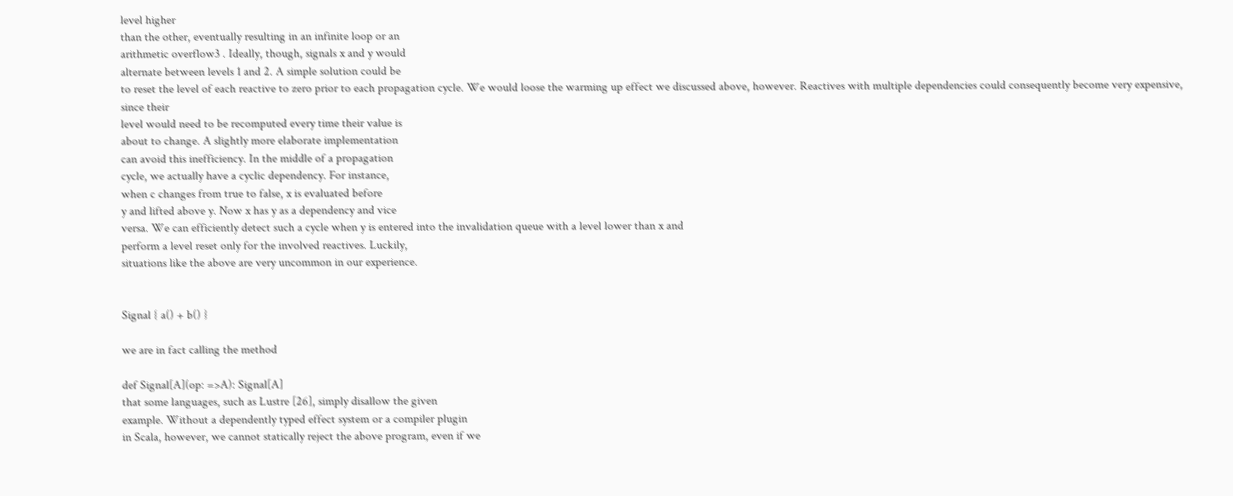level higher
than the other, eventually resulting in an infinite loop or an
arithmetic overflow3 . Ideally, though, signals x and y would
alternate between levels 1 and 2. A simple solution could be
to reset the level of each reactive to zero prior to each propagation cycle. We would loose the warming up effect we discussed above, however. Reactives with multiple dependencies could consequently become very expensive, since their
level would need to be recomputed every time their value is
about to change. A slightly more elaborate implementation
can avoid this inefficiency. In the middle of a propagation
cycle, we actually have a cyclic dependency. For instance,
when c changes from true to false, x is evaluated before
y and lifted above y. Now x has y as a dependency and vice
versa. We can efficiently detect such a cycle when y is entered into the invalidation queue with a level lower than x and
perform a level reset only for the involved reactives. Luckily,
situations like the above are very uncommon in our experience.


Signal { a() + b() }

we are in fact calling the method

def Signal[A](op: =>A): Signal[A]
that some languages, such as Lustre [26], simply disallow the given
example. Without a dependently typed effect system or a compiler plugin
in Scala, however, we cannot statically reject the above program, even if we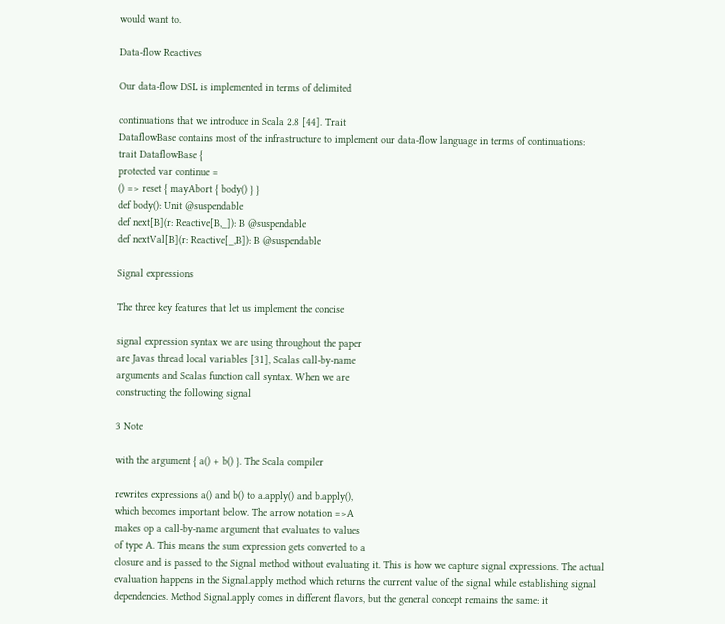would want to.

Data-flow Reactives

Our data-flow DSL is implemented in terms of delimited

continuations that we introduce in Scala 2.8 [44]. Trait
DataflowBase contains most of the infrastructure to implement our data-flow language in terms of continuations:
trait DataflowBase {
protected var continue =
() => reset { mayAbort { body() } }
def body(): Unit @suspendable
def next[B](r: Reactive[B,_]): B @suspendable
def nextVal[B](r: Reactive[_,B]): B @suspendable

Signal expressions

The three key features that let us implement the concise

signal expression syntax we are using throughout the paper
are Javas thread local variables [31], Scalas call-by-name
arguments and Scalas function call syntax. When we are
constructing the following signal

3 Note

with the argument { a() + b() }. The Scala compiler

rewrites expressions a() and b() to a.apply() and b.apply(),
which becomes important below. The arrow notation =>A
makes op a call-by-name argument that evaluates to values
of type A. This means the sum expression gets converted to a
closure and is passed to the Signal method without evaluating it. This is how we capture signal expressions. The actual
evaluation happens in the Signal.apply method which returns the current value of the signal while establishing signal
dependencies. Method Signal.apply comes in different flavors, but the general concept remains the same: it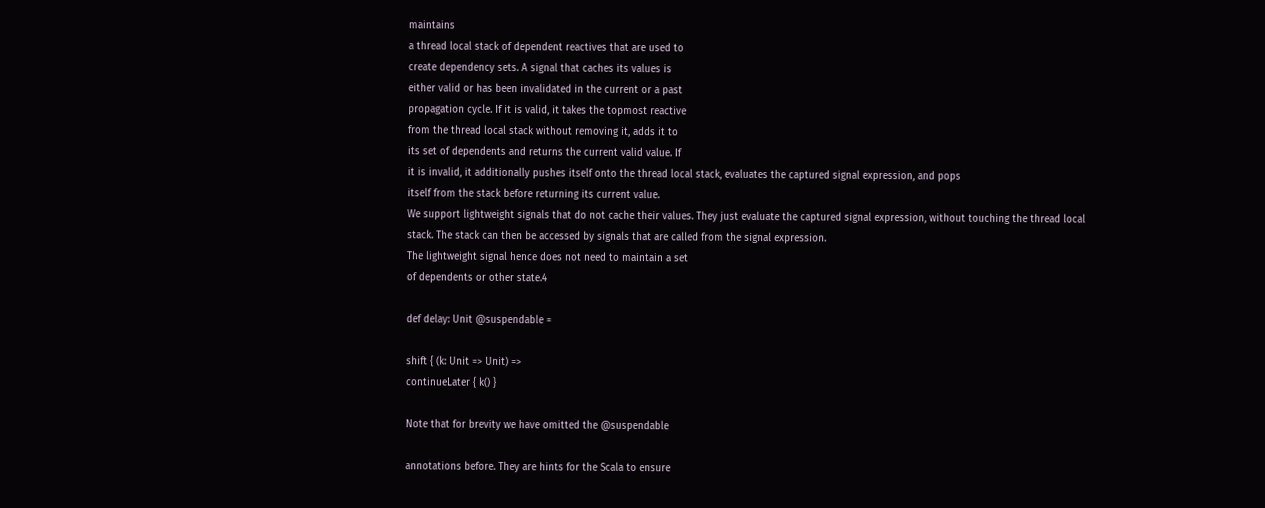maintains
a thread local stack of dependent reactives that are used to
create dependency sets. A signal that caches its values is
either valid or has been invalidated in the current or a past
propagation cycle. If it is valid, it takes the topmost reactive
from the thread local stack without removing it, adds it to
its set of dependents and returns the current valid value. If
it is invalid, it additionally pushes itself onto the thread local stack, evaluates the captured signal expression, and pops
itself from the stack before returning its current value.
We support lightweight signals that do not cache their values. They just evaluate the captured signal expression, without touching the thread local stack. The stack can then be accessed by signals that are called from the signal expression.
The lightweight signal hence does not need to maintain a set
of dependents or other state.4

def delay: Unit @suspendable =

shift { (k: Unit => Unit) =>
continueLater { k() }

Note that for brevity we have omitted the @suspendable

annotations before. They are hints for the Scala to ensure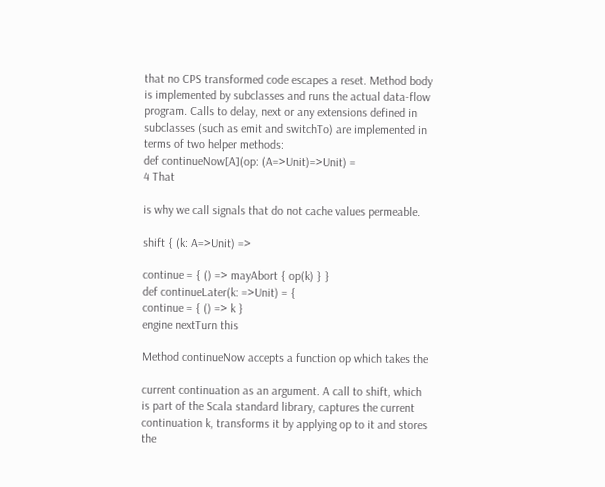that no CPS transformed code escapes a reset. Method body
is implemented by subclasses and runs the actual data-flow
program. Calls to delay, next or any extensions defined in
subclasses (such as emit and switchTo) are implemented in
terms of two helper methods:
def continueNow[A](op: (A=>Unit)=>Unit) =
4 That

is why we call signals that do not cache values permeable.

shift { (k: A=>Unit) =>

continue = { () => mayAbort { op(k) } }
def continueLater(k: =>Unit) = {
continue = { () => k }
engine nextTurn this

Method continueNow accepts a function op which takes the

current continuation as an argument. A call to shift, which
is part of the Scala standard library, captures the current
continuation k, transforms it by applying op to it and stores
the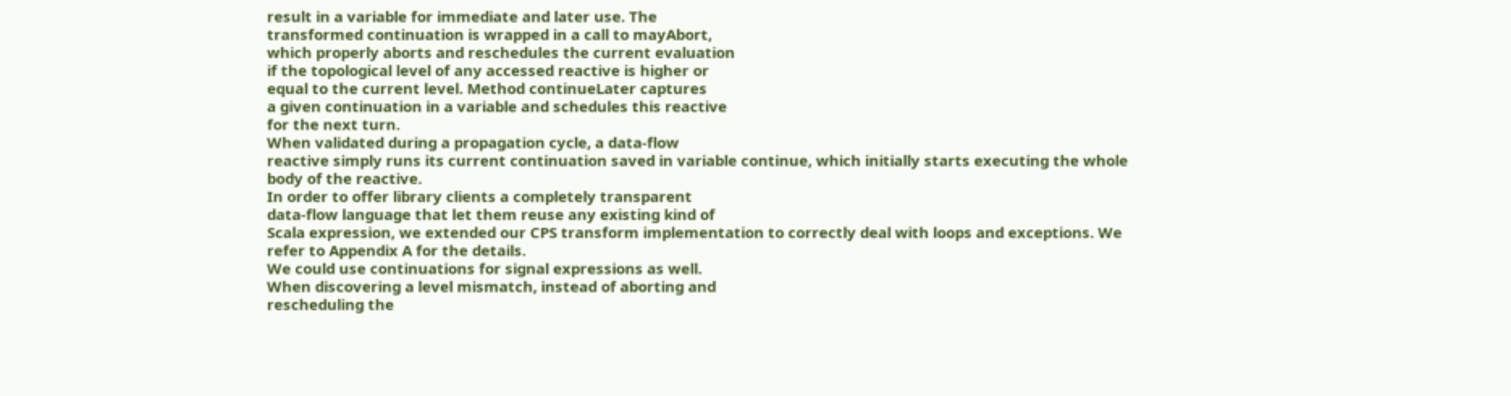result in a variable for immediate and later use. The
transformed continuation is wrapped in a call to mayAbort,
which properly aborts and reschedules the current evaluation
if the topological level of any accessed reactive is higher or
equal to the current level. Method continueLater captures
a given continuation in a variable and schedules this reactive
for the next turn.
When validated during a propagation cycle, a data-flow
reactive simply runs its current continuation saved in variable continue, which initially starts executing the whole
body of the reactive.
In order to offer library clients a completely transparent
data-flow language that let them reuse any existing kind of
Scala expression, we extended our CPS transform implementation to correctly deal with loops and exceptions. We
refer to Appendix A for the details.
We could use continuations for signal expressions as well.
When discovering a level mismatch, instead of aborting and
rescheduling the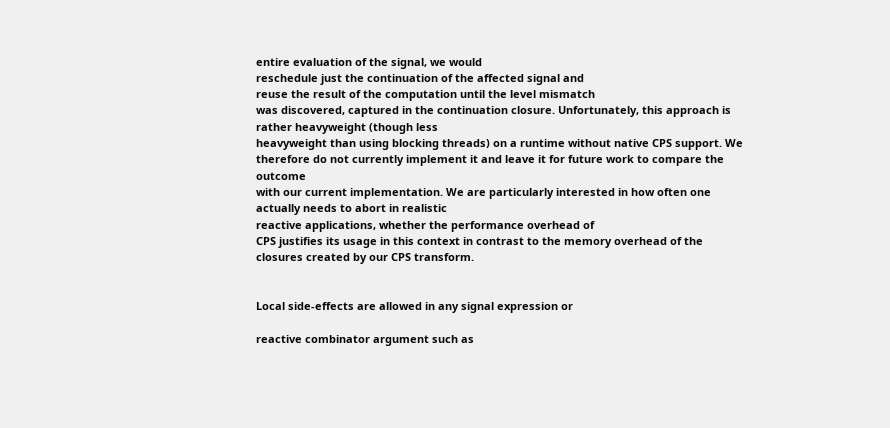entire evaluation of the signal, we would
reschedule just the continuation of the affected signal and
reuse the result of the computation until the level mismatch
was discovered, captured in the continuation closure. Unfortunately, this approach is rather heavyweight (though less
heavyweight than using blocking threads) on a runtime without native CPS support. We therefore do not currently implement it and leave it for future work to compare the outcome
with our current implementation. We are particularly interested in how often one actually needs to abort in realistic
reactive applications, whether the performance overhead of
CPS justifies its usage in this context in contrast to the memory overhead of the closures created by our CPS transform.


Local side-effects are allowed in any signal expression or

reactive combinator argument such as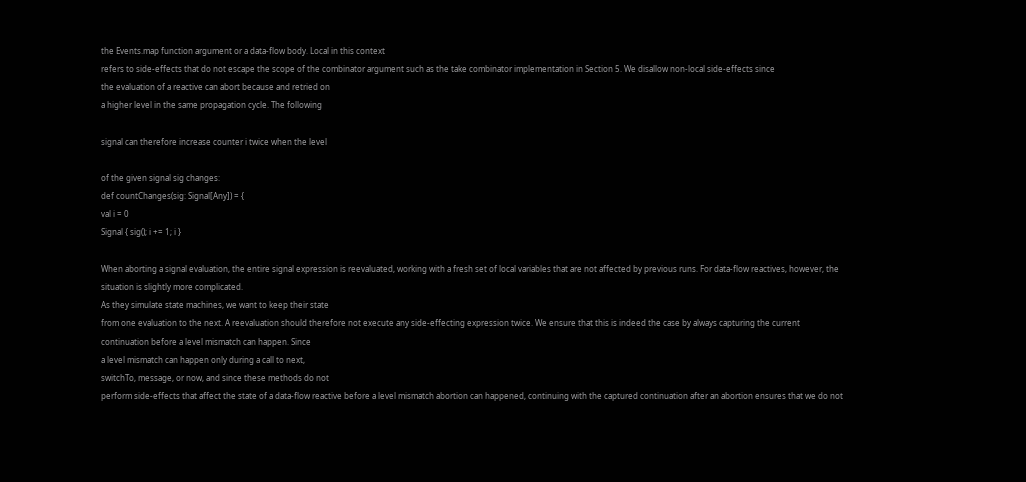the Events.map function argument or a data-flow body. Local in this context
refers to side-effects that do not escape the scope of the combinator argument such as the take combinator implementation in Section 5. We disallow non-local side-effects since
the evaluation of a reactive can abort because and retried on
a higher level in the same propagation cycle. The following

signal can therefore increase counter i twice when the level

of the given signal sig changes:
def countChanges(sig: Signal[Any]) = {
val i = 0
Signal { sig(); i += 1; i }

When aborting a signal evaluation, the entire signal expression is reevaluated, working with a fresh set of local variables that are not affected by previous runs. For data-flow reactives, however, the situation is slightly more complicated.
As they simulate state machines, we want to keep their state
from one evaluation to the next. A reevaluation should therefore not execute any side-effecting expression twice. We ensure that this is indeed the case by always capturing the current continuation before a level mismatch can happen. Since
a level mismatch can happen only during a call to next,
switchTo, message, or now, and since these methods do not
perform side-effects that affect the state of a data-flow reactive before a level mismatch abortion can happened, continuing with the captured continuation after an abortion ensures that we do not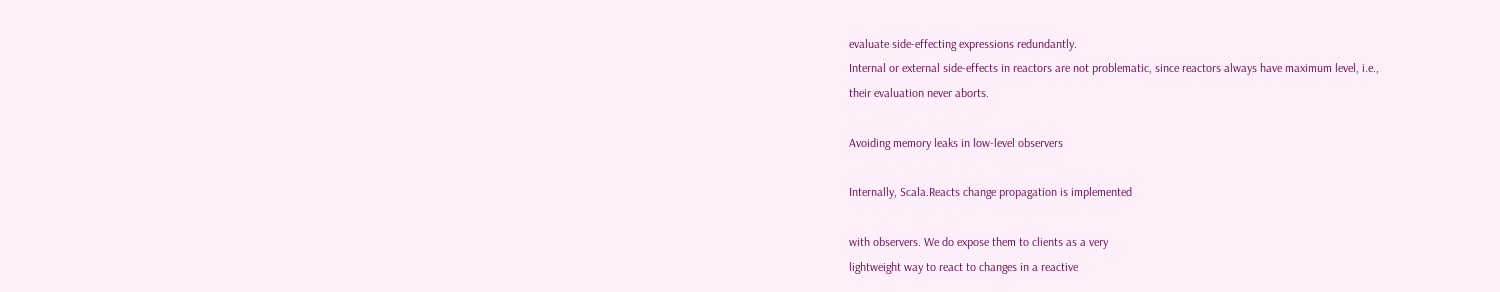evaluate side-effecting expressions redundantly.
Internal or external side-effects in reactors are not problematic, since reactors always have maximum level, i.e.,
their evaluation never aborts.

Avoiding memory leaks in low-level observers

Internally, Scala.Reacts change propagation is implemented

with observers. We do expose them to clients as a very
lightweight way to react to changes in a reactive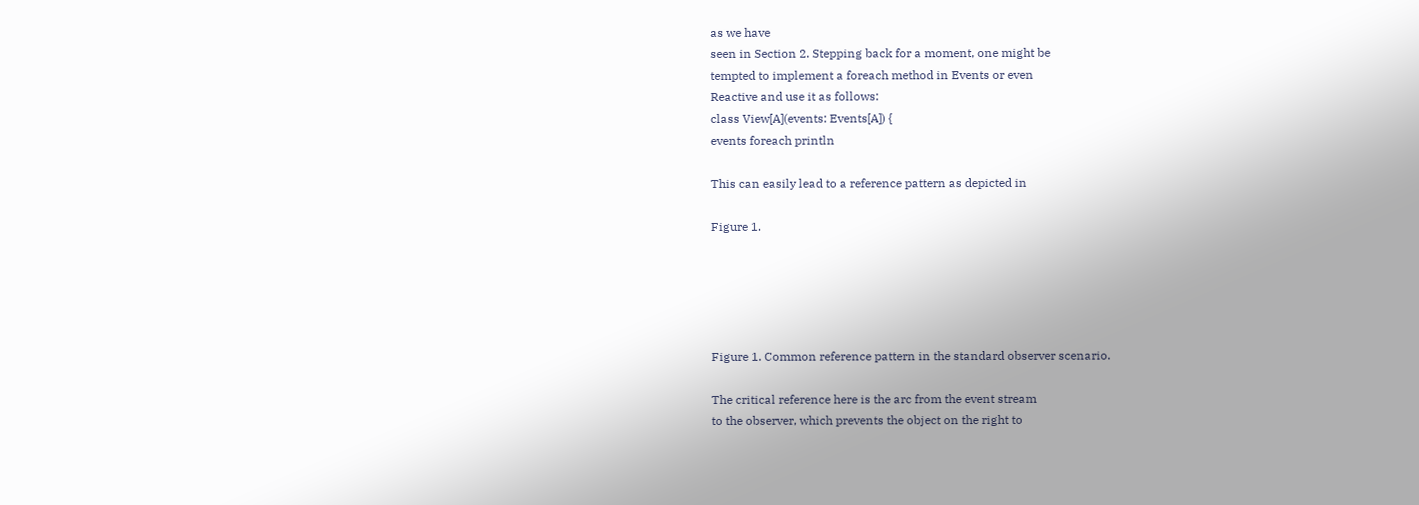as we have
seen in Section 2. Stepping back for a moment, one might be
tempted to implement a foreach method in Events or even
Reactive and use it as follows:
class View[A](events: Events[A]) {
events foreach println

This can easily lead to a reference pattern as depicted in

Figure 1.





Figure 1. Common reference pattern in the standard observer scenario.

The critical reference here is the arc from the event stream
to the observer, which prevents the object on the right to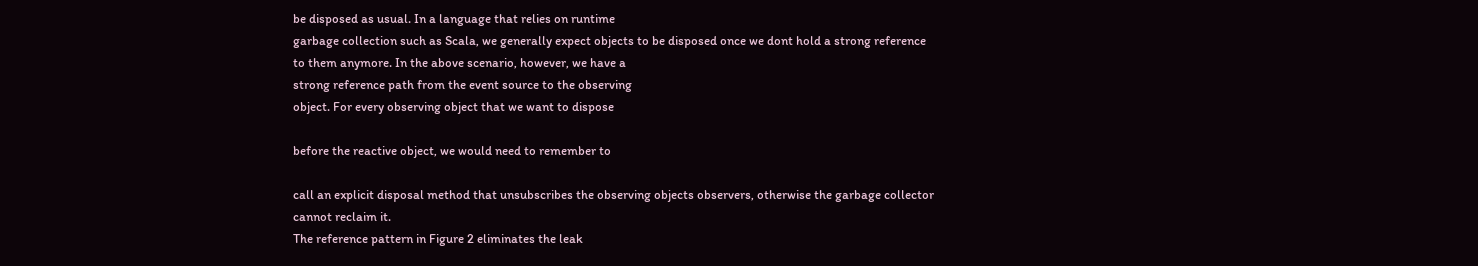be disposed as usual. In a language that relies on runtime
garbage collection such as Scala, we generally expect objects to be disposed once we dont hold a strong reference
to them anymore. In the above scenario, however, we have a
strong reference path from the event source to the observing
object. For every observing object that we want to dispose

before the reactive object, we would need to remember to

call an explicit disposal method that unsubscribes the observing objects observers, otherwise the garbage collector
cannot reclaim it.
The reference pattern in Figure 2 eliminates the leak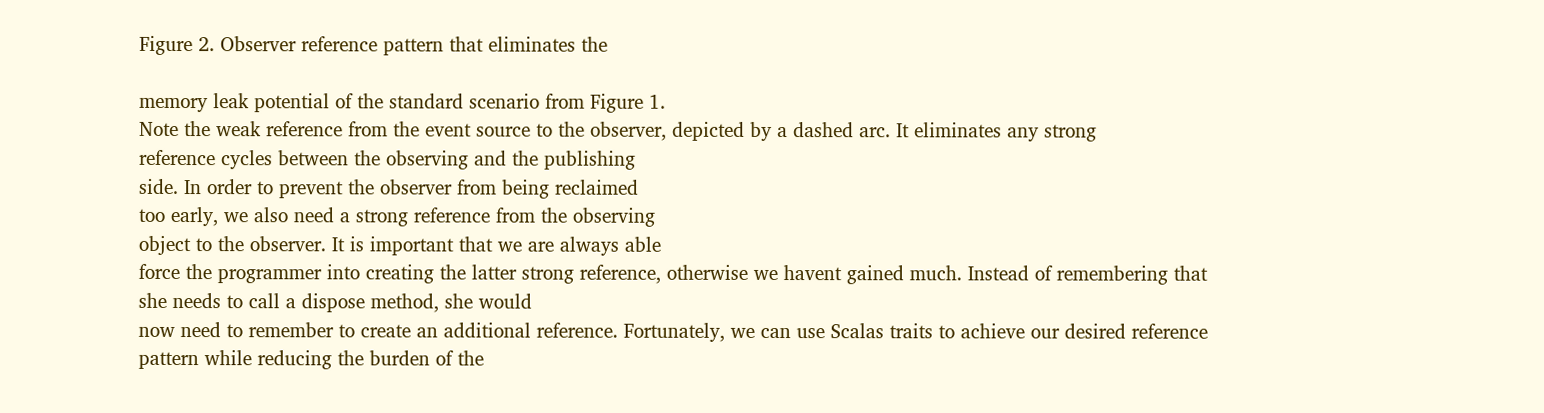Figure 2. Observer reference pattern that eliminates the

memory leak potential of the standard scenario from Figure 1.
Note the weak reference from the event source to the observer, depicted by a dashed arc. It eliminates any strong
reference cycles between the observing and the publishing
side. In order to prevent the observer from being reclaimed
too early, we also need a strong reference from the observing
object to the observer. It is important that we are always able
force the programmer into creating the latter strong reference, otherwise we havent gained much. Instead of remembering that she needs to call a dispose method, she would
now need to remember to create an additional reference. Fortunately, we can use Scalas traits to achieve our desired reference pattern while reducing the burden of the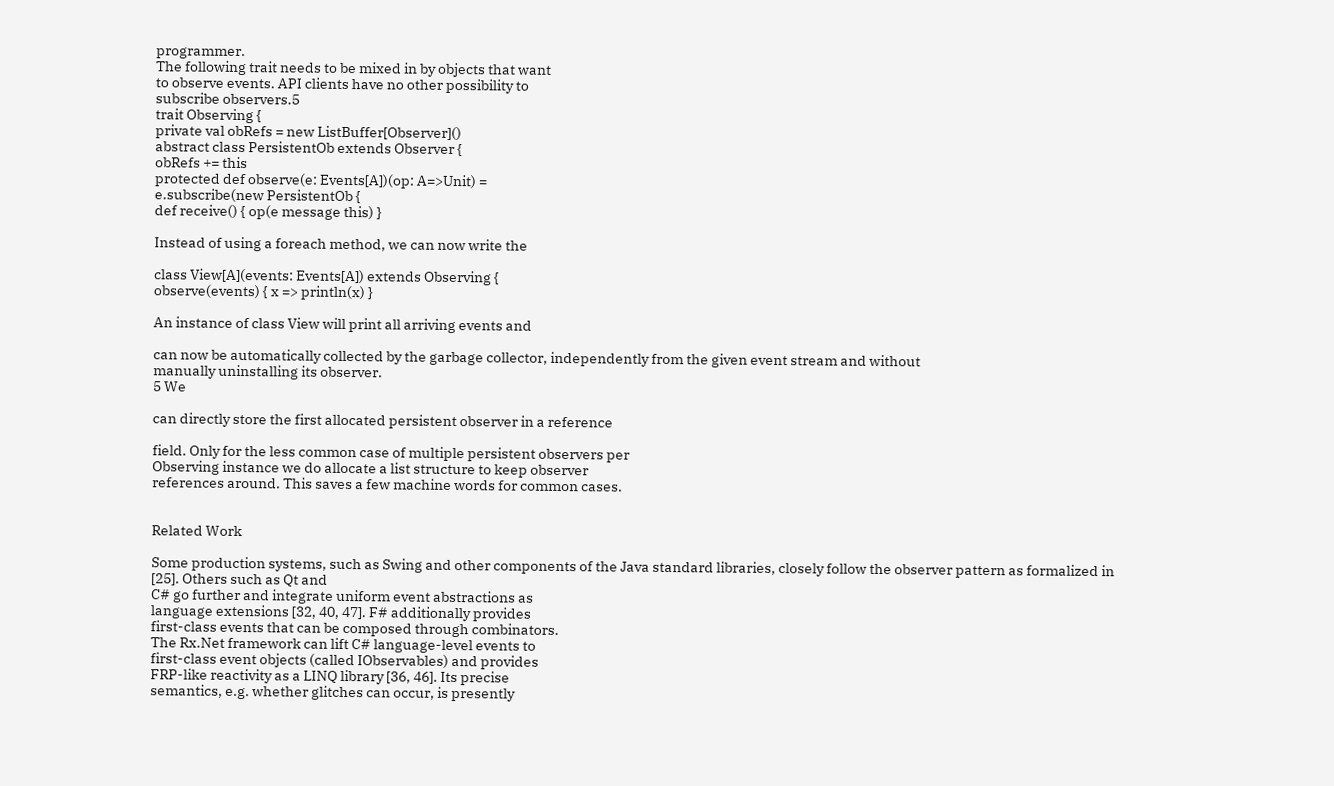programmer.
The following trait needs to be mixed in by objects that want
to observe events. API clients have no other possibility to
subscribe observers.5
trait Observing {
private val obRefs = new ListBuffer[Observer]()
abstract class PersistentOb extends Observer {
obRefs += this
protected def observe(e: Events[A])(op: A=>Unit) =
e.subscribe(new PersistentOb {
def receive() { op(e message this) }

Instead of using a foreach method, we can now write the

class View[A](events: Events[A]) extends Observing {
observe(events) { x => println(x) }

An instance of class View will print all arriving events and

can now be automatically collected by the garbage collector, independently from the given event stream and without
manually uninstalling its observer.
5 We

can directly store the first allocated persistent observer in a reference

field. Only for the less common case of multiple persistent observers per
Observing instance we do allocate a list structure to keep observer
references around. This saves a few machine words for common cases.


Related Work

Some production systems, such as Swing and other components of the Java standard libraries, closely follow the observer pattern as formalized in [25]. Others such as Qt and
C# go further and integrate uniform event abstractions as
language extensions [32, 40, 47]. F# additionally provides
first-class events that can be composed through combinators.
The Rx.Net framework can lift C# language-level events to
first-class event objects (called IObservables) and provides
FRP-like reactivity as a LINQ library [36, 46]. Its precise
semantics, e.g. whether glitches can occur, is presently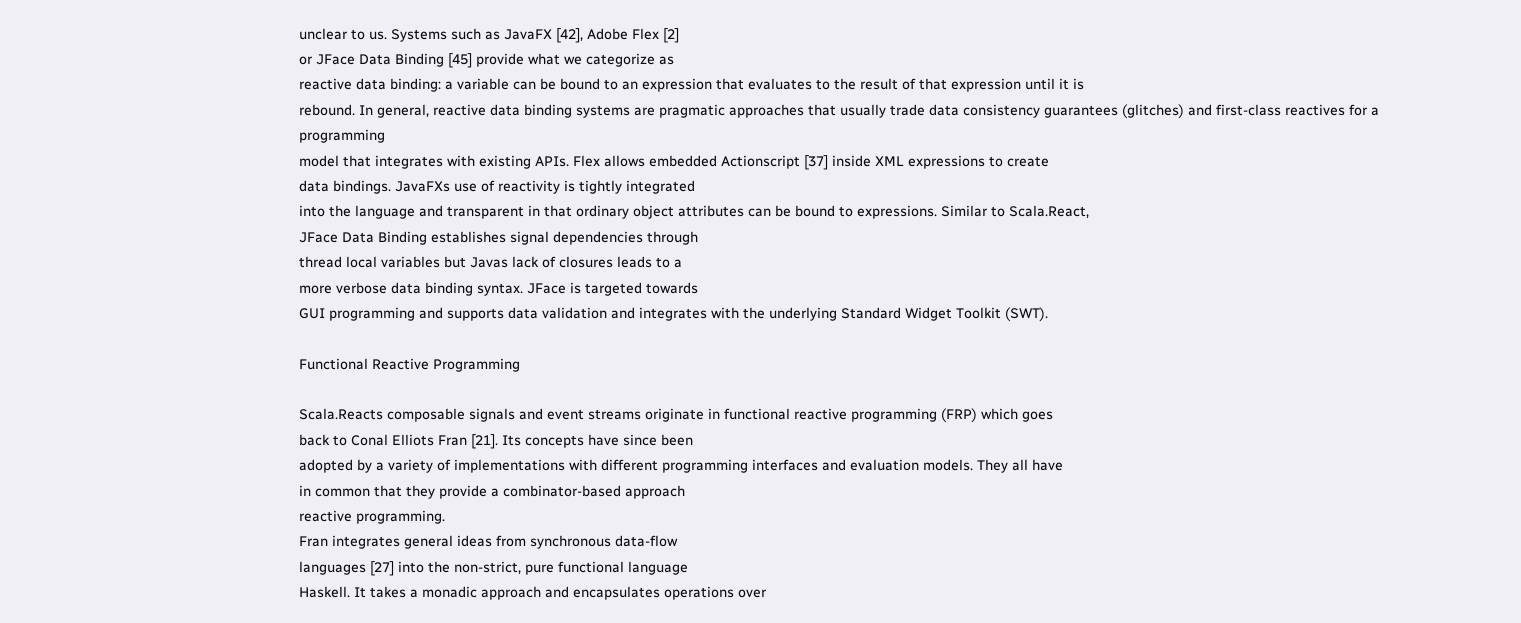unclear to us. Systems such as JavaFX [42], Adobe Flex [2]
or JFace Data Binding [45] provide what we categorize as
reactive data binding: a variable can be bound to an expression that evaluates to the result of that expression until it is
rebound. In general, reactive data binding systems are pragmatic approaches that usually trade data consistency guarantees (glitches) and first-class reactives for a programming
model that integrates with existing APIs. Flex allows embedded Actionscript [37] inside XML expressions to create
data bindings. JavaFXs use of reactivity is tightly integrated
into the language and transparent in that ordinary object attributes can be bound to expressions. Similar to Scala.React,
JFace Data Binding establishes signal dependencies through
thread local variables but Javas lack of closures leads to a
more verbose data binding syntax. JFace is targeted towards
GUI programming and supports data validation and integrates with the underlying Standard Widget Toolkit (SWT).

Functional Reactive Programming

Scala.Reacts composable signals and event streams originate in functional reactive programming (FRP) which goes
back to Conal Elliots Fran [21]. Its concepts have since been
adopted by a variety of implementations with different programming interfaces and evaluation models. They all have
in common that they provide a combinator-based approach
reactive programming.
Fran integrates general ideas from synchronous data-flow
languages [27] into the non-strict, pure functional language
Haskell. It takes a monadic approach and encapsulates operations over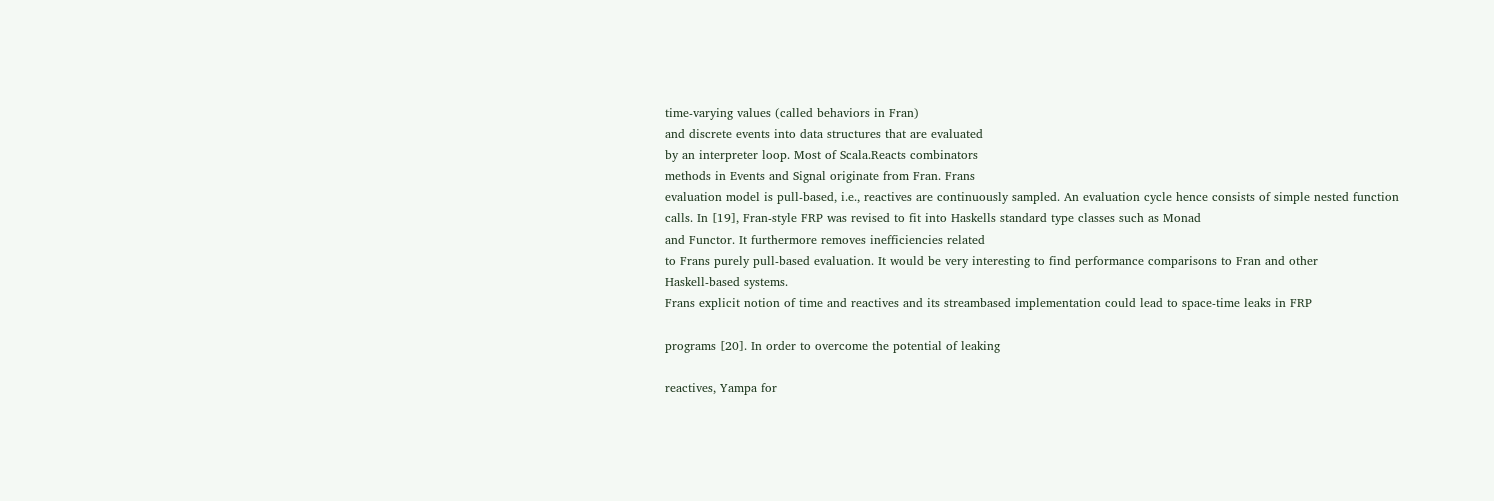time-varying values (called behaviors in Fran)
and discrete events into data structures that are evaluated
by an interpreter loop. Most of Scala.Reacts combinators
methods in Events and Signal originate from Fran. Frans
evaluation model is pull-based, i.e., reactives are continuously sampled. An evaluation cycle hence consists of simple nested function calls. In [19], Fran-style FRP was revised to fit into Haskells standard type classes such as Monad
and Functor. It furthermore removes inefficiencies related
to Frans purely pull-based evaluation. It would be very interesting to find performance comparisons to Fran and other
Haskell-based systems.
Frans explicit notion of time and reactives and its streambased implementation could lead to space-time leaks in FRP

programs [20]. In order to overcome the potential of leaking

reactives, Yampa for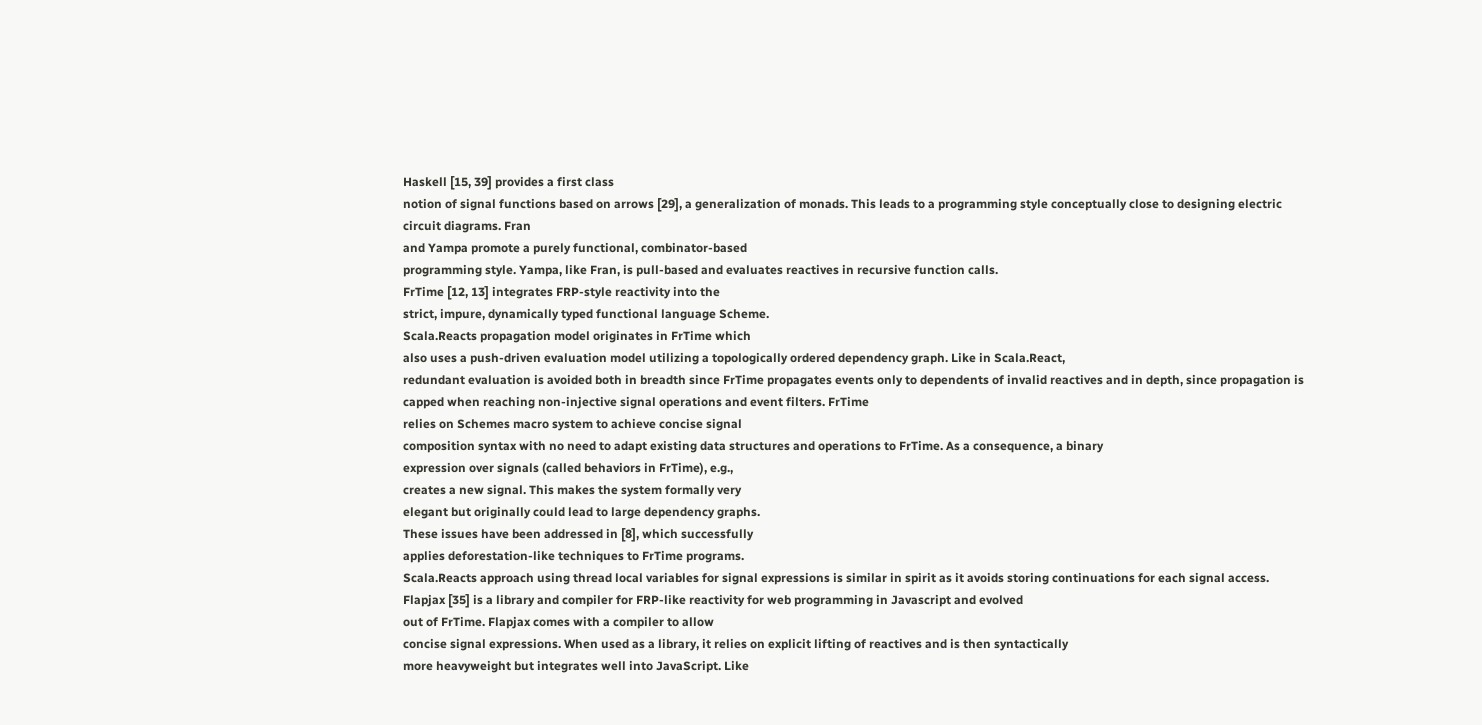Haskell [15, 39] provides a first class
notion of signal functions based on arrows [29], a generalization of monads. This leads to a programming style conceptually close to designing electric circuit diagrams. Fran
and Yampa promote a purely functional, combinator-based
programming style. Yampa, like Fran, is pull-based and evaluates reactives in recursive function calls.
FrTime [12, 13] integrates FRP-style reactivity into the
strict, impure, dynamically typed functional language Scheme.
Scala.Reacts propagation model originates in FrTime which
also uses a push-driven evaluation model utilizing a topologically ordered dependency graph. Like in Scala.React,
redundant evaluation is avoided both in breadth since FrTime propagates events only to dependents of invalid reactives and in depth, since propagation is capped when reaching non-injective signal operations and event filters. FrTime
relies on Schemes macro system to achieve concise signal
composition syntax with no need to adapt existing data structures and operations to FrTime. As a consequence, a binary
expression over signals (called behaviors in FrTime), e.g.,
creates a new signal. This makes the system formally very
elegant but originally could lead to large dependency graphs.
These issues have been addressed in [8], which successfully
applies deforestation-like techniques to FrTime programs.
Scala.Reacts approach using thread local variables for signal expressions is similar in spirit as it avoids storing continuations for each signal access.
Flapjax [35] is a library and compiler for FRP-like reactivity for web programming in Javascript and evolved
out of FrTime. Flapjax comes with a compiler to allow
concise signal expressions. When used as a library, it relies on explicit lifting of reactives and is then syntactically
more heavyweight but integrates well into JavaScript. Like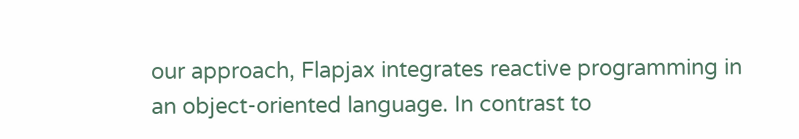our approach, Flapjax integrates reactive programming in
an object-oriented language. In contrast to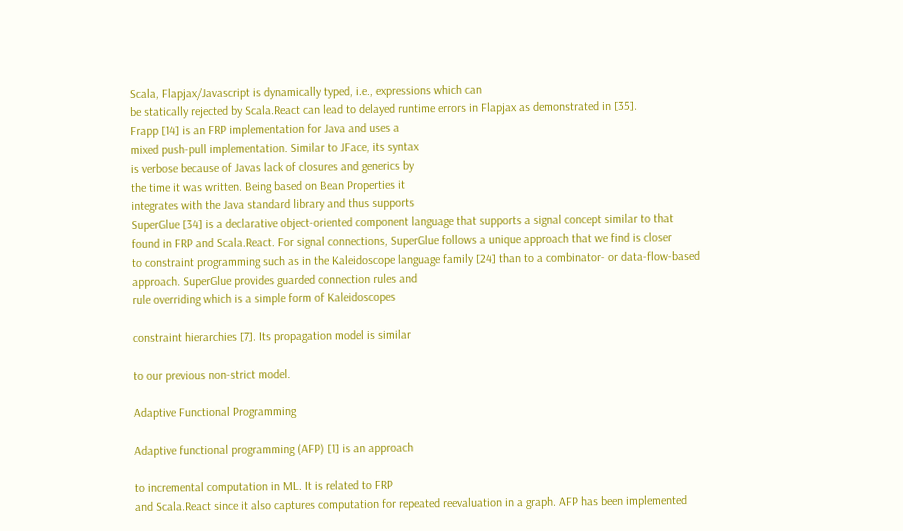Scala, Flapjax/Javascript is dynamically typed, i.e., expressions which can
be statically rejected by Scala.React can lead to delayed runtime errors in Flapjax as demonstrated in [35].
Frapp [14] is an FRP implementation for Java and uses a
mixed push-pull implementation. Similar to JFace, its syntax
is verbose because of Javas lack of closures and generics by
the time it was written. Being based on Bean Properties it
integrates with the Java standard library and thus supports
SuperGlue [34] is a declarative object-oriented component language that supports a signal concept similar to that
found in FRP and Scala.React. For signal connections, SuperGlue follows a unique approach that we find is closer
to constraint programming such as in the Kaleidoscope language family [24] than to a combinator- or data-flow-based
approach. SuperGlue provides guarded connection rules and
rule overriding which is a simple form of Kaleidoscopes

constraint hierarchies [7]. Its propagation model is similar

to our previous non-strict model.

Adaptive Functional Programming

Adaptive functional programming (AFP) [1] is an approach

to incremental computation in ML. It is related to FRP
and Scala.React since it also captures computation for repeated reevaluation in a graph. AFP has been implemented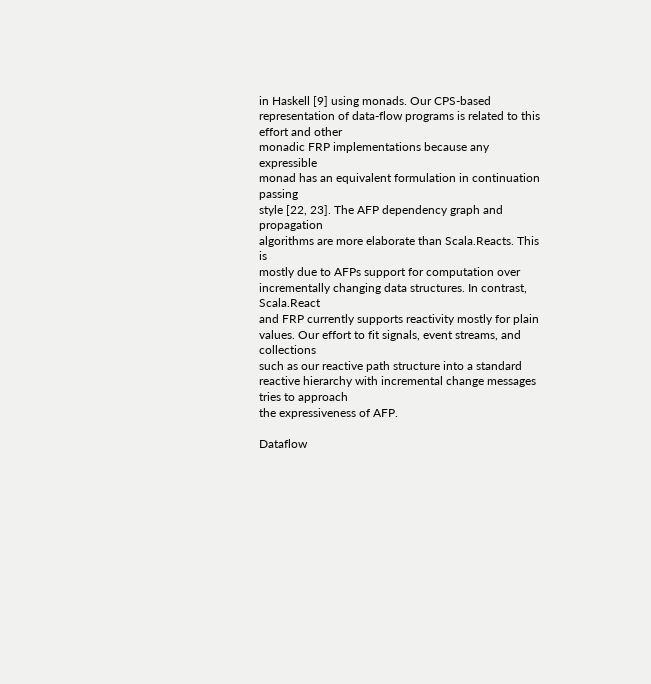in Haskell [9] using monads. Our CPS-based representation of data-flow programs is related to this effort and other
monadic FRP implementations because any expressible
monad has an equivalent formulation in continuation passing
style [22, 23]. The AFP dependency graph and propagation
algorithms are more elaborate than Scala.Reacts. This is
mostly due to AFPs support for computation over incrementally changing data structures. In contrast, Scala.React
and FRP currently supports reactivity mostly for plain values. Our effort to fit signals, event streams, and collections
such as our reactive path structure into a standard reactive hierarchy with incremental change messages tries to approach
the expressiveness of AFP.

Dataflow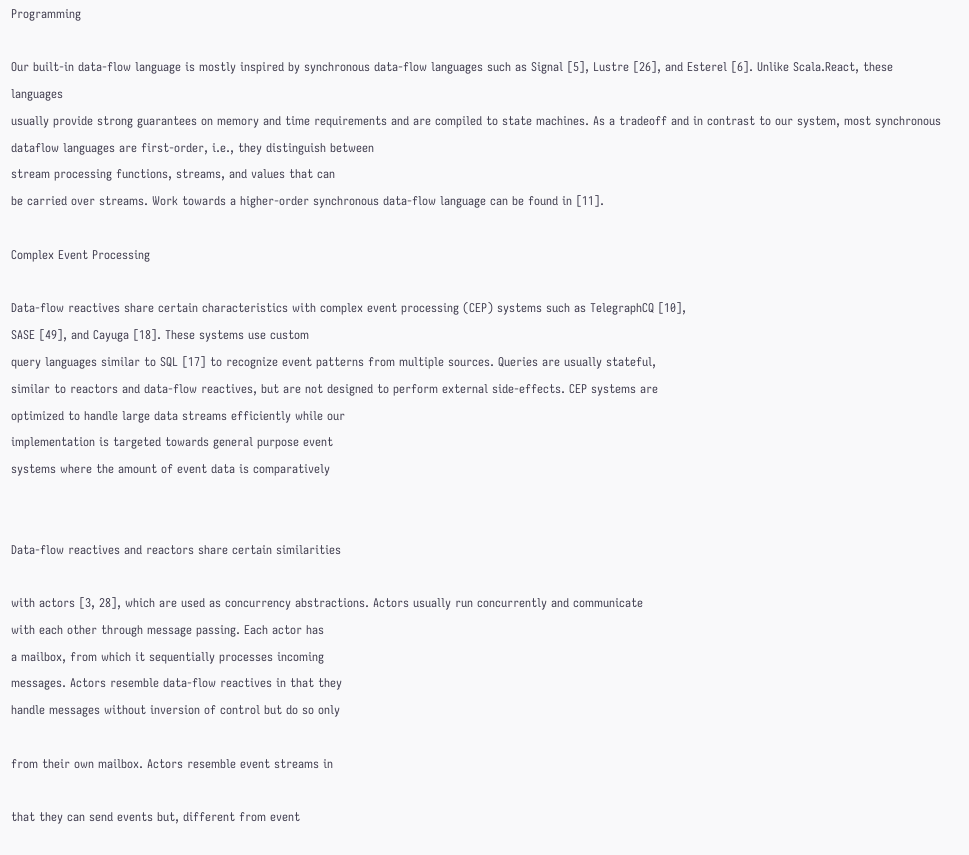Programming

Our built-in data-flow language is mostly inspired by synchronous data-flow languages such as Signal [5], Lustre [26], and Esterel [6]. Unlike Scala.React, these languages
usually provide strong guarantees on memory and time requirements and are compiled to state machines. As a tradeoff and in contrast to our system, most synchronous dataflow languages are first-order, i.e., they distinguish between
stream processing functions, streams, and values that can
be carried over streams. Work towards a higher-order synchronous data-flow language can be found in [11].

Complex Event Processing

Data-flow reactives share certain characteristics with complex event processing (CEP) systems such as TelegraphCQ [10],
SASE [49], and Cayuga [18]. These systems use custom
query languages similar to SQL [17] to recognize event patterns from multiple sources. Queries are usually stateful,
similar to reactors and data-flow reactives, but are not designed to perform external side-effects. CEP systems are
optimized to handle large data streams efficiently while our
implementation is targeted towards general purpose event
systems where the amount of event data is comparatively


Data-flow reactives and reactors share certain similarities

with actors [3, 28], which are used as concurrency abstractions. Actors usually run concurrently and communicate
with each other through message passing. Each actor has
a mailbox, from which it sequentially processes incoming
messages. Actors resemble data-flow reactives in that they
handle messages without inversion of control but do so only

from their own mailbox. Actors resemble event streams in

that they can send events but, different from event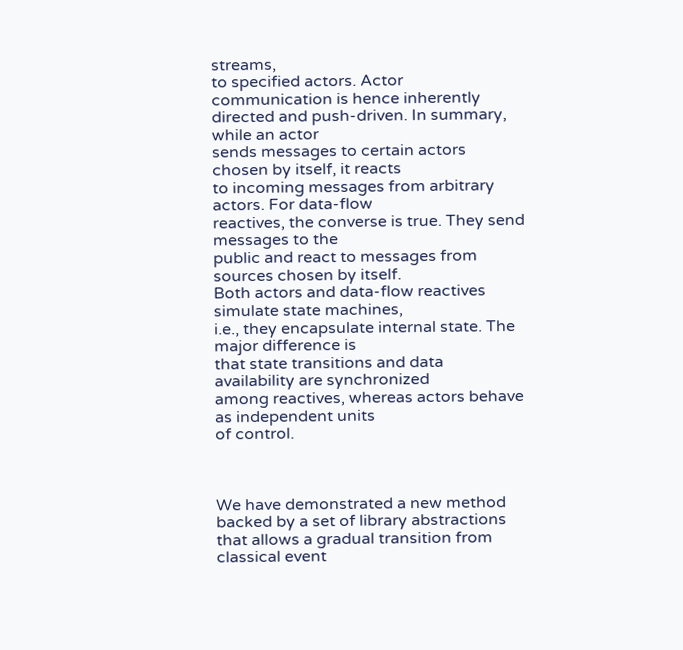streams,
to specified actors. Actor communication is hence inherently directed and push-driven. In summary, while an actor
sends messages to certain actors chosen by itself, it reacts
to incoming messages from arbitrary actors. For data-flow
reactives, the converse is true. They send messages to the
public and react to messages from sources chosen by itself.
Both actors and data-flow reactives simulate state machines,
i.e., they encapsulate internal state. The major difference is
that state transitions and data availability are synchronized
among reactives, whereas actors behave as independent units
of control.



We have demonstrated a new method backed by a set of library abstractions that allows a gradual transition from classical event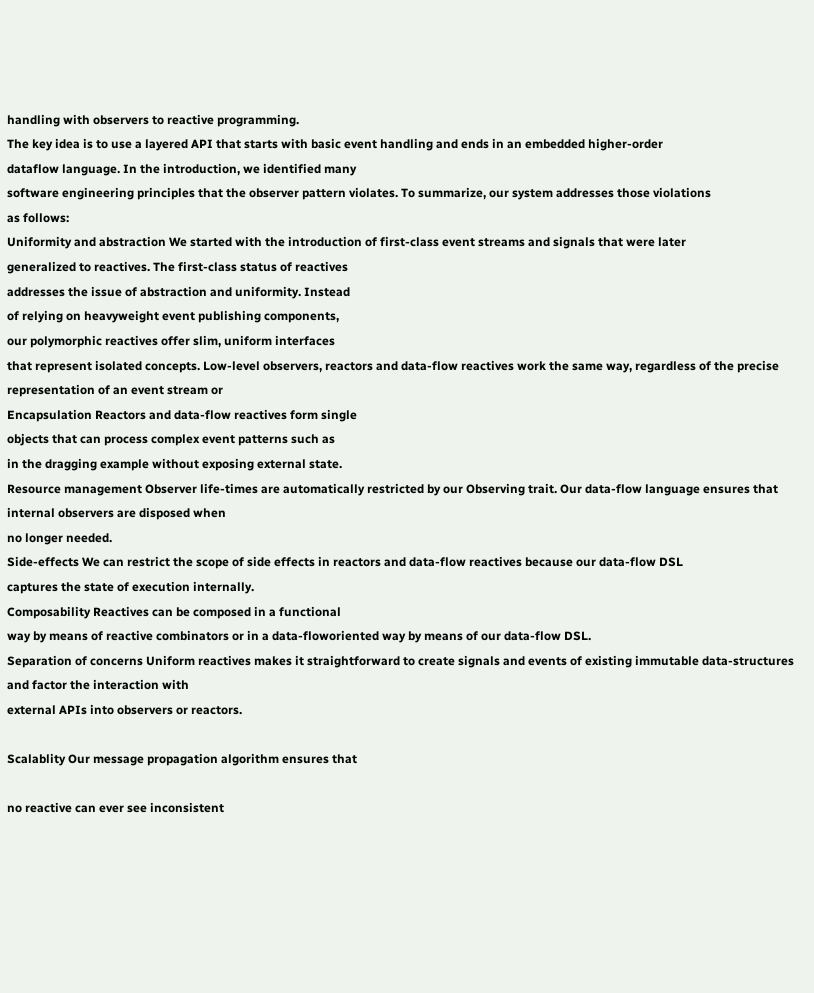handling with observers to reactive programming.
The key idea is to use a layered API that starts with basic event handling and ends in an embedded higher-order
dataflow language. In the introduction, we identified many
software engineering principles that the observer pattern violates. To summarize, our system addresses those violations
as follows:
Uniformity and abstraction We started with the introduction of first-class event streams and signals that were later
generalized to reactives. The first-class status of reactives
addresses the issue of abstraction and uniformity. Instead
of relying on heavyweight event publishing components,
our polymorphic reactives offer slim, uniform interfaces
that represent isolated concepts. Low-level observers, reactors and data-flow reactives work the same way, regardless of the precise representation of an event stream or
Encapsulation Reactors and data-flow reactives form single
objects that can process complex event patterns such as
in the dragging example without exposing external state.
Resource management Observer life-times are automatically restricted by our Observing trait. Our data-flow language ensures that internal observers are disposed when
no longer needed.
Side-effects We can restrict the scope of side effects in reactors and data-flow reactives because our data-flow DSL
captures the state of execution internally.
Composability Reactives can be composed in a functional
way by means of reactive combinators or in a data-floworiented way by means of our data-flow DSL.
Separation of concerns Uniform reactives makes it straightforward to create signals and events of existing immutable data-structures and factor the interaction with
external APIs into observers or reactors.

Scalablity Our message propagation algorithm ensures that

no reactive can ever see inconsistent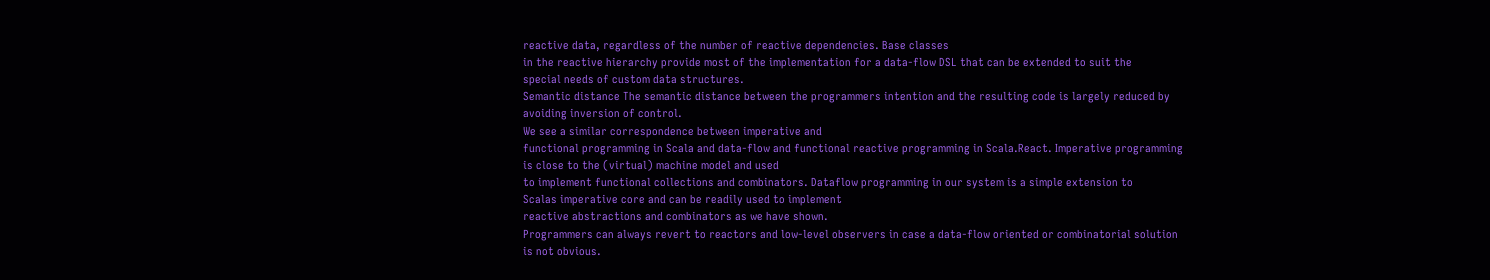reactive data, regardless of the number of reactive dependencies. Base classes
in the reactive hierarchy provide most of the implementation for a data-flow DSL that can be extended to suit the
special needs of custom data structures.
Semantic distance The semantic distance between the programmers intention and the resulting code is largely reduced by avoiding inversion of control.
We see a similar correspondence between imperative and
functional programming in Scala and data-flow and functional reactive programming in Scala.React. Imperative programming is close to the (virtual) machine model and used
to implement functional collections and combinators. Dataflow programming in our system is a simple extension to
Scalas imperative core and can be readily used to implement
reactive abstractions and combinators as we have shown.
Programmers can always revert to reactors and low-level observers in case a data-flow oriented or combinatorial solution
is not obvious.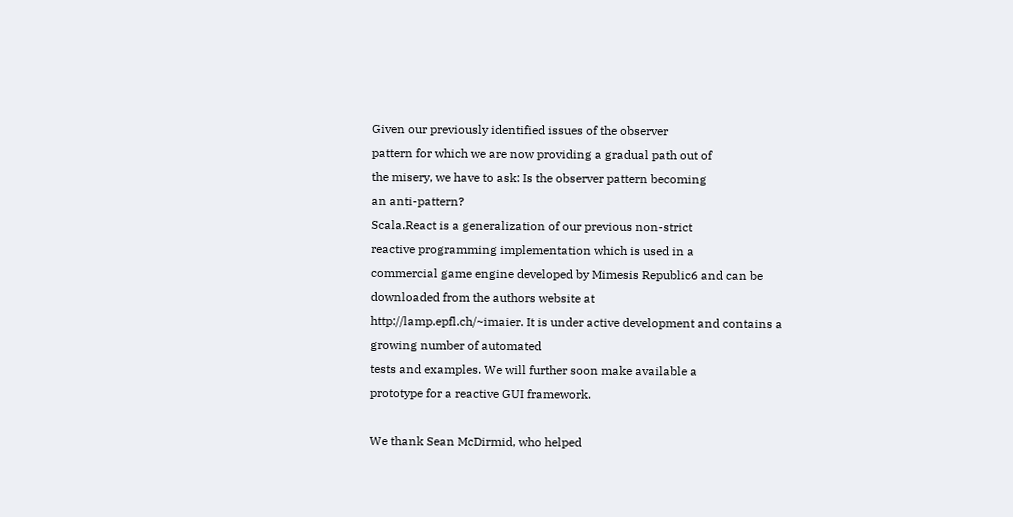Given our previously identified issues of the observer
pattern for which we are now providing a gradual path out of
the misery, we have to ask: Is the observer pattern becoming
an anti-pattern?
Scala.React is a generalization of our previous non-strict
reactive programming implementation which is used in a
commercial game engine developed by Mimesis Republic6 and can be downloaded from the authors website at
http://lamp.epfl.ch/~imaier. It is under active development and contains a growing number of automated
tests and examples. We will further soon make available a
prototype for a reactive GUI framework.

We thank Sean McDirmid, who helped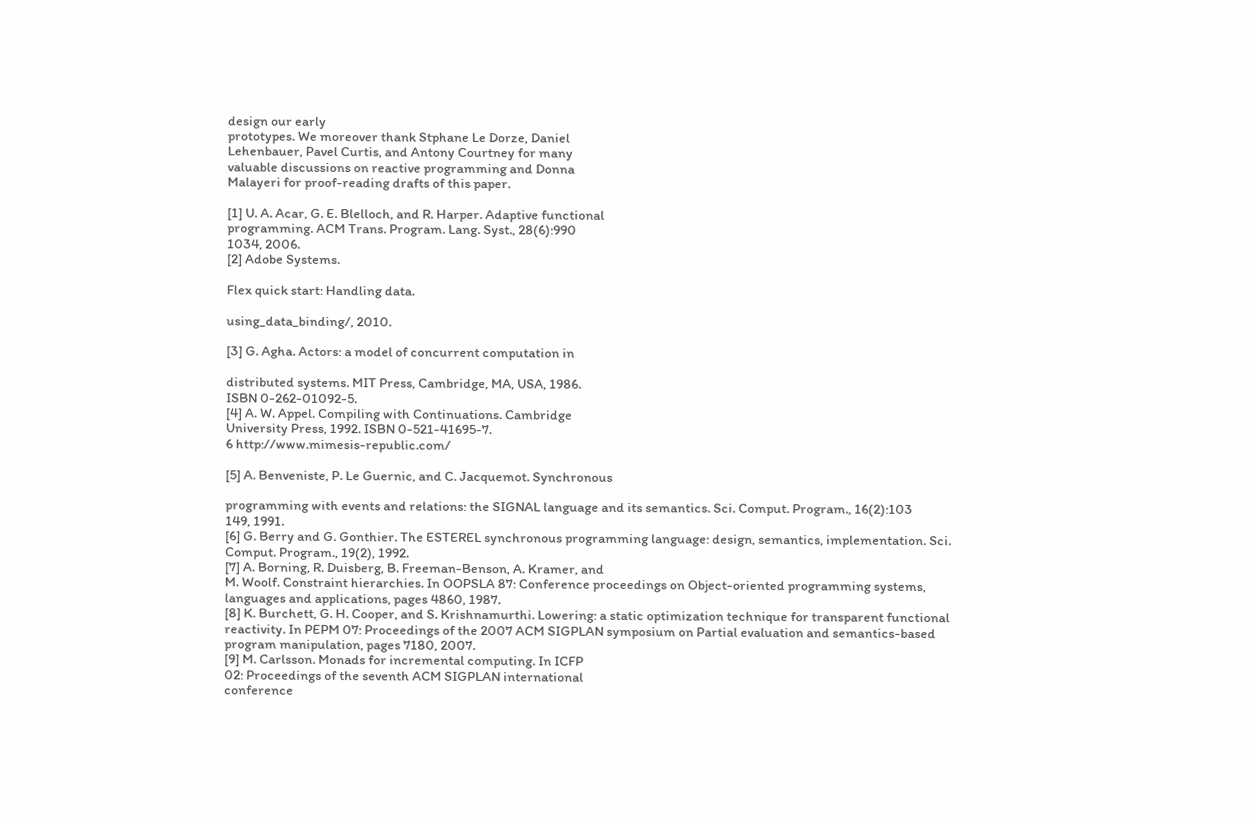design our early
prototypes. We moreover thank Stphane Le Dorze, Daniel
Lehenbauer, Pavel Curtis, and Antony Courtney for many
valuable discussions on reactive programming and Donna
Malayeri for proof-reading drafts of this paper.

[1] U. A. Acar, G. E. Blelloch, and R. Harper. Adaptive functional
programming. ACM Trans. Program. Lang. Syst., 28(6):990
1034, 2006.
[2] Adobe Systems.

Flex quick start: Handling data.

using_data_binding/, 2010.

[3] G. Agha. Actors: a model of concurrent computation in

distributed systems. MIT Press, Cambridge, MA, USA, 1986.
ISBN 0-262-01092-5.
[4] A. W. Appel. Compiling with Continuations. Cambridge
University Press, 1992. ISBN 0-521-41695-7.
6 http://www.mimesis-republic.com/

[5] A. Benveniste, P. Le Guernic, and C. Jacquemot. Synchronous

programming with events and relations: the SIGNAL language and its semantics. Sci. Comput. Program., 16(2):103
149, 1991.
[6] G. Berry and G. Gonthier. The ESTEREL synchronous programming language: design, semantics, implementation. Sci.
Comput. Program., 19(2), 1992.
[7] A. Borning, R. Duisberg, B. Freeman-Benson, A. Kramer, and
M. Woolf. Constraint hierarchies. In OOPSLA 87: Conference proceedings on Object-oriented programming systems,
languages and applications, pages 4860, 1987.
[8] K. Burchett, G. H. Cooper, and S. Krishnamurthi. Lowering: a static optimization technique for transparent functional
reactivity. In PEPM 07: Proceedings of the 2007 ACM SIGPLAN symposium on Partial evaluation and semantics-based
program manipulation, pages 7180, 2007.
[9] M. Carlsson. Monads for incremental computing. In ICFP
02: Proceedings of the seventh ACM SIGPLAN international
conference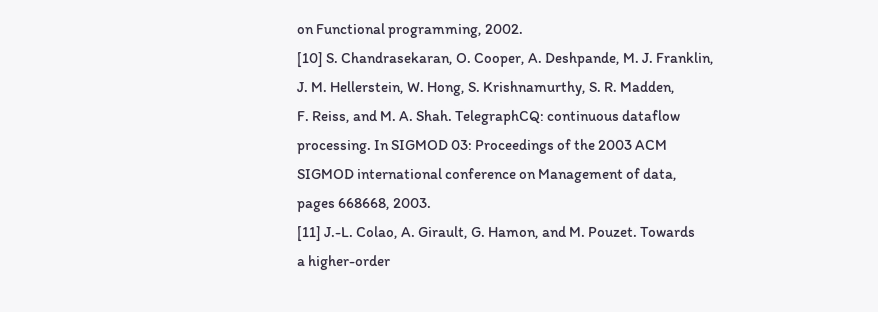on Functional programming, 2002.
[10] S. Chandrasekaran, O. Cooper, A. Deshpande, M. J. Franklin,
J. M. Hellerstein, W. Hong, S. Krishnamurthy, S. R. Madden,
F. Reiss, and M. A. Shah. TelegraphCQ: continuous dataflow
processing. In SIGMOD 03: Proceedings of the 2003 ACM
SIGMOD international conference on Management of data,
pages 668668, 2003.
[11] J.-L. Colao, A. Girault, G. Hamon, and M. Pouzet. Towards
a higher-order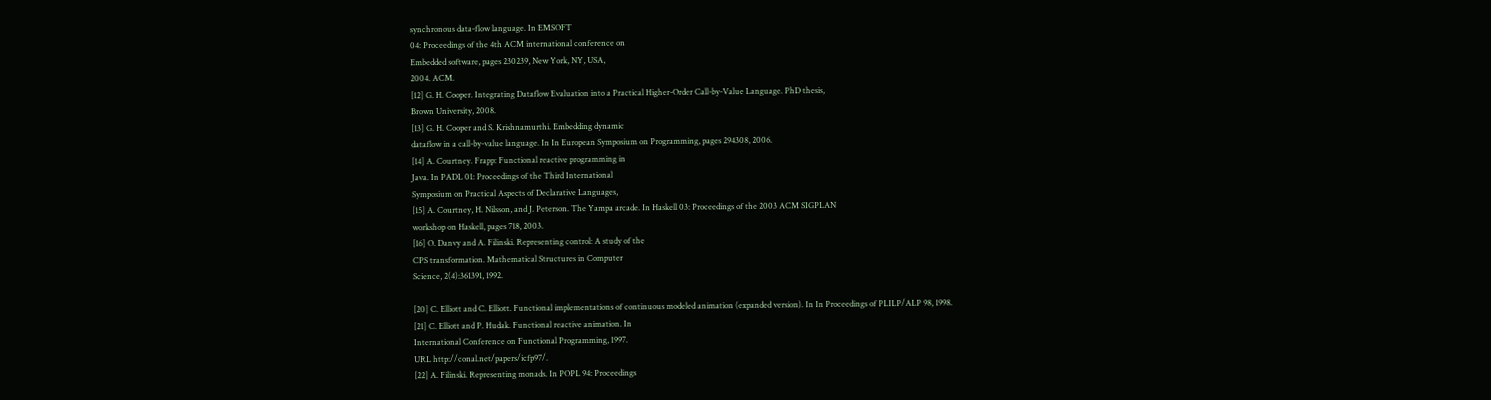synchronous data-flow language. In EMSOFT
04: Proceedings of the 4th ACM international conference on
Embedded software, pages 230239, New York, NY, USA,
2004. ACM.
[12] G. H. Cooper. Integrating Dataflow Evaluation into a Practical Higher-Order Call-by-Value Language. PhD thesis,
Brown University, 2008.
[13] G. H. Cooper and S. Krishnamurthi. Embedding dynamic
dataflow in a call-by-value language. In In European Symposium on Programming, pages 294308, 2006.
[14] A. Courtney. Frapp: Functional reactive programming in
Java. In PADL 01: Proceedings of the Third International
Symposium on Practical Aspects of Declarative Languages,
[15] A. Courtney, H. Nilsson, and J. Peterson. The Yampa arcade. In Haskell 03: Proceedings of the 2003 ACM SIGPLAN
workshop on Haskell, pages 718, 2003.
[16] O. Danvy and A. Filinski. Representing control: A study of the
CPS transformation. Mathematical Structures in Computer
Science, 2(4):361391, 1992.

[20] C. Elliott and C. Elliott. Functional implementations of continuous modeled animation (expanded version). In In Proceedings of PLILP/ALP 98, 1998.
[21] C. Elliott and P. Hudak. Functional reactive animation. In
International Conference on Functional Programming, 1997.
URL http://conal.net/papers/icfp97/.
[22] A. Filinski. Representing monads. In POPL 94: Proceedings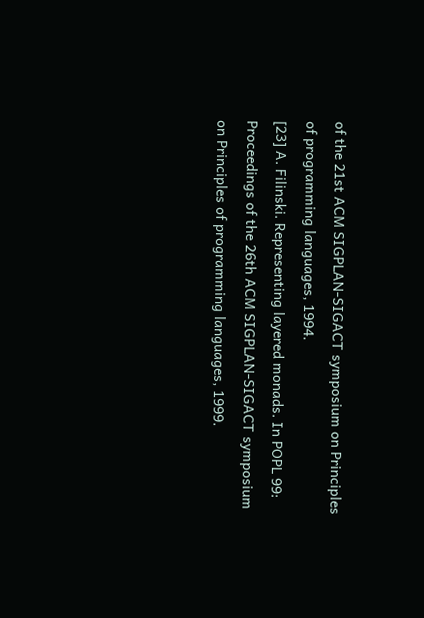of the 21st ACM SIGPLAN-SIGACT symposium on Principles
of programming languages, 1994.
[23] A. Filinski. Representing layered monads. In POPL 99:
Proceedings of the 26th ACM SIGPLAN-SIGACT symposium
on Principles of programming languages, 1999.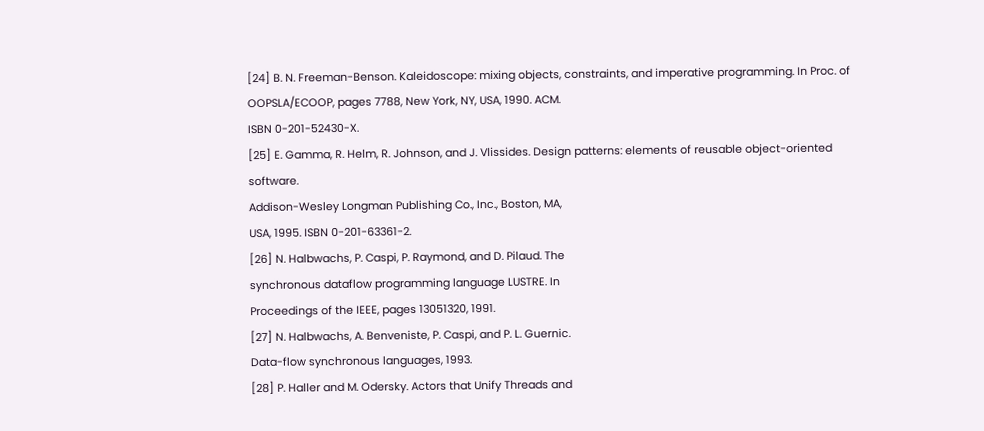[24] B. N. Freeman-Benson. Kaleidoscope: mixing objects, constraints, and imperative programming. In Proc. of OOPSLA/ECOOP, pages 7788, New York, NY, USA, 1990. ACM.
ISBN 0-201-52430-X.
[25] E. Gamma, R. Helm, R. Johnson, and J. Vlissides. Design patterns: elements of reusable object-oriented software.
Addison-Wesley Longman Publishing Co., Inc., Boston, MA,
USA, 1995. ISBN 0-201-63361-2.
[26] N. Halbwachs, P. Caspi, P. Raymond, and D. Pilaud. The
synchronous dataflow programming language LUSTRE. In
Proceedings of the IEEE, pages 13051320, 1991.
[27] N. Halbwachs, A. Benveniste, P. Caspi, and P. L. Guernic.
Data-flow synchronous languages, 1993.
[28] P. Haller and M. Odersky. Actors that Unify Threads and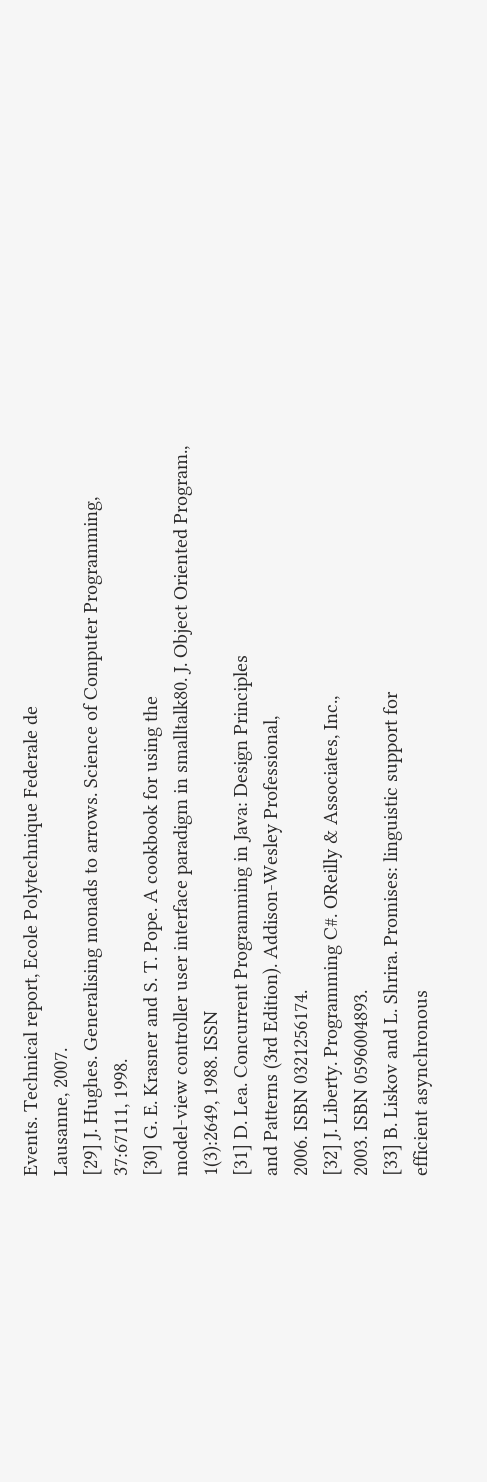Events. Technical report, Ecole Polytechnique Federale de
Lausanne, 2007.
[29] J. Hughes. Generalising monads to arrows. Science of Computer Programming, 37:67111, 1998.
[30] G. E. Krasner and S. T. Pope. A cookbook for using the
model-view controller user interface paradigm in smalltalk80. J. Object Oriented Program., 1(3):2649, 1988. ISSN
[31] D. Lea. Concurrent Programming in Java: Design Principles
and Patterns (3rd Edition). Addison-Wesley Professional,
2006. ISBN 0321256174.
[32] J. Liberty. Programming C#. OReilly & Associates, Inc.,
2003. ISBN 0596004893.
[33] B. Liskov and L. Shrira. Promises: linguistic support for
efficient asynchronous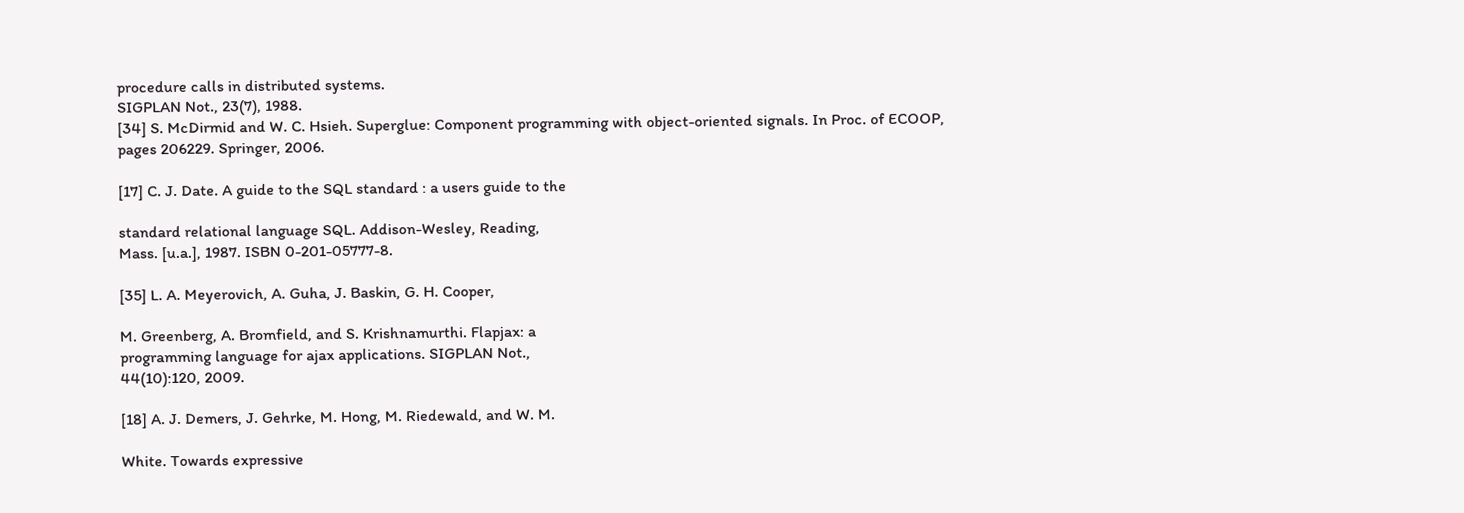procedure calls in distributed systems.
SIGPLAN Not., 23(7), 1988.
[34] S. McDirmid and W. C. Hsieh. Superglue: Component programming with object-oriented signals. In Proc. of ECOOP,
pages 206229. Springer, 2006.

[17] C. J. Date. A guide to the SQL standard : a users guide to the

standard relational language SQL. Addison-Wesley, Reading,
Mass. [u.a.], 1987. ISBN 0-201-05777-8.

[35] L. A. Meyerovich, A. Guha, J. Baskin, G. H. Cooper,

M. Greenberg, A. Bromfield, and S. Krishnamurthi. Flapjax: a
programming language for ajax applications. SIGPLAN Not.,
44(10):120, 2009.

[18] A. J. Demers, J. Gehrke, M. Hong, M. Riedewald, and W. M.

White. Towards expressive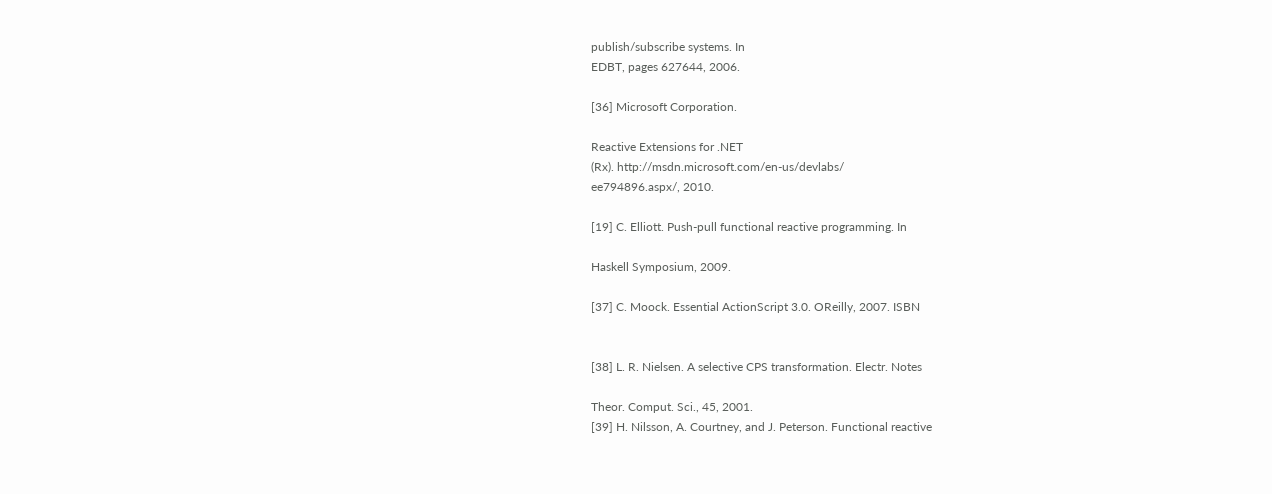publish/subscribe systems. In
EDBT, pages 627644, 2006.

[36] Microsoft Corporation.

Reactive Extensions for .NET
(Rx). http://msdn.microsoft.com/en-us/devlabs/
ee794896.aspx/, 2010.

[19] C. Elliott. Push-pull functional reactive programming. In

Haskell Symposium, 2009.

[37] C. Moock. Essential ActionScript 3.0. OReilly, 2007. ISBN


[38] L. R. Nielsen. A selective CPS transformation. Electr. Notes

Theor. Comput. Sci., 45, 2001.
[39] H. Nilsson, A. Courtney, and J. Peterson. Functional reactive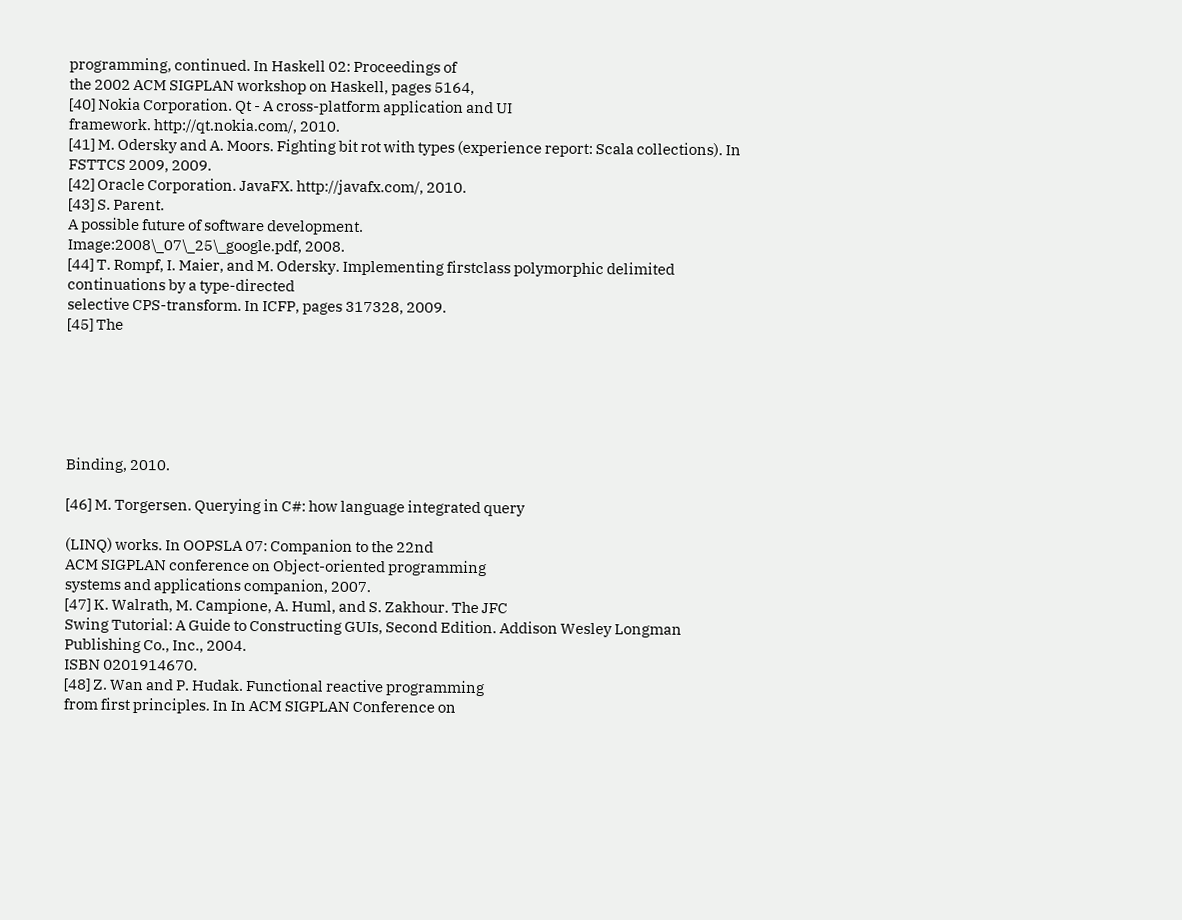programming, continued. In Haskell 02: Proceedings of
the 2002 ACM SIGPLAN workshop on Haskell, pages 5164,
[40] Nokia Corporation. Qt - A cross-platform application and UI
framework. http://qt.nokia.com/, 2010.
[41] M. Odersky and A. Moors. Fighting bit rot with types (experience report: Scala collections). In FSTTCS 2009, 2009.
[42] Oracle Corporation. JavaFX. http://javafx.com/, 2010.
[43] S. Parent.
A possible future of software development.
Image:2008\_07\_25\_google.pdf, 2008.
[44] T. Rompf, I. Maier, and M. Odersky. Implementing firstclass polymorphic delimited continuations by a type-directed
selective CPS-transform. In ICFP, pages 317328, 2009.
[45] The






Binding, 2010.

[46] M. Torgersen. Querying in C#: how language integrated query

(LINQ) works. In OOPSLA 07: Companion to the 22nd
ACM SIGPLAN conference on Object-oriented programming
systems and applications companion, 2007.
[47] K. Walrath, M. Campione, A. Huml, and S. Zakhour. The JFC
Swing Tutorial: A Guide to Constructing GUIs, Second Edition. Addison Wesley Longman Publishing Co., Inc., 2004.
ISBN 0201914670.
[48] Z. Wan and P. Hudak. Functional reactive programming
from first principles. In In ACM SIGPLAN Conference on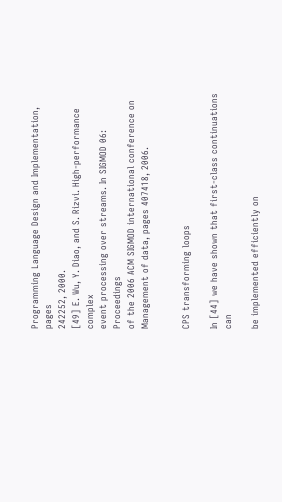Programming Language Design and Implementation, pages
242252, 2000.
[49] E. Wu, Y. Diao, and S. Rizvi. High-performance complex
event processing over streams. In SIGMOD 06: Proceedings
of the 2006 ACM SIGMOD international conference on Management of data, pages 407418, 2006.


CPS transforming loops

In [44] we have shown that first-class continuations can

be implemented efficiently on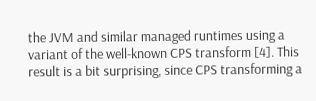the JVM and similar managed runtimes using a variant of the well-known CPS transform [4]. This result is a bit surprising, since CPS transforming a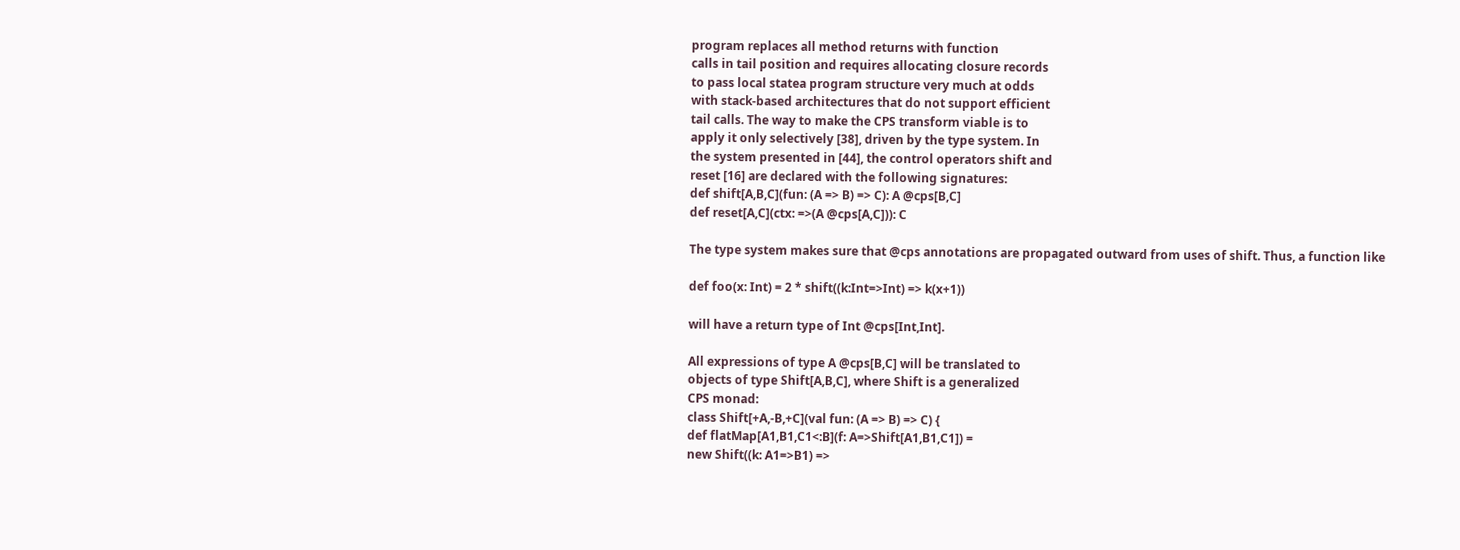program replaces all method returns with function
calls in tail position and requires allocating closure records
to pass local statea program structure very much at odds
with stack-based architectures that do not support efficient
tail calls. The way to make the CPS transform viable is to
apply it only selectively [38], driven by the type system. In
the system presented in [44], the control operators shift and
reset [16] are declared with the following signatures:
def shift[A,B,C](fun: (A => B) => C): A @cps[B,C]
def reset[A,C](ctx: =>(A @cps[A,C])): C

The type system makes sure that @cps annotations are propagated outward from uses of shift. Thus, a function like

def foo(x: Int) = 2 * shift((k:Int=>Int) => k(x+1))

will have a return type of Int @cps[Int,Int].

All expressions of type A @cps[B,C] will be translated to
objects of type Shift[A,B,C], where Shift is a generalized
CPS monad:
class Shift[+A,-B,+C](val fun: (A => B) => C) {
def flatMap[A1,B1,C1<:B](f: A=>Shift[A1,B1,C1]) =
new Shift((k: A1=>B1) =>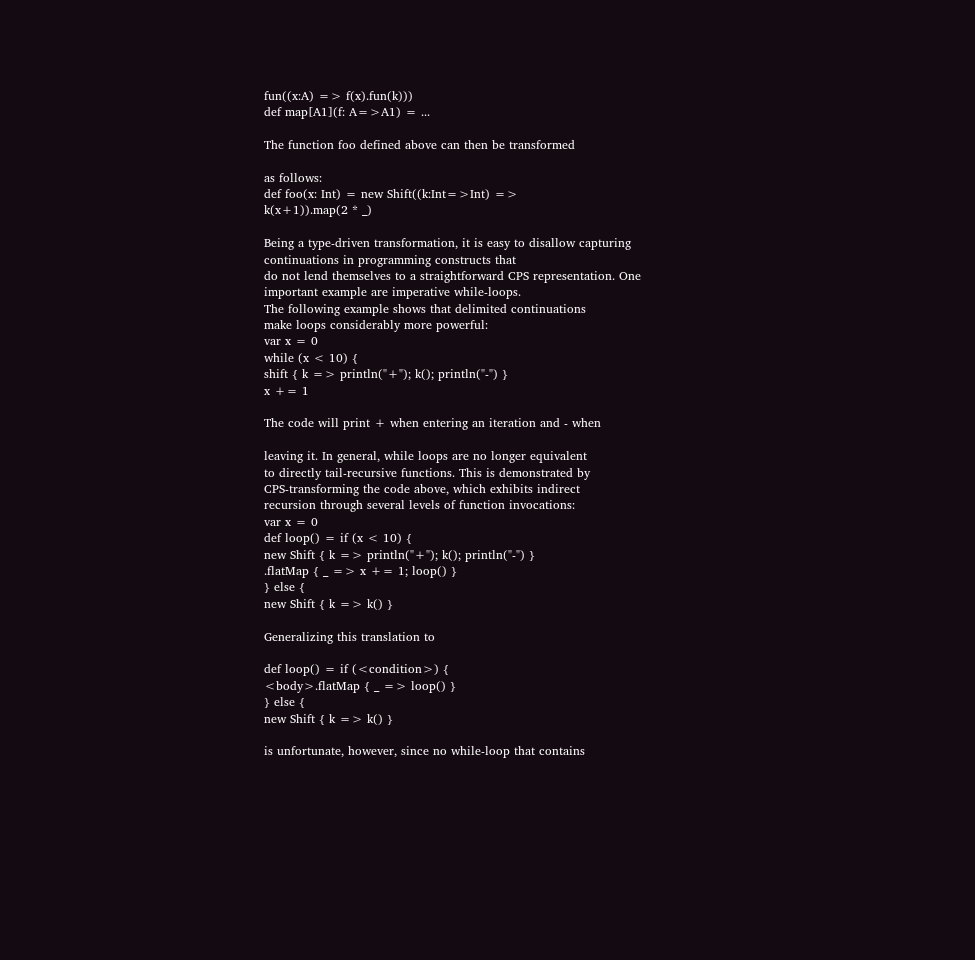fun((x:A) => f(x).fun(k)))
def map[A1](f: A=>A1) = ...

The function foo defined above can then be transformed

as follows:
def foo(x: Int) = new Shift((k:Int=>Int) =>
k(x+1)).map(2 * _)

Being a type-driven transformation, it is easy to disallow capturing continuations in programming constructs that
do not lend themselves to a straightforward CPS representation. One important example are imperative while-loops.
The following example shows that delimited continuations
make loops considerably more powerful:
var x = 0
while (x < 10) {
shift { k => println("+"); k(); println("-") }
x += 1

The code will print + when entering an iteration and - when

leaving it. In general, while loops are no longer equivalent
to directly tail-recursive functions. This is demonstrated by
CPS-transforming the code above, which exhibits indirect
recursion through several levels of function invocations:
var x = 0
def loop() = if (x < 10) {
new Shift { k => println("+"); k(); println("-") }
.flatMap { _ => x += 1; loop() }
} else {
new Shift { k => k() }

Generalizing this translation to

def loop() = if (<condition>) {
<body>.flatMap { _ => loop() }
} else {
new Shift { k => k() }

is unfortunate, however, since no while-loop that contains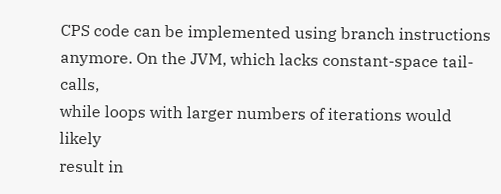CPS code can be implemented using branch instructions
anymore. On the JVM, which lacks constant-space tail-calls,
while loops with larger numbers of iterations would likely
result in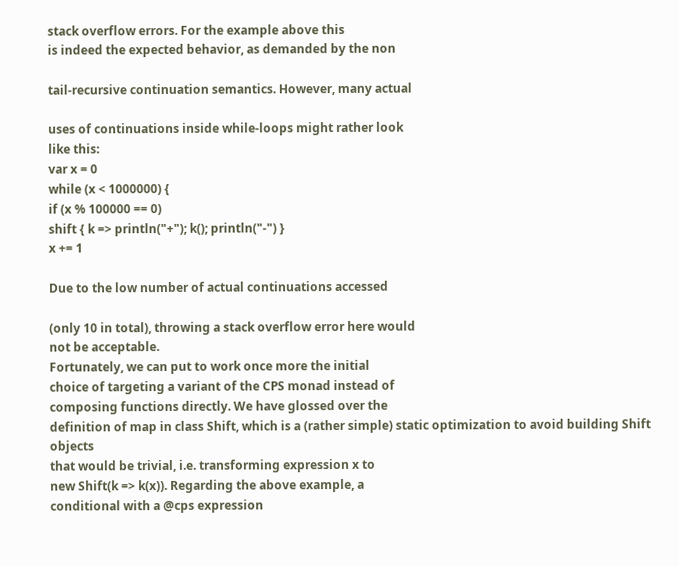stack overflow errors. For the example above this
is indeed the expected behavior, as demanded by the non

tail-recursive continuation semantics. However, many actual

uses of continuations inside while-loops might rather look
like this:
var x = 0
while (x < 1000000) {
if (x % 100000 == 0)
shift { k => println("+"); k(); println("-") }
x += 1

Due to the low number of actual continuations accessed

(only 10 in total), throwing a stack overflow error here would
not be acceptable.
Fortunately, we can put to work once more the initial
choice of targeting a variant of the CPS monad instead of
composing functions directly. We have glossed over the
definition of map in class Shift, which is a (rather simple) static optimization to avoid building Shift objects
that would be trivial, i.e. transforming expression x to
new Shift(k => k(x)). Regarding the above example, a
conditional with a @cps expression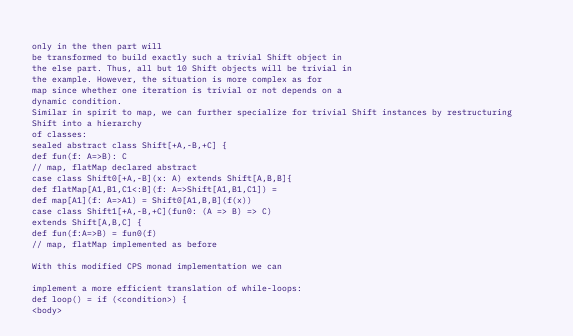only in the then part will
be transformed to build exactly such a trivial Shift object in
the else part. Thus, all but 10 Shift objects will be trivial in
the example. However, the situation is more complex as for
map since whether one iteration is trivial or not depends on a
dynamic condition.
Similar in spirit to map, we can further specialize for trivial Shift instances by restructuring Shift into a hierarchy
of classes:
sealed abstract class Shift[+A,-B,+C] {
def fun(f: A=>B): C
// map, flatMap declared abstract
case class Shift0[+A,-B](x: A) extends Shift[A,B,B]{
def flatMap[A1,B1,C1<:B](f: A=>Shift[A1,B1,C1]) =
def map[A1](f: A=>A1) = Shift0[A1,B,B](f(x))
case class Shift1[+A,-B,+C](fun0: (A => B) => C)
extends Shift[A,B,C] {
def fun(f:A=>B) = fun0(f)
// map, flatMap implemented as before

With this modified CPS monad implementation we can

implement a more efficient translation of while-loops:
def loop() = if (<condition>) {
<body>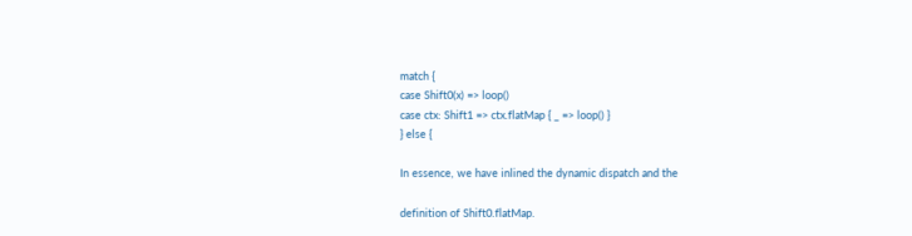match {
case Shift0(x) => loop()
case ctx: Shift1 => ctx.flatMap { _ => loop() }
} else {

In essence, we have inlined the dynamic dispatch and the

definition of Shift0.flatMap.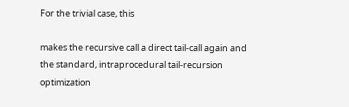For the trivial case, this

makes the recursive call a direct tail-call again and the standard, intraprocedural tail-recursion optimization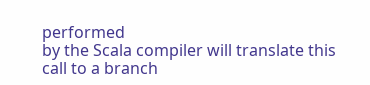performed
by the Scala compiler will translate this call to a branch